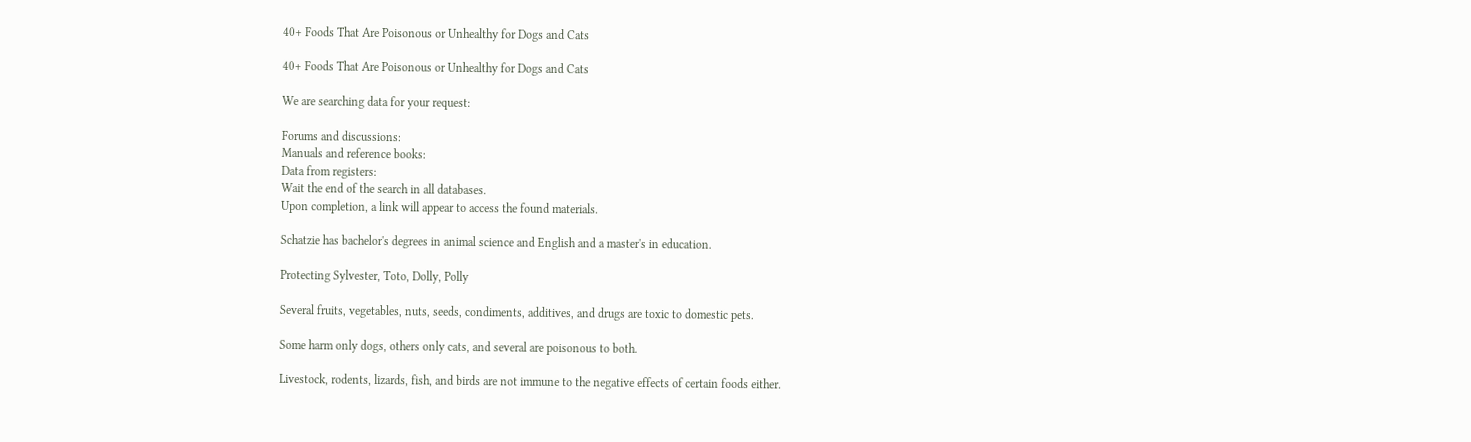40+ Foods That Are Poisonous or Unhealthy for Dogs and Cats

40+ Foods That Are Poisonous or Unhealthy for Dogs and Cats

We are searching data for your request:

Forums and discussions:
Manuals and reference books:
Data from registers:
Wait the end of the search in all databases.
Upon completion, a link will appear to access the found materials.

Schatzie has bachelor's degrees in animal science and English and a master's in education.

Protecting Sylvester, Toto, Dolly, Polly

Several fruits, vegetables, nuts, seeds, condiments, additives, and drugs are toxic to domestic pets.

Some harm only dogs, others only cats, and several are poisonous to both.

Livestock, rodents, lizards, fish, and birds are not immune to the negative effects of certain foods either.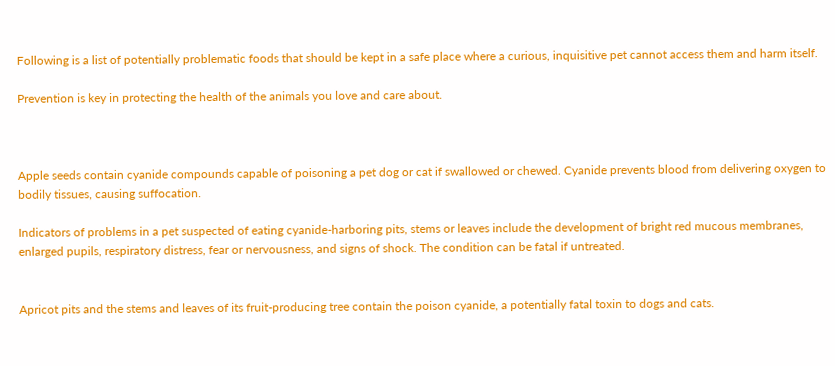Following is a list of potentially problematic foods that should be kept in a safe place where a curious, inquisitive pet cannot access them and harm itself.

Prevention is key in protecting the health of the animals you love and care about.



Apple seeds contain cyanide compounds capable of poisoning a pet dog or cat if swallowed or chewed. Cyanide prevents blood from delivering oxygen to bodily tissues, causing suffocation.

Indicators of problems in a pet suspected of eating cyanide-harboring pits, stems or leaves include the development of bright red mucous membranes, enlarged pupils, respiratory distress, fear or nervousness, and signs of shock. The condition can be fatal if untreated.


Apricot pits and the stems and leaves of its fruit-producing tree contain the poison cyanide, a potentially fatal toxin to dogs and cats.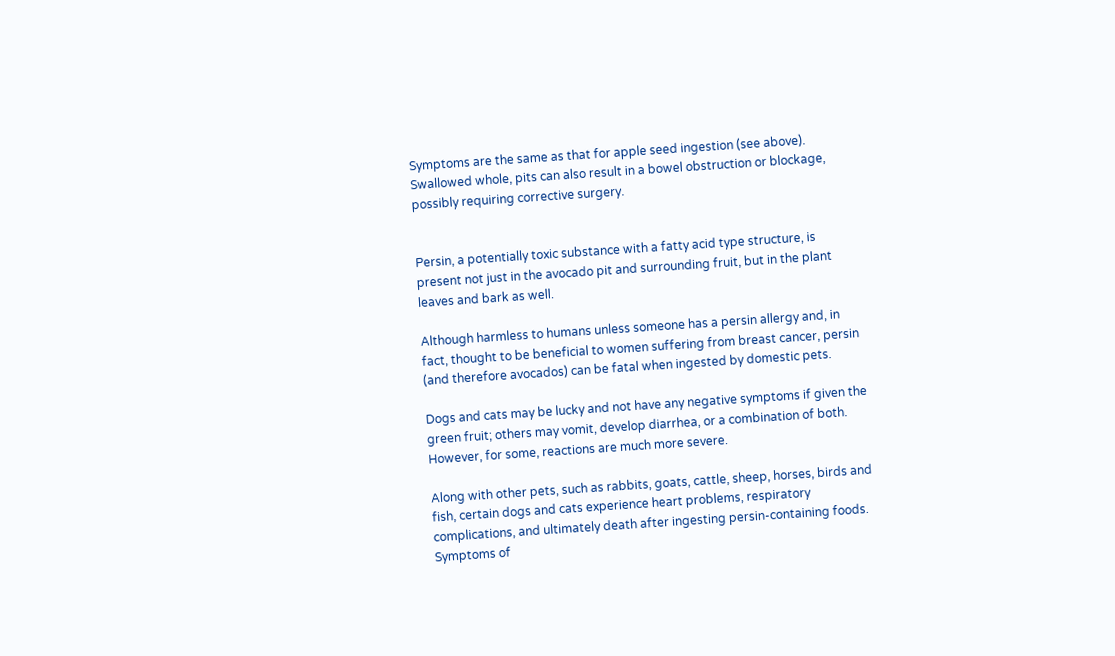Symptoms are the same as that for apple seed ingestion (see above). Swallowed whole, pits can also result in a bowel obstruction or blockage, possibly requiring corrective surgery.


Persin, a potentially toxic substance with a fatty acid type structure, is present not just in the avocado pit and surrounding fruit, but in the plant leaves and bark as well.

Although harmless to humans unless someone has a persin allergy and, in fact, thought to be beneficial to women suffering from breast cancer, persin (and therefore avocados) can be fatal when ingested by domestic pets.

Dogs and cats may be lucky and not have any negative symptoms if given the green fruit; others may vomit, develop diarrhea, or a combination of both. However, for some, reactions are much more severe.

Along with other pets, such as rabbits, goats, cattle, sheep, horses, birds and fish, certain dogs and cats experience heart problems, respiratory complications, and ultimately death after ingesting persin-containing foods. Symptoms of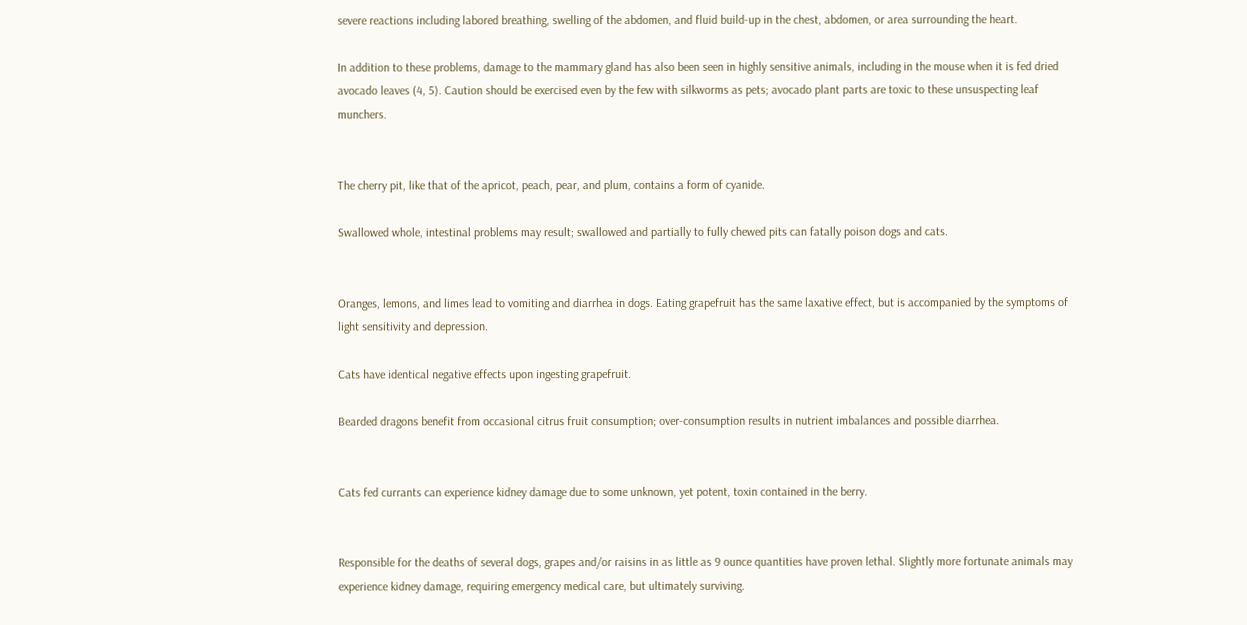severe reactions including labored breathing, swelling of the abdomen, and fluid build-up in the chest, abdomen, or area surrounding the heart.

In addition to these problems, damage to the mammary gland has also been seen in highly sensitive animals, including in the mouse when it is fed dried avocado leaves (4, 5). Caution should be exercised even by the few with silkworms as pets; avocado plant parts are toxic to these unsuspecting leaf munchers.


The cherry pit, like that of the apricot, peach, pear, and plum, contains a form of cyanide.

Swallowed whole, intestinal problems may result; swallowed and partially to fully chewed pits can fatally poison dogs and cats.


Oranges, lemons, and limes lead to vomiting and diarrhea in dogs. Eating grapefruit has the same laxative effect, but is accompanied by the symptoms of light sensitivity and depression.

Cats have identical negative effects upon ingesting grapefruit.

Bearded dragons benefit from occasional citrus fruit consumption; over-consumption results in nutrient imbalances and possible diarrhea.


Cats fed currants can experience kidney damage due to some unknown, yet potent, toxin contained in the berry.


Responsible for the deaths of several dogs, grapes and/or raisins in as little as 9 ounce quantities have proven lethal. Slightly more fortunate animals may experience kidney damage, requiring emergency medical care, but ultimately surviving.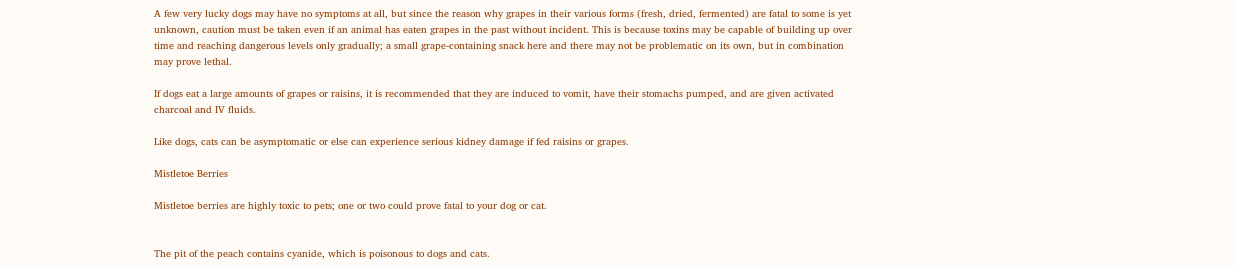A few very lucky dogs may have no symptoms at all, but since the reason why grapes in their various forms (fresh, dried, fermented) are fatal to some is yet unknown, caution must be taken even if an animal has eaten grapes in the past without incident. This is because toxins may be capable of building up over time and reaching dangerous levels only gradually; a small grape-containing snack here and there may not be problematic on its own, but in combination may prove lethal.

If dogs eat a large amounts of grapes or raisins, it is recommended that they are induced to vomit, have their stomachs pumped, and are given activated charcoal and IV fluids.

Like dogs, cats can be asymptomatic or else can experience serious kidney damage if fed raisins or grapes.

Mistletoe Berries

Mistletoe berries are highly toxic to pets; one or two could prove fatal to your dog or cat.


The pit of the peach contains cyanide, which is poisonous to dogs and cats.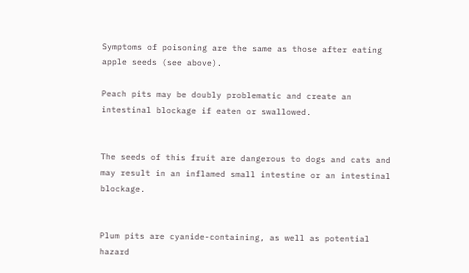Symptoms of poisoning are the same as those after eating apple seeds (see above).

Peach pits may be doubly problematic and create an intestinal blockage if eaten or swallowed.


The seeds of this fruit are dangerous to dogs and cats and may result in an inflamed small intestine or an intestinal blockage.


Plum pits are cyanide-containing, as well as potential hazard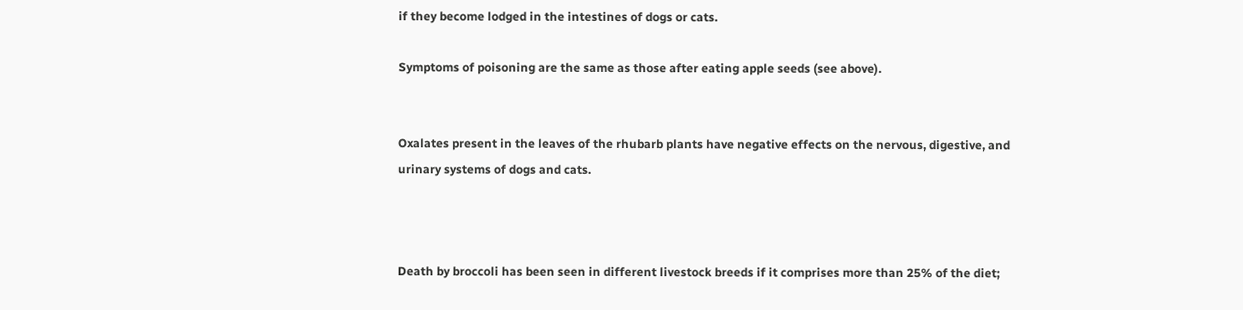if they become lodged in the intestines of dogs or cats.

Symptoms of poisoning are the same as those after eating apple seeds (see above).


Oxalates present in the leaves of the rhubarb plants have negative effects on the nervous, digestive, and urinary systems of dogs and cats.



Death by broccoli has been seen in different livestock breeds if it comprises more than 25% of the diet;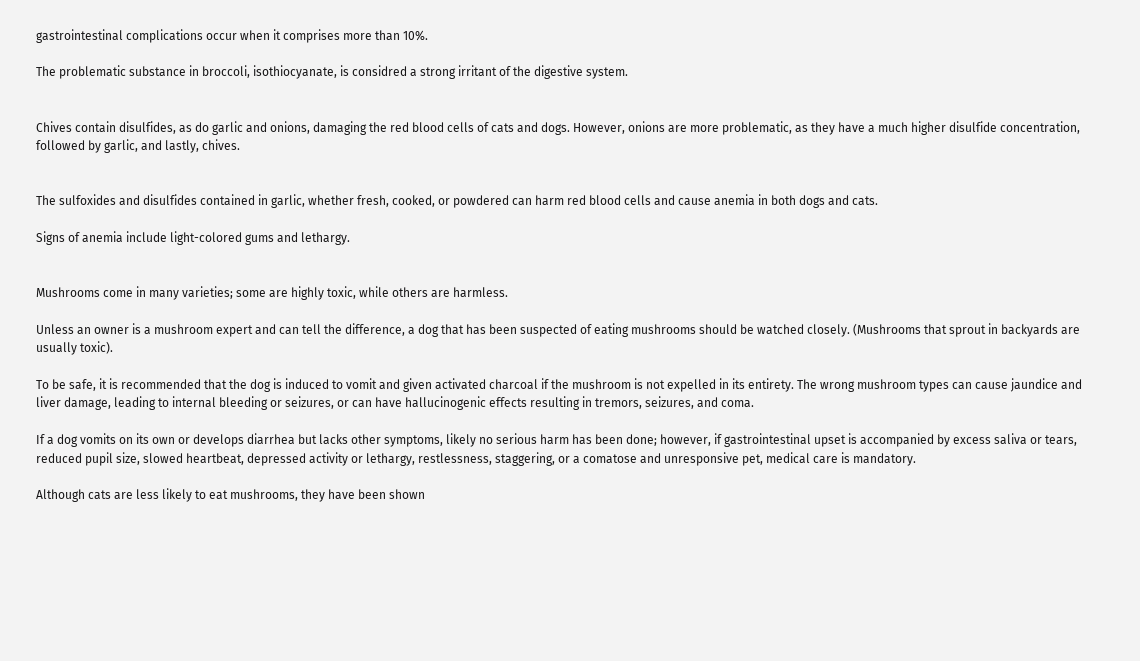gastrointestinal complications occur when it comprises more than 10%.

The problematic substance in broccoli, isothiocyanate, is considred a strong irritant of the digestive system.


Chives contain disulfides, as do garlic and onions, damaging the red blood cells of cats and dogs. However, onions are more problematic, as they have a much higher disulfide concentration, followed by garlic, and lastly, chives.


The sulfoxides and disulfides contained in garlic, whether fresh, cooked, or powdered can harm red blood cells and cause anemia in both dogs and cats.

Signs of anemia include light-colored gums and lethargy.


Mushrooms come in many varieties; some are highly toxic, while others are harmless.

Unless an owner is a mushroom expert and can tell the difference, a dog that has been suspected of eating mushrooms should be watched closely. (Mushrooms that sprout in backyards are usually toxic).

To be safe, it is recommended that the dog is induced to vomit and given activated charcoal if the mushroom is not expelled in its entirety. The wrong mushroom types can cause jaundice and liver damage, leading to internal bleeding or seizures, or can have hallucinogenic effects resulting in tremors, seizures, and coma.

If a dog vomits on its own or develops diarrhea but lacks other symptoms, likely no serious harm has been done; however, if gastrointestinal upset is accompanied by excess saliva or tears, reduced pupil size, slowed heartbeat, depressed activity or lethargy, restlessness, staggering, or a comatose and unresponsive pet, medical care is mandatory.

Although cats are less likely to eat mushrooms, they have been shown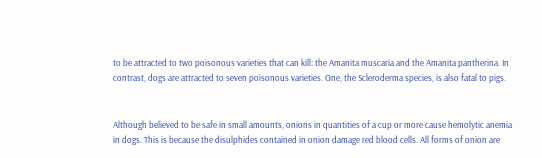to be attracted to two poisonous varieties that can kill: the Amanita muscaria and the Amanita pantherina. In contrast, dogs are attracted to seven poisonous varieties. One, the Scleroderma species, is also fatal to pigs.


Although believed to be safe in small amounts, onions in quantities of a cup or more cause hemolytic anemia in dogs. This is because the disulphides contained in onion damage red blood cells. All forms of onion are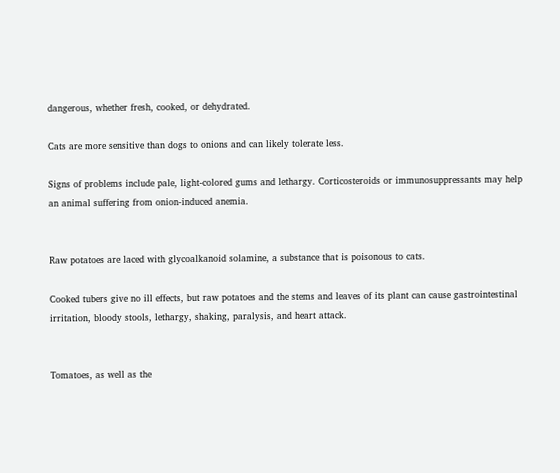dangerous, whether fresh, cooked, or dehydrated.

Cats are more sensitive than dogs to onions and can likely tolerate less.

Signs of problems include pale, light-colored gums and lethargy. Corticosteroids or immunosuppressants may help an animal suffering from onion-induced anemia.


Raw potatoes are laced with glycoalkanoid solamine, a substance that is poisonous to cats.

Cooked tubers give no ill effects, but raw potatoes and the stems and leaves of its plant can cause gastrointestinal irritation, bloody stools, lethargy, shaking, paralysis, and heart attack.


Tomatoes, as well as the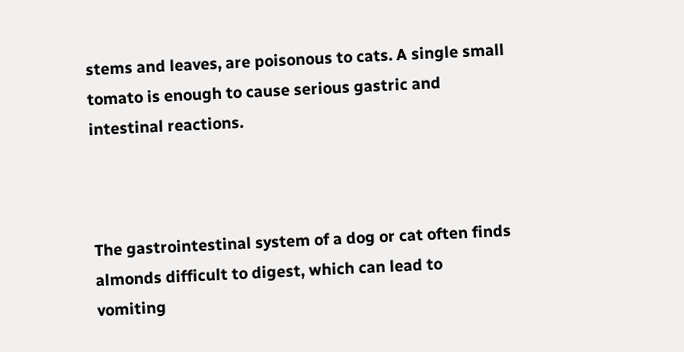stems and leaves, are poisonous to cats. A single small tomato is enough to cause serious gastric and intestinal reactions.



The gastrointestinal system of a dog or cat often finds almonds difficult to digest, which can lead to vomiting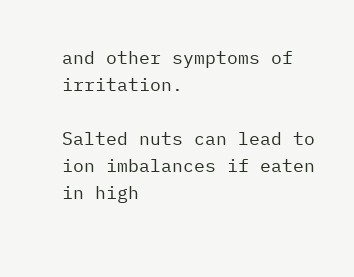and other symptoms of irritation.

Salted nuts can lead to ion imbalances if eaten in high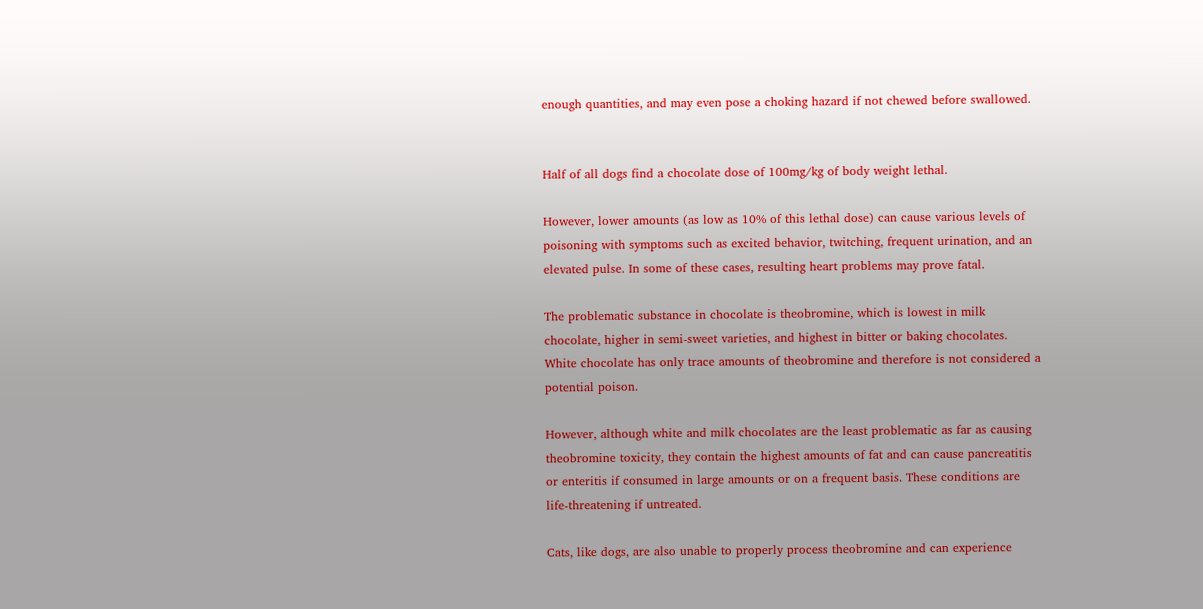enough quantities, and may even pose a choking hazard if not chewed before swallowed.


Half of all dogs find a chocolate dose of 100mg/kg of body weight lethal.

However, lower amounts (as low as 10% of this lethal dose) can cause various levels of poisoning with symptoms such as excited behavior, twitching, frequent urination, and an elevated pulse. In some of these cases, resulting heart problems may prove fatal.

The problematic substance in chocolate is theobromine, which is lowest in milk chocolate, higher in semi-sweet varieties, and highest in bitter or baking chocolates. White chocolate has only trace amounts of theobromine and therefore is not considered a potential poison.

However, although white and milk chocolates are the least problematic as far as causing theobromine toxicity, they contain the highest amounts of fat and can cause pancreatitis or enteritis if consumed in large amounts or on a frequent basis. These conditions are life-threatening if untreated.

Cats, like dogs, are also unable to properly process theobromine and can experience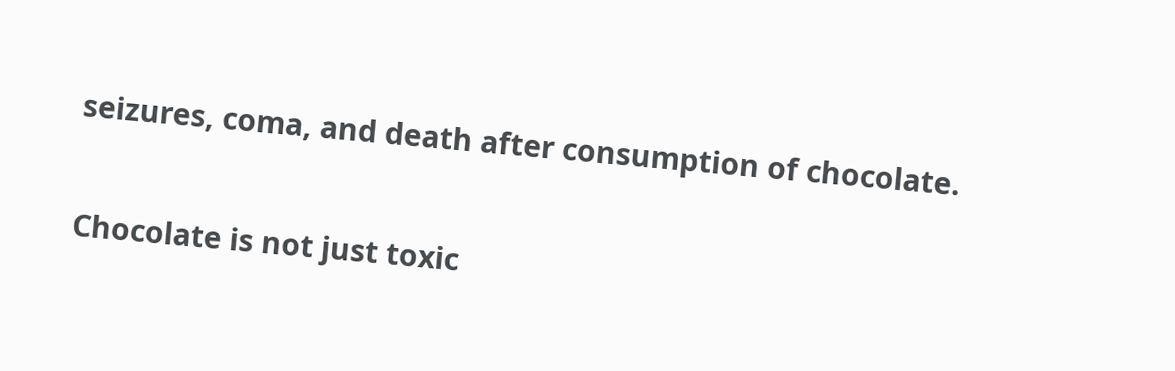seizures, coma, and death after consumption of chocolate.

Chocolate is not just toxic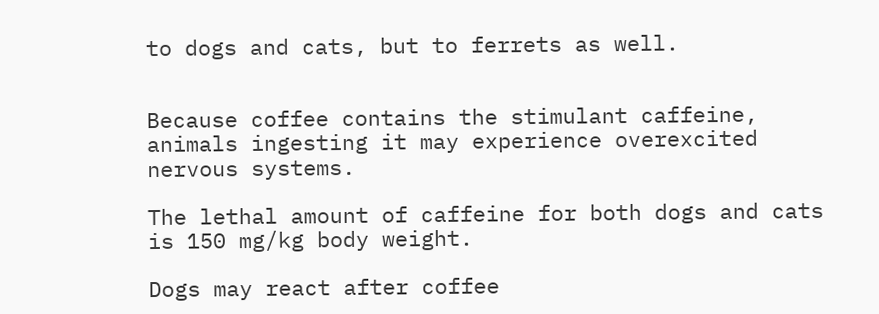to dogs and cats, but to ferrets as well.


Because coffee contains the stimulant caffeine, animals ingesting it may experience overexcited nervous systems.

The lethal amount of caffeine for both dogs and cats is 150 mg/kg body weight.

Dogs may react after coffee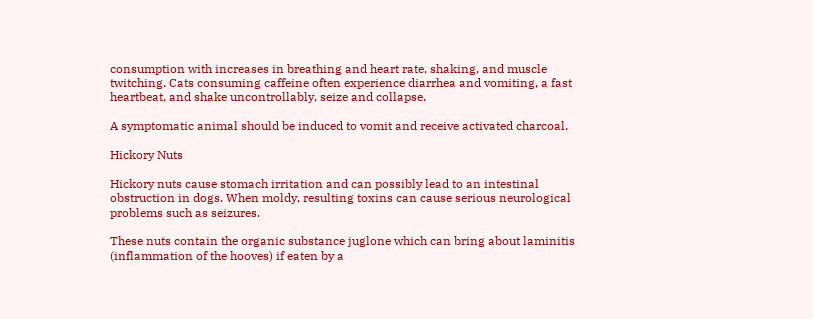consumption with increases in breathing and heart rate, shaking, and muscle twitching. Cats consuming caffeine often experience diarrhea and vomiting, a fast heartbeat, and shake uncontrollably, seize and collapse.

A symptomatic animal should be induced to vomit and receive activated charcoal.

Hickory Nuts

Hickory nuts cause stomach irritation and can possibly lead to an intestinal obstruction in dogs. When moldy, resulting toxins can cause serious neurological problems such as seizures.

These nuts contain the organic substance juglone which can bring about laminitis (inflammation of the hooves) if eaten by a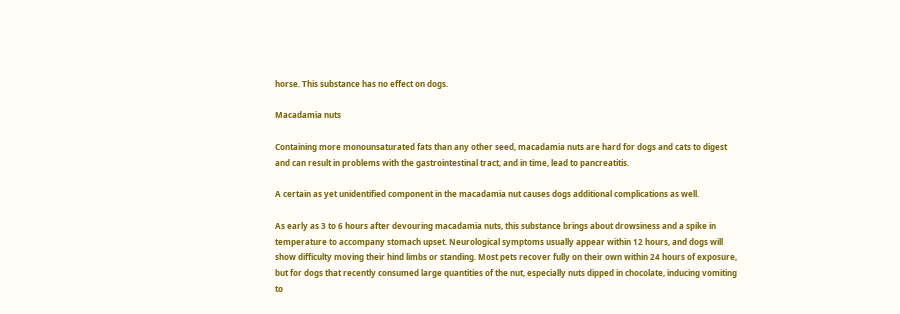horse. This substance has no effect on dogs.

Macadamia nuts

Containing more monounsaturated fats than any other seed, macadamia nuts are hard for dogs and cats to digest and can result in problems with the gastrointestinal tract, and in time, lead to pancreatitis.

A certain as yet unidentified component in the macadamia nut causes dogs additional complications as well.

As early as 3 to 6 hours after devouring macadamia nuts, this substance brings about drowsiness and a spike in temperature to accompany stomach upset. Neurological symptoms usually appear within 12 hours, and dogs will show difficulty moving their hind limbs or standing. Most pets recover fully on their own within 24 hours of exposure, but for dogs that recently consumed large quantities of the nut, especially nuts dipped in chocolate, inducing vomiting to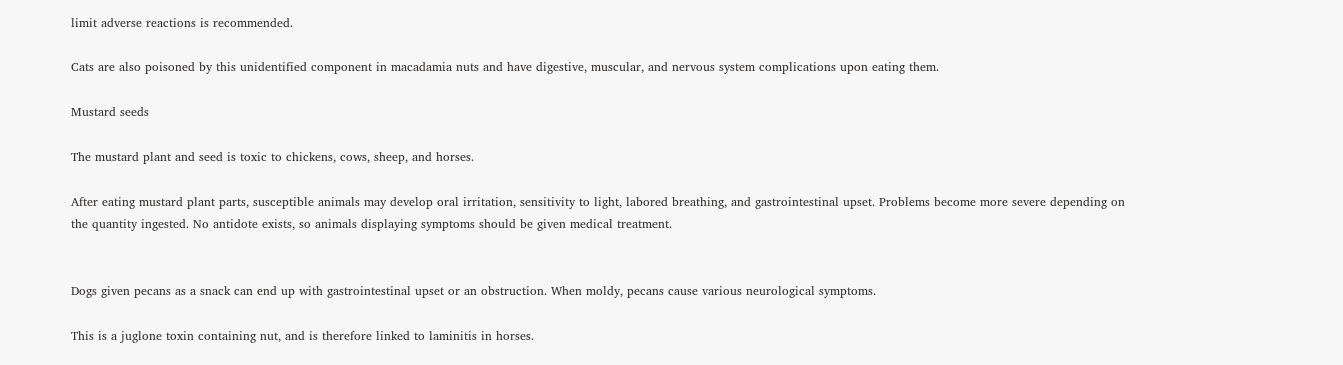limit adverse reactions is recommended.

Cats are also poisoned by this unidentified component in macadamia nuts and have digestive, muscular, and nervous system complications upon eating them.

Mustard seeds

The mustard plant and seed is toxic to chickens, cows, sheep, and horses.

After eating mustard plant parts, susceptible animals may develop oral irritation, sensitivity to light, labored breathing, and gastrointestinal upset. Problems become more severe depending on the quantity ingested. No antidote exists, so animals displaying symptoms should be given medical treatment.


Dogs given pecans as a snack can end up with gastrointestinal upset or an obstruction. When moldy, pecans cause various neurological symptoms.

This is a juglone toxin containing nut, and is therefore linked to laminitis in horses.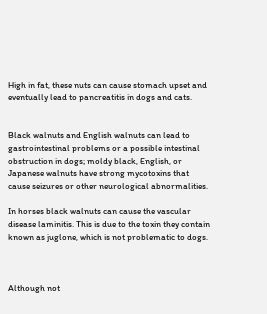High in fat, these nuts can cause stomach upset and eventually lead to pancreatitis in dogs and cats.


Black walnuts and English walnuts can lead to gastrointestinal problems or a possible intestinal obstruction in dogs; moldy black, English, or Japanese walnuts have strong mycotoxins that cause seizures or other neurological abnormalities.

In horses black walnuts can cause the vascular disease laminitis. This is due to the toxin they contain known as juglone, which is not problematic to dogs.



Although not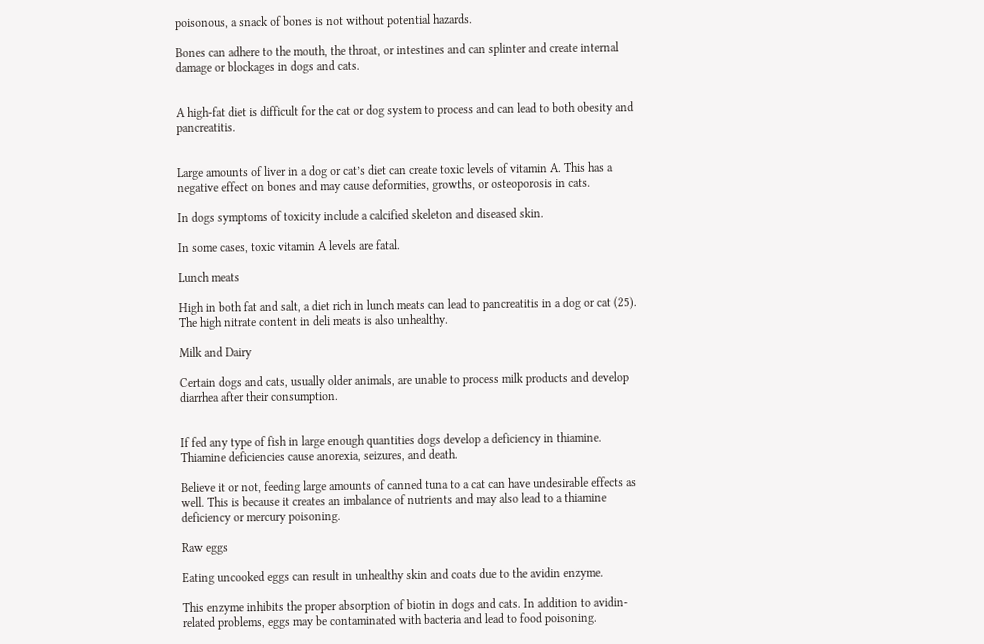poisonous, a snack of bones is not without potential hazards.

Bones can adhere to the mouth, the throat, or intestines and can splinter and create internal damage or blockages in dogs and cats.


A high-fat diet is difficult for the cat or dog system to process and can lead to both obesity and pancreatitis.


Large amounts of liver in a dog or cat’s diet can create toxic levels of vitamin A. This has a negative effect on bones and may cause deformities, growths, or osteoporosis in cats.

In dogs symptoms of toxicity include a calcified skeleton and diseased skin.

In some cases, toxic vitamin A levels are fatal.

Lunch meats

High in both fat and salt, a diet rich in lunch meats can lead to pancreatitis in a dog or cat (25). The high nitrate content in deli meats is also unhealthy.

Milk and Dairy

Certain dogs and cats, usually older animals, are unable to process milk products and develop diarrhea after their consumption.


If fed any type of fish in large enough quantities dogs develop a deficiency in thiamine. Thiamine deficiencies cause anorexia, seizures, and death.

Believe it or not, feeding large amounts of canned tuna to a cat can have undesirable effects as well. This is because it creates an imbalance of nutrients and may also lead to a thiamine deficiency or mercury poisoning.

Raw eggs

Eating uncooked eggs can result in unhealthy skin and coats due to the avidin enzyme.

This enzyme inhibits the proper absorption of biotin in dogs and cats. In addition to avidin-related problems, eggs may be contaminated with bacteria and lead to food poisoning.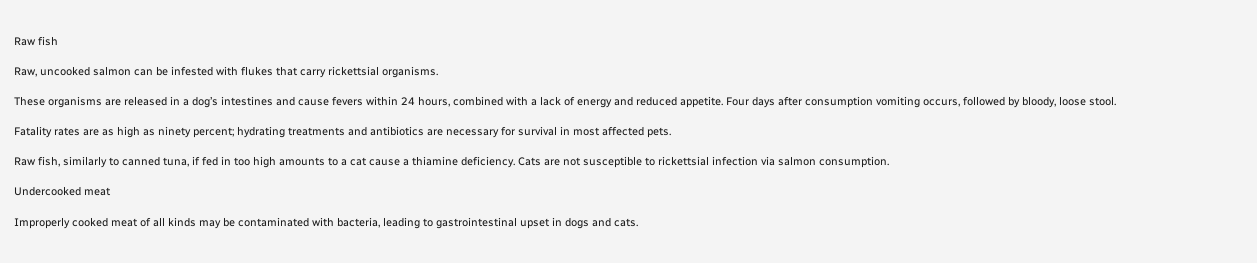Raw fish

Raw, uncooked salmon can be infested with flukes that carry rickettsial organisms.

These organisms are released in a dog’s intestines and cause fevers within 24 hours, combined with a lack of energy and reduced appetite. Four days after consumption vomiting occurs, followed by bloody, loose stool.

Fatality rates are as high as ninety percent; hydrating treatments and antibiotics are necessary for survival in most affected pets.

Raw fish, similarly to canned tuna, if fed in too high amounts to a cat cause a thiamine deficiency. Cats are not susceptible to rickettsial infection via salmon consumption.

Undercooked meat

Improperly cooked meat of all kinds may be contaminated with bacteria, leading to gastrointestinal upset in dogs and cats.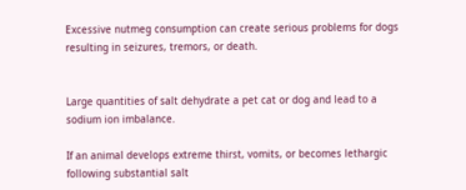Excessive nutmeg consumption can create serious problems for dogs resulting in seizures, tremors, or death.


Large quantities of salt dehydrate a pet cat or dog and lead to a sodium ion imbalance.

If an animal develops extreme thirst, vomits, or becomes lethargic following substantial salt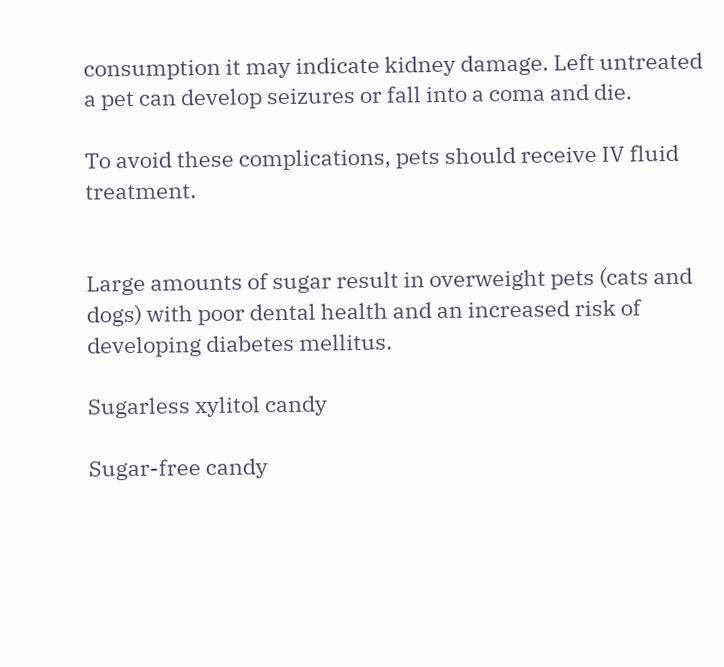consumption it may indicate kidney damage. Left untreated a pet can develop seizures or fall into a coma and die.

To avoid these complications, pets should receive IV fluid treatment.


Large amounts of sugar result in overweight pets (cats and dogs) with poor dental health and an increased risk of developing diabetes mellitus.

Sugarless xylitol candy

Sugar-free candy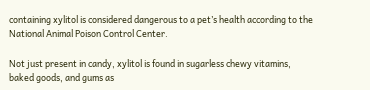containing xylitol is considered dangerous to a pet’s health according to the National Animal Poison Control Center.

Not just present in candy, xylitol is found in sugarless chewy vitamins, baked goods, and gums as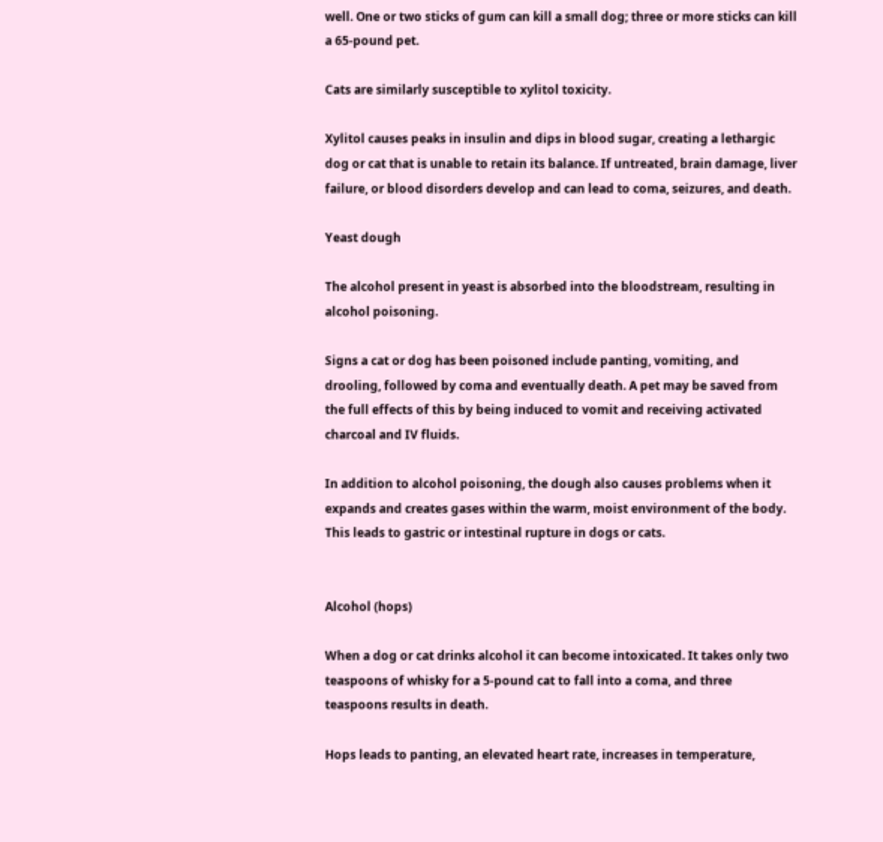well. One or two sticks of gum can kill a small dog; three or more sticks can kill a 65-pound pet.

Cats are similarly susceptible to xylitol toxicity.

Xylitol causes peaks in insulin and dips in blood sugar, creating a lethargic dog or cat that is unable to retain its balance. If untreated, brain damage, liver failure, or blood disorders develop and can lead to coma, seizures, and death.

Yeast dough

The alcohol present in yeast is absorbed into the bloodstream, resulting in alcohol poisoning.

Signs a cat or dog has been poisoned include panting, vomiting, and drooling, followed by coma and eventually death. A pet may be saved from the full effects of this by being induced to vomit and receiving activated charcoal and IV fluids.

In addition to alcohol poisoning, the dough also causes problems when it expands and creates gases within the warm, moist environment of the body. This leads to gastric or intestinal rupture in dogs or cats.


Alcohol (hops)

When a dog or cat drinks alcohol it can become intoxicated. It takes only two teaspoons of whisky for a 5-pound cat to fall into a coma, and three teaspoons results in death.

Hops leads to panting, an elevated heart rate, increases in temperature,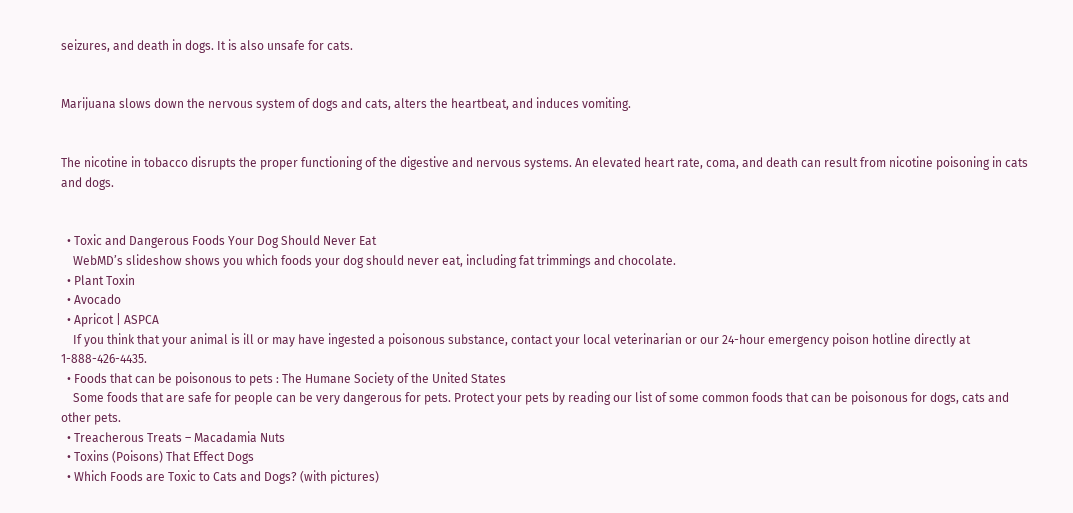seizures, and death in dogs. It is also unsafe for cats.


Marijuana slows down the nervous system of dogs and cats, alters the heartbeat, and induces vomiting.


The nicotine in tobacco disrupts the proper functioning of the digestive and nervous systems. An elevated heart rate, coma, and death can result from nicotine poisoning in cats and dogs.


  • Toxic and Dangerous Foods Your Dog Should Never Eat
    WebMD’s slideshow shows you which foods your dog should never eat, including fat trimmings and chocolate.
  • Plant Toxin
  • Avocado
  • Apricot | ASPCA
    If you think that your animal is ill or may have ingested a poisonous substance, contact your local veterinarian or our 24-hour emergency poison hotline directly at 1-888-426-4435.
  • Foods that can be poisonous to pets : The Humane Society of the United States
    Some foods that are safe for people can be very dangerous for pets. Protect your pets by reading our list of some common foods that can be poisonous for dogs, cats and other pets.
  • Treacherous Treats – Macadamia Nuts
  • Toxins (Poisons) That Effect Dogs
  • Which Foods are Toxic to Cats and Dogs? (with pictures)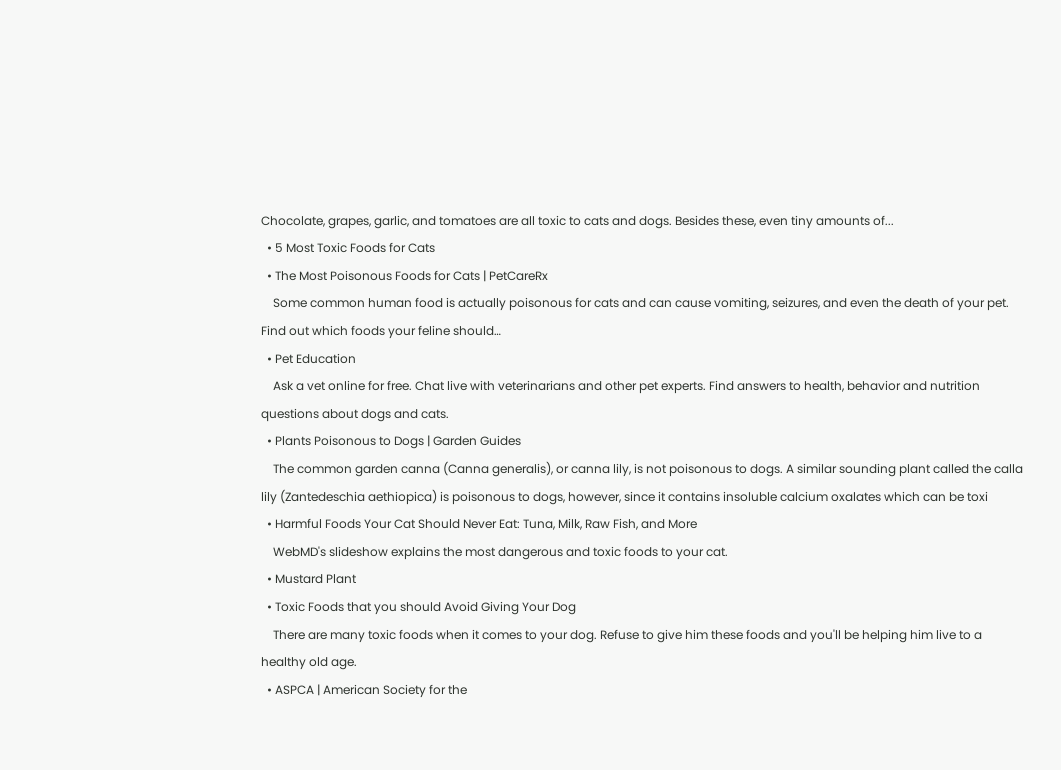Chocolate, grapes, garlic, and tomatoes are all toxic to cats and dogs. Besides these, even tiny amounts of...
  • 5 Most Toxic Foods for Cats
  • The Most Poisonous Foods for Cats | PetCareRx
    Some common human food is actually poisonous for cats and can cause vomiting, seizures, and even the death of your pet. Find out which foods your feline should…
  • Pet Education
    Ask a vet online for free. Chat live with veterinarians and other pet experts. Find answers to health, behavior and nutrition questions about dogs and cats.
  • Plants Poisonous to Dogs | Garden Guides
    The common garden canna (Canna generalis), or canna lily, is not poisonous to dogs. A similar sounding plant called the calla lily (Zantedeschia aethiopica) is poisonous to dogs, however, since it contains insoluble calcium oxalates which can be toxi
  • Harmful Foods Your Cat Should Never Eat: Tuna, Milk, Raw Fish, and More
    WebMD's slideshow explains the most dangerous and toxic foods to your cat.
  • Mustard Plant
  • Toxic Foods that you should Avoid Giving Your Dog
    There are many toxic foods when it comes to your dog. Refuse to give him these foods and you'll be helping him live to a healthy old age.
  • ASPCA | American Society for the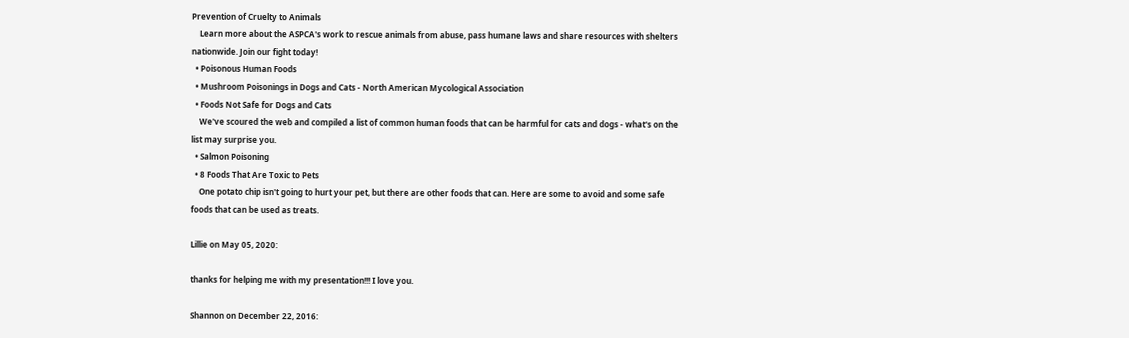Prevention of Cruelty to Animals
    Learn more about the ASPCA's work to rescue animals from abuse, pass humane laws and share resources with shelters nationwide. Join our fight today!
  • Poisonous Human Foods
  • Mushroom Poisonings in Dogs and Cats - North American Mycological Association
  • Foods Not Safe for Dogs and Cats
    We've scoured the web and compiled a list of common human foods that can be harmful for cats and dogs - what's on the list may surprise you.
  • Salmon Poisoning
  • 8 Foods That Are Toxic to Pets
    One potato chip isn't going to hurt your pet, but there are other foods that can. Here are some to avoid and some safe foods that can be used as treats.

Lillie on May 05, 2020:

thanks for helping me with my presentation!!! I love you.

Shannon on December 22, 2016: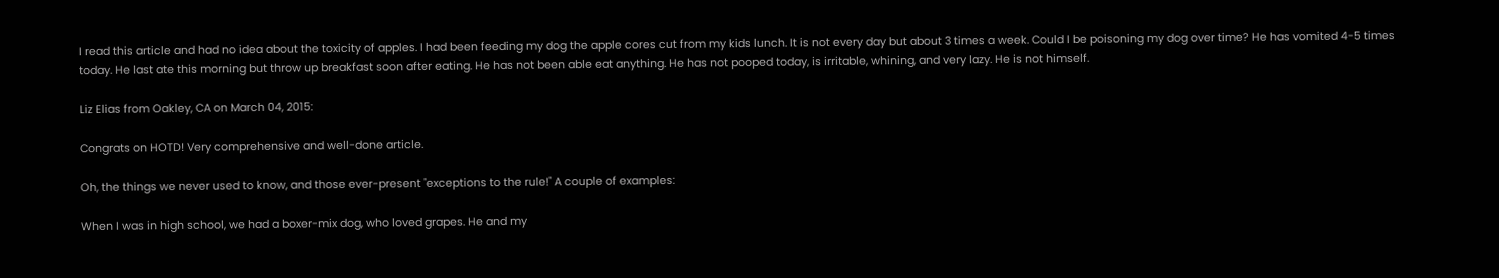I read this article and had no idea about the toxicity of apples. I had been feeding my dog the apple cores cut from my kids lunch. It is not every day but about 3 times a week. Could I be poisoning my dog over time? He has vomited 4-5 times today. He last ate this morning but throw up breakfast soon after eating. He has not been able eat anything. He has not pooped today, is irritable, whining, and very lazy. He is not himself.

Liz Elias from Oakley, CA on March 04, 2015:

Congrats on HOTD! Very comprehensive and well-done article.

Oh, the things we never used to know, and those ever-present "exceptions to the rule!" A couple of examples:

When I was in high school, we had a boxer-mix dog, who loved grapes. He and my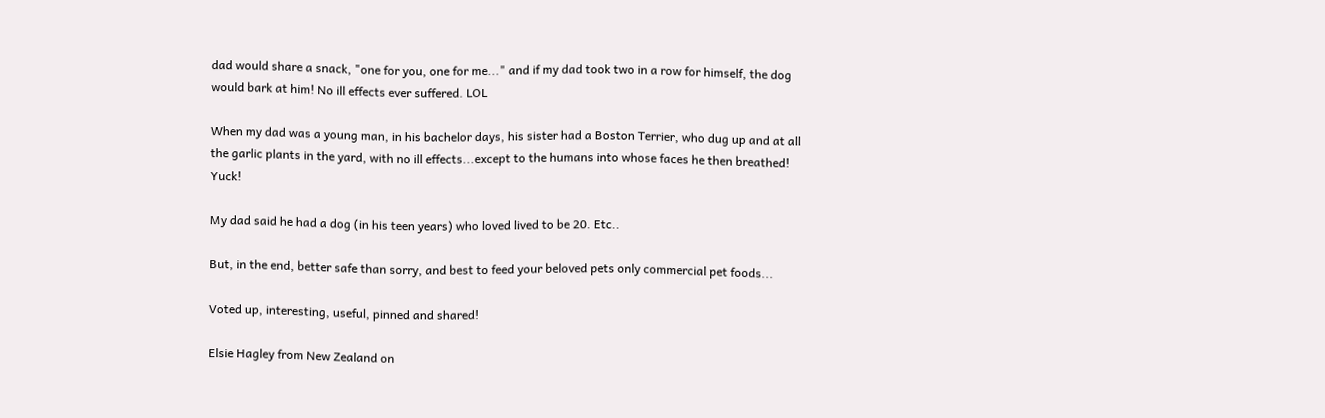dad would share a snack, "one for you, one for me..." and if my dad took two in a row for himself, the dog would bark at him! No ill effects ever suffered. LOL

When my dad was a young man, in his bachelor days, his sister had a Boston Terrier, who dug up and at all the garlic plants in the yard, with no ill effects...except to the humans into whose faces he then breathed! Yuck!

My dad said he had a dog (in his teen years) who loved lived to be 20. Etc..

But, in the end, better safe than sorry, and best to feed your beloved pets only commercial pet foods...

Voted up, interesting, useful, pinned and shared!

Elsie Hagley from New Zealand on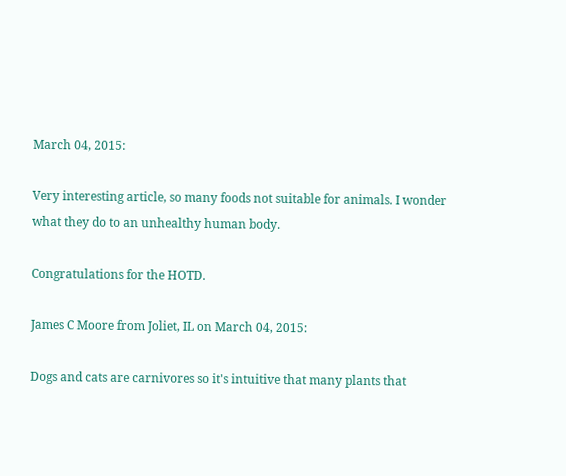March 04, 2015:

Very interesting article, so many foods not suitable for animals. I wonder what they do to an unhealthy human body.

Congratulations for the HOTD.

James C Moore from Joliet, IL on March 04, 2015:

Dogs and cats are carnivores so it's intuitive that many plants that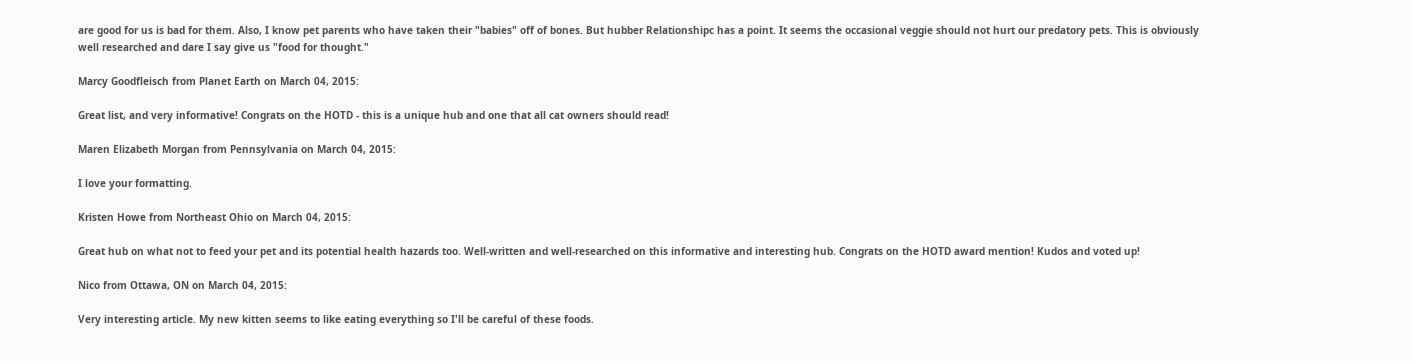are good for us is bad for them. Also, I know pet parents who have taken their "babies" off of bones. But hubber Relationshipc has a point. It seems the occasional veggie should not hurt our predatory pets. This is obviously well researched and dare I say give us "food for thought."

Marcy Goodfleisch from Planet Earth on March 04, 2015:

Great list, and very informative! Congrats on the HOTD - this is a unique hub and one that all cat owners should read!

Maren Elizabeth Morgan from Pennsylvania on March 04, 2015:

I love your formatting.

Kristen Howe from Northeast Ohio on March 04, 2015:

Great hub on what not to feed your pet and its potential health hazards too. Well-written and well-researched on this informative and interesting hub. Congrats on the HOTD award mention! Kudos and voted up!

Nico from Ottawa, ON on March 04, 2015:

Very interesting article. My new kitten seems to like eating everything so I'll be careful of these foods.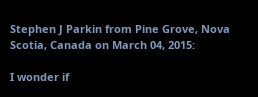Stephen J Parkin from Pine Grove, Nova Scotia, Canada on March 04, 2015:

I wonder if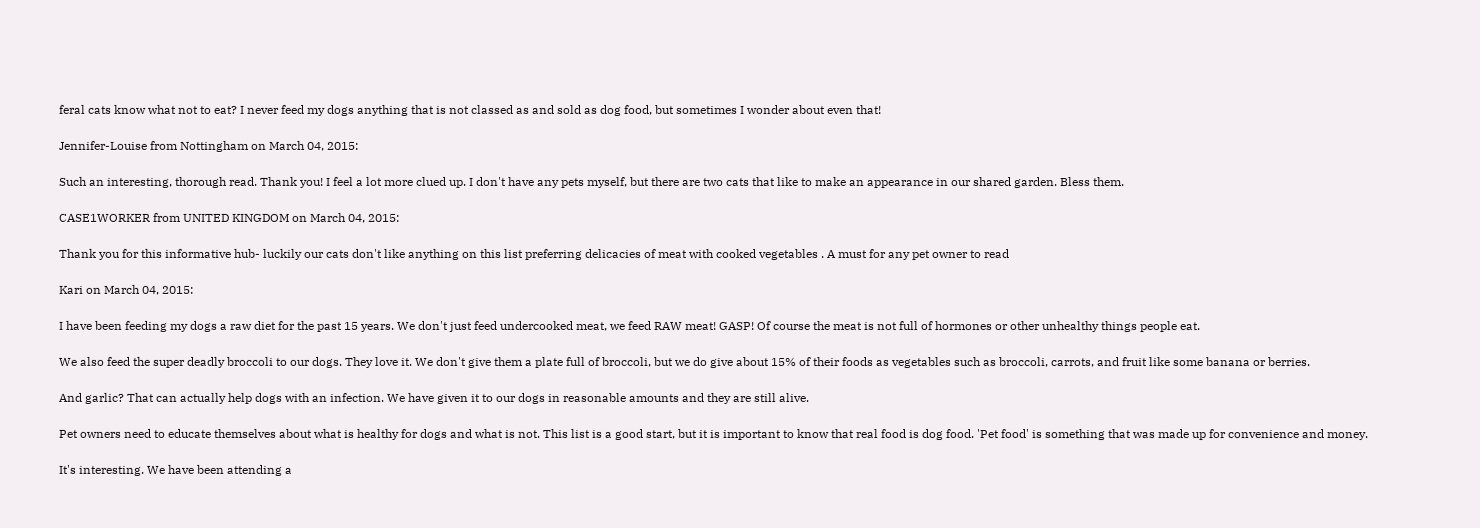feral cats know what not to eat? I never feed my dogs anything that is not classed as and sold as dog food, but sometimes I wonder about even that!

Jennifer-Louise from Nottingham on March 04, 2015:

Such an interesting, thorough read. Thank you! I feel a lot more clued up. I don't have any pets myself, but there are two cats that like to make an appearance in our shared garden. Bless them.

CASE1WORKER from UNITED KINGDOM on March 04, 2015:

Thank you for this informative hub- luckily our cats don't like anything on this list preferring delicacies of meat with cooked vegetables . A must for any pet owner to read

Kari on March 04, 2015:

I have been feeding my dogs a raw diet for the past 15 years. We don't just feed undercooked meat, we feed RAW meat! GASP! Of course the meat is not full of hormones or other unhealthy things people eat.

We also feed the super deadly broccoli to our dogs. They love it. We don't give them a plate full of broccoli, but we do give about 15% of their foods as vegetables such as broccoli, carrots, and fruit like some banana or berries.

And garlic? That can actually help dogs with an infection. We have given it to our dogs in reasonable amounts and they are still alive.

Pet owners need to educate themselves about what is healthy for dogs and what is not. This list is a good start, but it is important to know that real food is dog food. 'Pet food' is something that was made up for convenience and money.

It's interesting. We have been attending a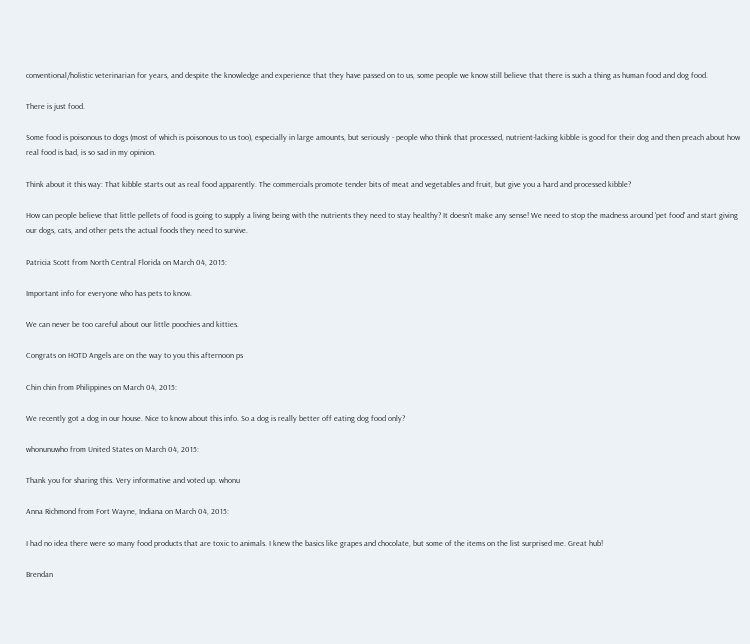conventional/holistic veterinarian for years, and despite the knowledge and experience that they have passed on to us, some people we know still believe that there is such a thing as human food and dog food.

There is just food.

Some food is poisonous to dogs (most of which is poisonous to us too), especially in large amounts, but seriously - people who think that processed, nutrient-lacking kibble is good for their dog and then preach about how real food is bad, is so sad in my opinion.

Think about it this way: That kibble starts out as real food apparently. The commercials promote tender bits of meat and vegetables and fruit, but give you a hard and processed kibble?

How can people believe that little pellets of food is going to supply a living being with the nutrients they need to stay healthy? It doesn't make any sense! We need to stop the madness around 'pet food' and start giving our dogs, cats, and other pets the actual foods they need to survive.

Patricia Scott from North Central Florida on March 04, 2015:

Important info for everyone who has pets to know.

We can never be too careful about our little poochies and kitties.

Congrats on HOTD Angels are on the way to you this afternoon ps

Chin chin from Philippines on March 04, 2015:

We recently got a dog in our house. Nice to know about this info. So a dog is really better off eating dog food only?

whonunuwho from United States on March 04, 2015:

Thank you for sharing this. Very informative and voted up. whonu

Anna Richmond from Fort Wayne, Indiana on March 04, 2015:

I had no idea there were so many food products that are toxic to animals. I knew the basics like grapes and chocolate, but some of the items on the list surprised me. Great hub!

Brendan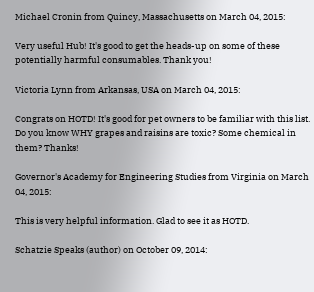Michael Cronin from Quincy, Massachusetts on March 04, 2015:

Very useful Hub! It's good to get the heads-up on some of these potentially harmful consumables. Thank you!

Victoria Lynn from Arkansas, USA on March 04, 2015:

Congrats on HOTD! It's good for pet owners to be familiar with this list. Do you know WHY grapes and raisins are toxic? Some chemical in them? Thanks!

Governor's Academy for Engineering Studies from Virginia on March 04, 2015:

This is very helpful information. Glad to see it as HOTD.

Schatzie Speaks (author) on October 09, 2014: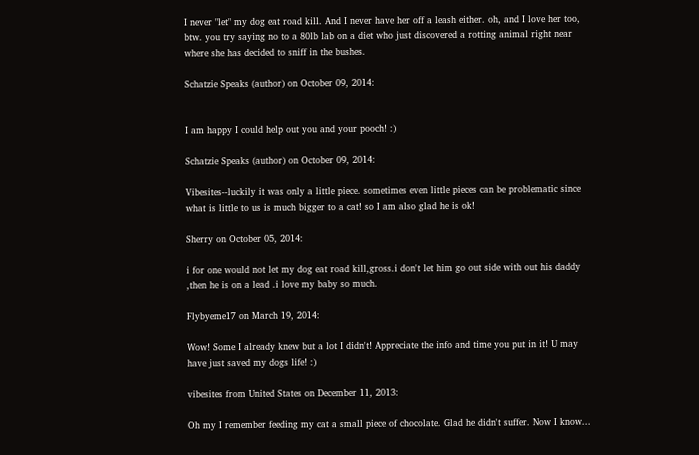I never "let" my dog eat road kill. And I never have her off a leash either. oh, and I love her too, btw. you try saying no to a 80lb lab on a diet who just discovered a rotting animal right near where she has decided to sniff in the bushes.

Schatzie Speaks (author) on October 09, 2014:


I am happy I could help out you and your pooch! :)

Schatzie Speaks (author) on October 09, 2014:

Vibesites--luckily it was only a little piece. sometimes even little pieces can be problematic since what is little to us is much bigger to a cat! so I am also glad he is ok!

Sherry on October 05, 2014:

i for one would not let my dog eat road kill,gross.i don't let him go out side with out his daddy ,then he is on a lead .i love my baby so much.

Flybyeme17 on March 19, 2014:

Wow! Some I already knew but a lot I didn't! Appreciate the info and time you put in it! U may have just saved my dogs life! :)

vibesites from United States on December 11, 2013:

Oh my I remember feeding my cat a small piece of chocolate. Glad he didn't suffer. Now I know...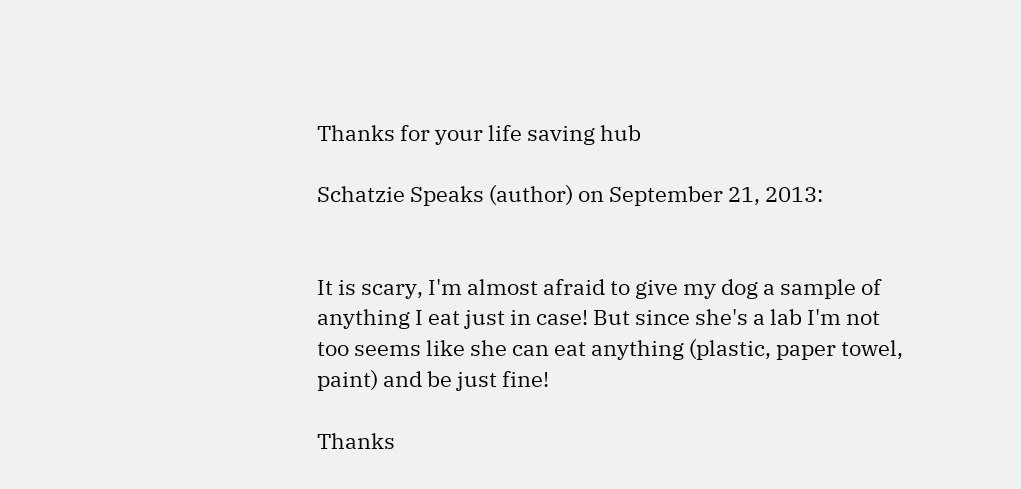Thanks for your life saving hub

Schatzie Speaks (author) on September 21, 2013:


It is scary, I'm almost afraid to give my dog a sample of anything I eat just in case! But since she's a lab I'm not too seems like she can eat anything (plastic, paper towel, paint) and be just fine!

Thanks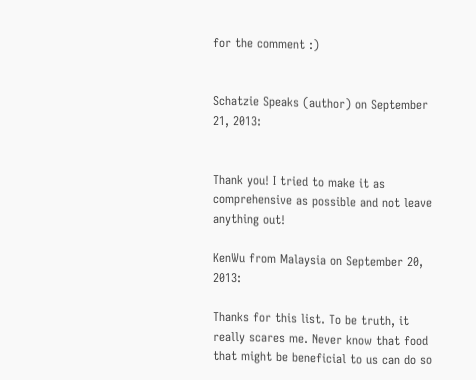for the comment :)


Schatzie Speaks (author) on September 21, 2013:


Thank you! I tried to make it as comprehensive as possible and not leave anything out!

KenWu from Malaysia on September 20, 2013:

Thanks for this list. To be truth, it really scares me. Never know that food that might be beneficial to us can do so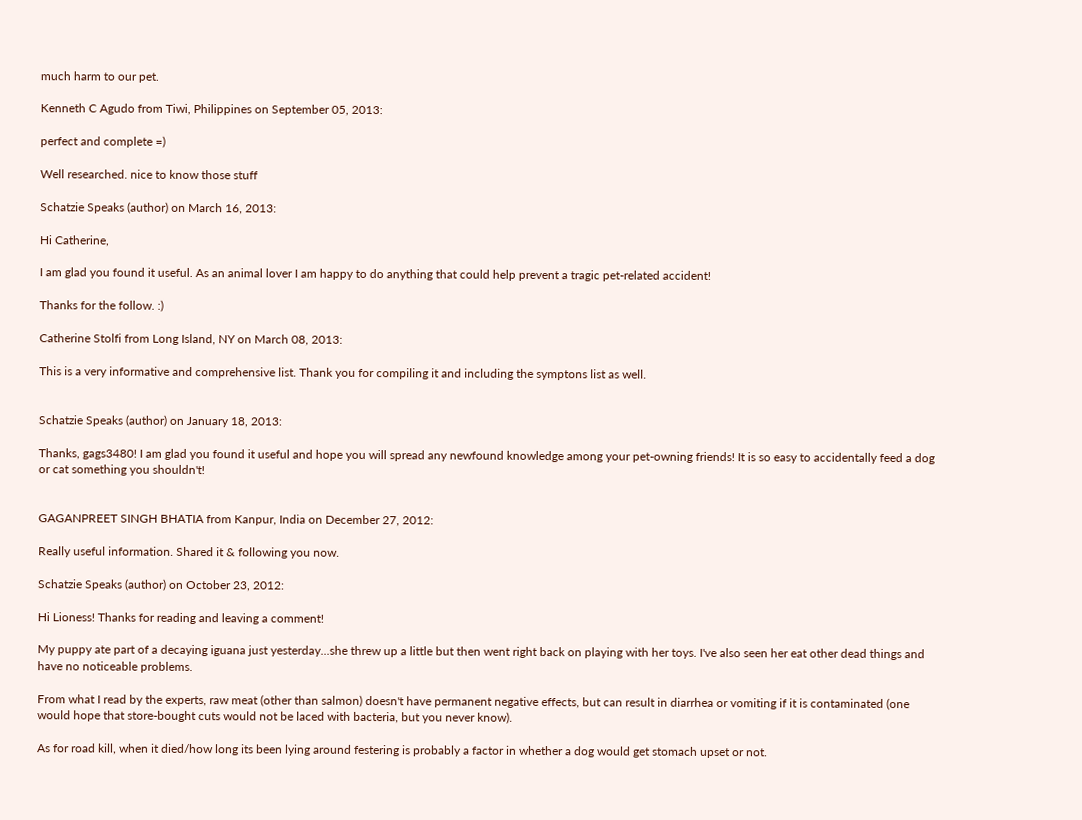much harm to our pet.

Kenneth C Agudo from Tiwi, Philippines on September 05, 2013:

perfect and complete =)

Well researched. nice to know those stuff

Schatzie Speaks (author) on March 16, 2013:

Hi Catherine,

I am glad you found it useful. As an animal lover I am happy to do anything that could help prevent a tragic pet-related accident!

Thanks for the follow. :)

Catherine Stolfi from Long Island, NY on March 08, 2013:

This is a very informative and comprehensive list. Thank you for compiling it and including the symptons list as well.


Schatzie Speaks (author) on January 18, 2013:

Thanks, gags3480! I am glad you found it useful and hope you will spread any newfound knowledge among your pet-owning friends! It is so easy to accidentally feed a dog or cat something you shouldn't!


GAGANPREET SINGH BHATIA from Kanpur, India on December 27, 2012:

Really useful information. Shared it & following you now.

Schatzie Speaks (author) on October 23, 2012:

Hi Lioness! Thanks for reading and leaving a comment!

My puppy ate part of a decaying iguana just yesterday...she threw up a little but then went right back on playing with her toys. I've also seen her eat other dead things and have no noticeable problems.

From what I read by the experts, raw meat (other than salmon) doesn't have permanent negative effects, but can result in diarrhea or vomiting if it is contaminated (one would hope that store-bought cuts would not be laced with bacteria, but you never know).

As for road kill, when it died/how long its been lying around festering is probably a factor in whether a dog would get stomach upset or not.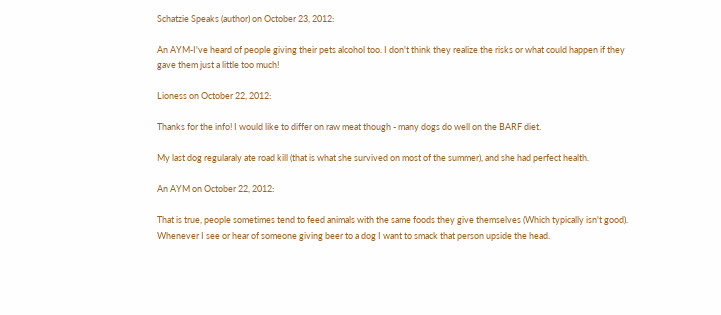Schatzie Speaks (author) on October 23, 2012:

An AYM-I've heard of people giving their pets alcohol too. I don't think they realize the risks or what could happen if they gave them just a little too much!

Lioness on October 22, 2012:

Thanks for the info! I would like to differ on raw meat though - many dogs do well on the BARF diet.

My last dog regularaly ate road kill (that is what she survived on most of the summer), and she had perfect health.

An AYM on October 22, 2012:

That is true, people sometimes tend to feed animals with the same foods they give themselves (Which typically isn't good). Whenever I see or hear of someone giving beer to a dog I want to smack that person upside the head.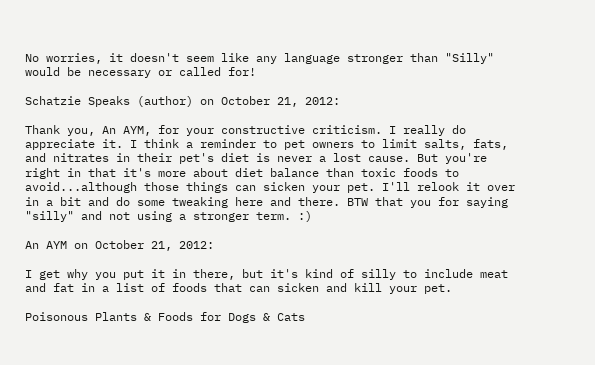No worries, it doesn't seem like any language stronger than "Silly" would be necessary or called for!

Schatzie Speaks (author) on October 21, 2012:

Thank you, An AYM, for your constructive criticism. I really do appreciate it. I think a reminder to pet owners to limit salts, fats, and nitrates in their pet's diet is never a lost cause. But you're right in that it's more about diet balance than toxic foods to avoid...although those things can sicken your pet. I'll relook it over in a bit and do some tweaking here and there. BTW that you for saying "silly" and not using a stronger term. :)

An AYM on October 21, 2012:

I get why you put it in there, but it's kind of silly to include meat and fat in a list of foods that can sicken and kill your pet.

Poisonous Plants & Foods for Dogs & Cats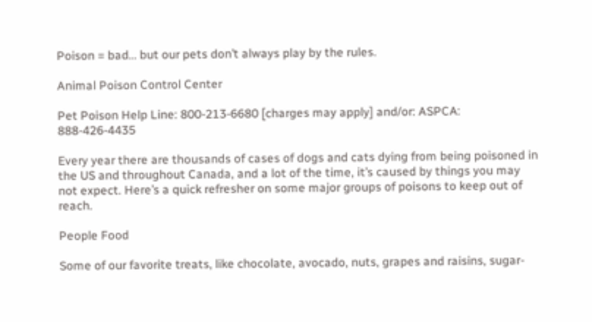Poison = bad… but our pets don’t always play by the rules.

Animal Poison Control Center

Pet Poison Help Line: 800-213-6680 [charges may apply] and/or: ASPCA: 888-426-4435

Every year there are thousands of cases of dogs and cats dying from being poisoned in the US and throughout Canada, and a lot of the time, it’s caused by things you may not expect. Here’s a quick refresher on some major groups of poisons to keep out of reach.

People Food

Some of our favorite treats, like chocolate, avocado, nuts, grapes and raisins, sugar-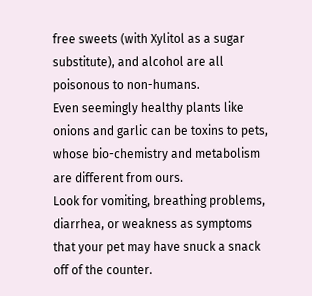free sweets (with Xylitol as a sugar substitute), and alcohol are all poisonous to non-humans.
Even seemingly healthy plants like onions and garlic can be toxins to pets, whose bio-chemistry and metabolism are different from ours.
Look for vomiting, breathing problems, diarrhea, or weakness as symptoms that your pet may have snuck a snack off of the counter.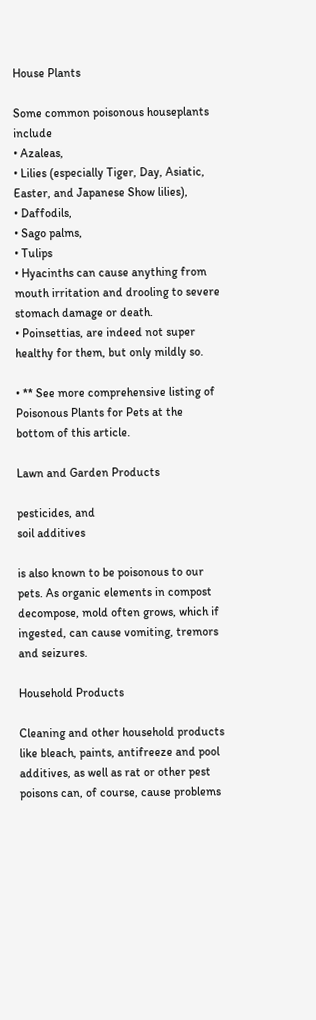House Plants

Some common poisonous houseplants include
• Azaleas,
• Lilies (especially Tiger, Day, Asiatic, Easter, and Japanese Show lilies),
• Daffodils,
• Sago palms,
• Tulips
• Hyacinths can cause anything from mouth irritation and drooling to severe stomach damage or death.
• Poinsettias, are indeed not super healthy for them, but only mildly so.

• ** See more comprehensive listing of Poisonous Plants for Pets at the bottom of this article.

Lawn and Garden Products

pesticides, and
soil additives

is also known to be poisonous to our pets. As organic elements in compost decompose, mold often grows, which if ingested, can cause vomiting, tremors and seizures.

Household Products

Cleaning and other household products like bleach, paints, antifreeze and pool additives, as well as rat or other pest poisons can, of course, cause problems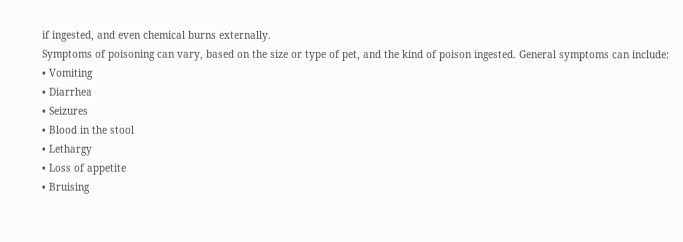if ingested, and even chemical burns externally.
Symptoms of poisoning can vary, based on the size or type of pet, and the kind of poison ingested. General symptoms can include:
• Vomiting
• Diarrhea
• Seizures
• Blood in the stool
• Lethargy
• Loss of appetite
• Bruising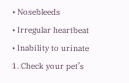• Nosebleeds
• Irregular heartbeat
• Inability to urinate
1. Check your pet’s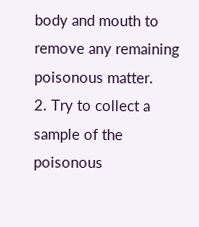body and mouth to remove any remaining poisonous matter.
2. Try to collect a sample of the poisonous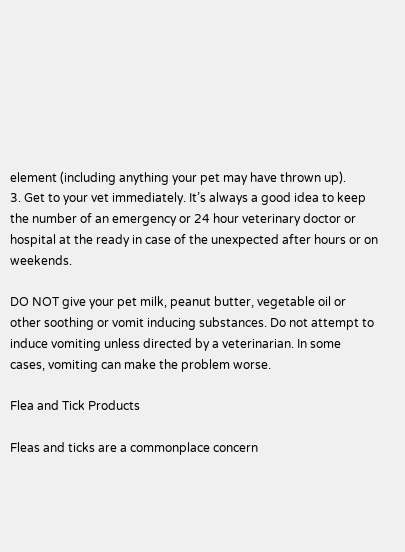element (including anything your pet may have thrown up).
3. Get to your vet immediately. It’s always a good idea to keep the number of an emergency or 24 hour veterinary doctor or hospital at the ready in case of the unexpected after hours or on weekends.

DO NOT give your pet milk, peanut butter, vegetable oil or other soothing or vomit inducing substances. Do not attempt to induce vomiting unless directed by a veterinarian. In some cases, vomiting can make the problem worse.

Flea and Tick Products

Fleas and ticks are a commonplace concern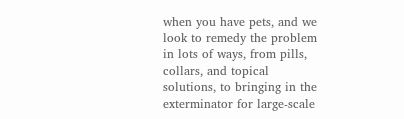when you have pets, and we look to remedy the problem in lots of ways, from pills, collars, and topical solutions, to bringing in the exterminator for large-scale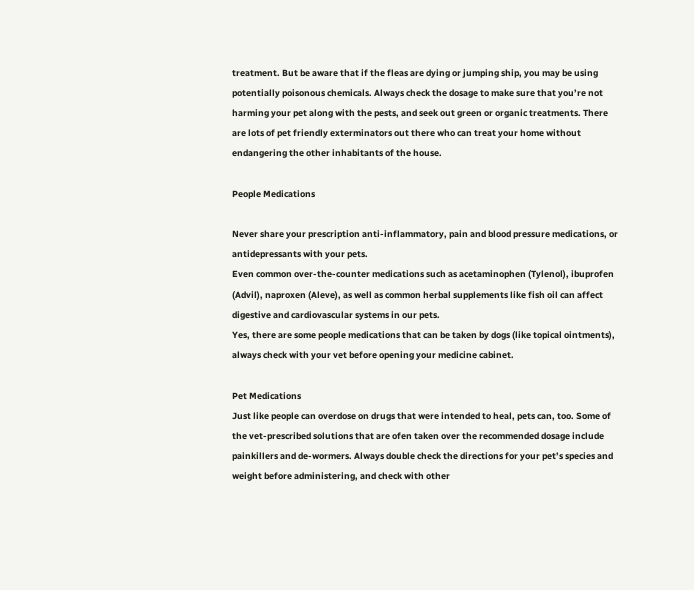treatment. But be aware that if the fleas are dying or jumping ship, you may be using potentially poisonous chemicals. Always check the dosage to make sure that you’re not harming your pet along with the pests, and seek out green or organic treatments. There are lots of pet friendly exterminators out there who can treat your home without endangering the other inhabitants of the house.

People Medications

Never share your prescription anti-inflammatory, pain and blood pressure medications, or antidepressants with your pets.
Even common over-the-counter medications such as acetaminophen (Tylenol), ibuprofen (Advil), naproxen (Aleve), as well as common herbal supplements like fish oil can affect digestive and cardiovascular systems in our pets.
Yes, there are some people medications that can be taken by dogs (like topical ointments), always check with your vet before opening your medicine cabinet.

Pet Medications
Just like people can overdose on drugs that were intended to heal, pets can, too. Some of the vet-prescribed solutions that are ofen taken over the recommended dosage include painkillers and de-wormers. Always double check the directions for your pet’s species and weight before administering, and check with other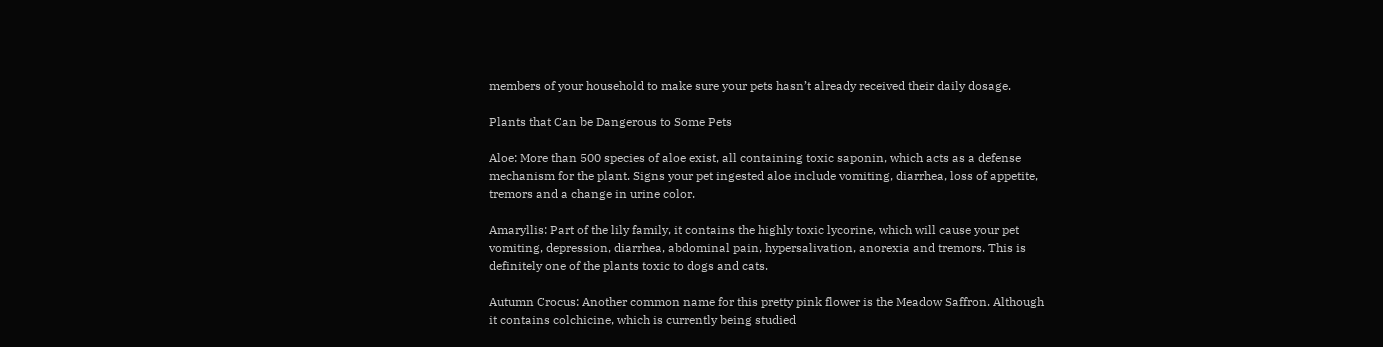members of your household to make sure your pets hasn’t already received their daily dosage.

Plants that Can be Dangerous to Some Pets

Aloe: More than 500 species of aloe exist, all containing toxic saponin, which acts as a defense mechanism for the plant. Signs your pet ingested aloe include vomiting, diarrhea, loss of appetite, tremors and a change in urine color.

Amaryllis: Part of the lily family, it contains the highly toxic lycorine, which will cause your pet vomiting, depression, diarrhea, abdominal pain, hypersalivation, anorexia and tremors. This is definitely one of the plants toxic to dogs and cats.

Autumn Crocus: Another common name for this pretty pink flower is the Meadow Saffron. Although it contains colchicine, which is currently being studied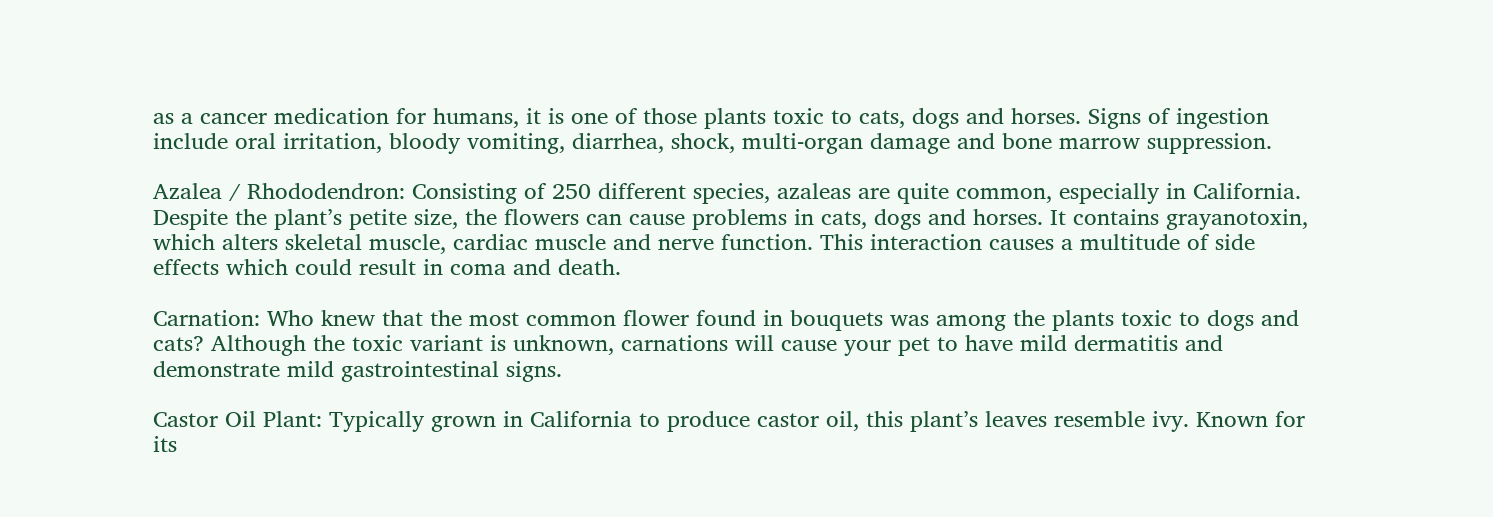as a cancer medication for humans, it is one of those plants toxic to cats, dogs and horses. Signs of ingestion include oral irritation, bloody vomiting, diarrhea, shock, multi-organ damage and bone marrow suppression.

Azalea / Rhododendron: Consisting of 250 different species, azaleas are quite common, especially in California. Despite the plant’s petite size, the flowers can cause problems in cats, dogs and horses. It contains grayanotoxin, which alters skeletal muscle, cardiac muscle and nerve function. This interaction causes a multitude of side effects which could result in coma and death.

Carnation: Who knew that the most common flower found in bouquets was among the plants toxic to dogs and cats? Although the toxic variant is unknown, carnations will cause your pet to have mild dermatitis and demonstrate mild gastrointestinal signs.

Castor Oil Plant: Typically grown in California to produce castor oil, this plant’s leaves resemble ivy. Known for its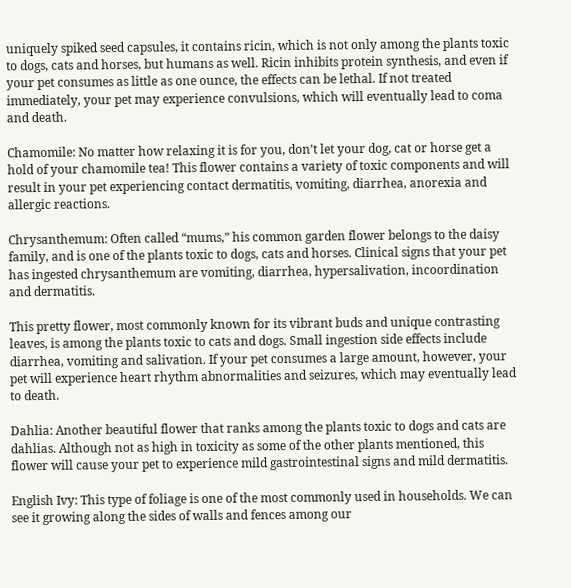uniquely spiked seed capsules, it contains ricin, which is not only among the plants toxic to dogs, cats and horses, but humans as well. Ricin inhibits protein synthesis, and even if your pet consumes as little as one ounce, the effects can be lethal. If not treated immediately, your pet may experience convulsions, which will eventually lead to coma and death.

Chamomile: No matter how relaxing it is for you, don’t let your dog, cat or horse get a hold of your chamomile tea! This flower contains a variety of toxic components and will result in your pet experiencing contact dermatitis, vomiting, diarrhea, anorexia and allergic reactions.

Chrysanthemum: Often called “mums,” his common garden flower belongs to the daisy family, and is one of the plants toxic to dogs, cats and horses. Clinical signs that your pet has ingested chrysanthemum are vomiting, diarrhea, hypersalivation, incoordination and dermatitis.

This pretty flower, most commonly known for its vibrant buds and unique contrasting leaves, is among the plants toxic to cats and dogs. Small ingestion side effects include diarrhea, vomiting and salivation. If your pet consumes a large amount, however, your pet will experience heart rhythm abnormalities and seizures, which may eventually lead to death.

Dahlia: Another beautiful flower that ranks among the plants toxic to dogs and cats are dahlias. Although not as high in toxicity as some of the other plants mentioned, this flower will cause your pet to experience mild gastrointestinal signs and mild dermatitis.

English Ivy: This type of foliage is one of the most commonly used in households. We can see it growing along the sides of walls and fences among our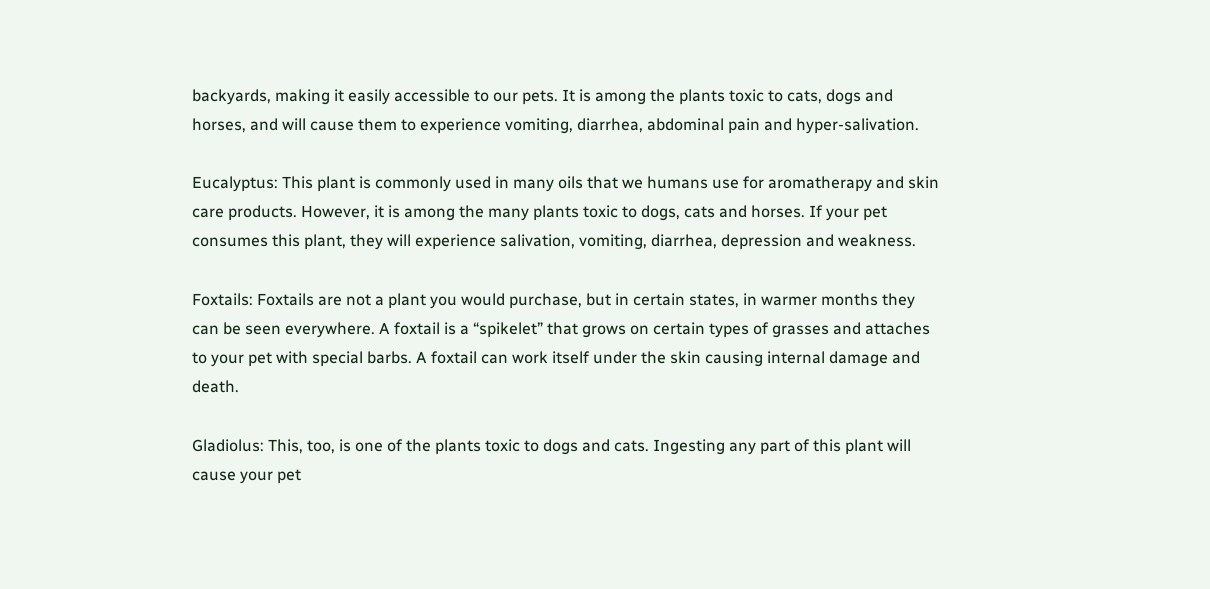backyards, making it easily accessible to our pets. It is among the plants toxic to cats, dogs and horses, and will cause them to experience vomiting, diarrhea, abdominal pain and hyper-salivation.

Eucalyptus: This plant is commonly used in many oils that we humans use for aromatherapy and skin care products. However, it is among the many plants toxic to dogs, cats and horses. If your pet consumes this plant, they will experience salivation, vomiting, diarrhea, depression and weakness.

Foxtails: Foxtails are not a plant you would purchase, but in certain states, in warmer months they can be seen everywhere. A foxtail is a “spikelet” that grows on certain types of grasses and attaches to your pet with special barbs. A foxtail can work itself under the skin causing internal damage and death.

Gladiolus: This, too, is one of the plants toxic to dogs and cats. Ingesting any part of this plant will cause your pet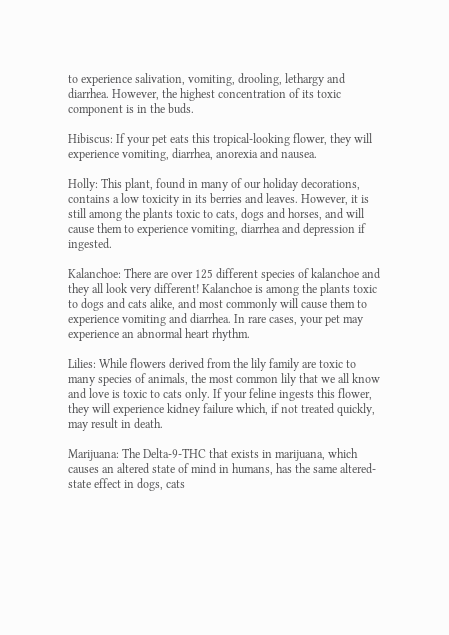to experience salivation, vomiting, drooling, lethargy and diarrhea. However, the highest concentration of its toxic component is in the buds.

Hibiscus: If your pet eats this tropical-looking flower, they will experience vomiting, diarrhea, anorexia and nausea.

Holly: This plant, found in many of our holiday decorations, contains a low toxicity in its berries and leaves. However, it is still among the plants toxic to cats, dogs and horses, and will cause them to experience vomiting, diarrhea and depression if ingested.

Kalanchoe: There are over 125 different species of kalanchoe and they all look very different! Kalanchoe is among the plants toxic to dogs and cats alike, and most commonly will cause them to experience vomiting and diarrhea. In rare cases, your pet may experience an abnormal heart rhythm.

Lilies: While flowers derived from the lily family are toxic to many species of animals, the most common lily that we all know and love is toxic to cats only. If your feline ingests this flower, they will experience kidney failure which, if not treated quickly, may result in death.

Marijuana: The Delta-9-THC that exists in marijuana, which causes an altered state of mind in humans, has the same altered-state effect in dogs, cats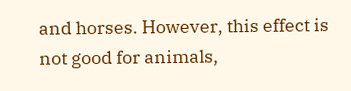and horses. However, this effect is not good for animals,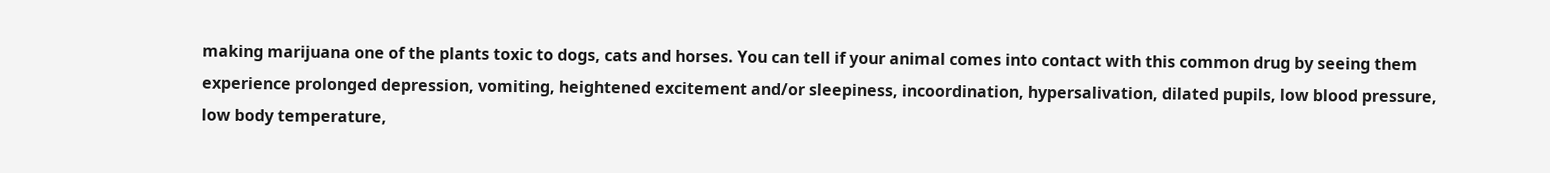making marijuana one of the plants toxic to dogs, cats and horses. You can tell if your animal comes into contact with this common drug by seeing them experience prolonged depression, vomiting, heightened excitement and/or sleepiness, incoordination, hypersalivation, dilated pupils, low blood pressure, low body temperature,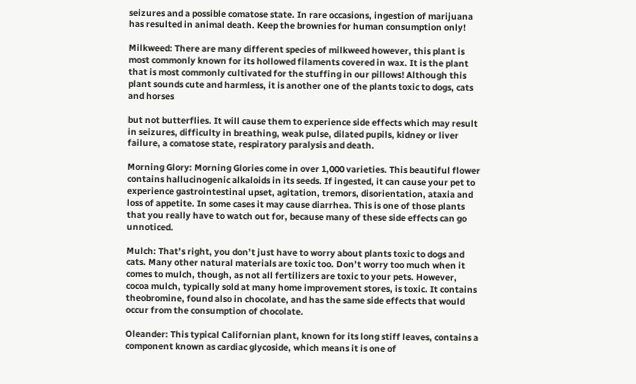seizures and a possible comatose state. In rare occasions, ingestion of marijuana has resulted in animal death. Keep the brownies for human consumption only!

Milkweed: There are many different species of milkweed however, this plant is most commonly known for its hollowed filaments covered in wax. It is the plant that is most commonly cultivated for the stuffing in our pillows! Although this plant sounds cute and harmless, it is another one of the plants toxic to dogs, cats and horses

but not butterflies. It will cause them to experience side effects which may result in seizures, difficulty in breathing, weak pulse, dilated pupils, kidney or liver failure, a comatose state, respiratory paralysis and death.

Morning Glory: Morning Glories come in over 1,000 varieties. This beautiful flower contains hallucinogenic alkaloids in its seeds. If ingested, it can cause your pet to experience gastrointestinal upset, agitation, tremors, disorientation, ataxia and loss of appetite. In some cases it may cause diarrhea. This is one of those plants that you really have to watch out for, because many of these side effects can go unnoticed.

Mulch: That’s right, you don’t just have to worry about plants toxic to dogs and cats. Many other natural materials are toxic too. Don’t worry too much when it comes to mulch, though, as not all fertilizers are toxic to your pets. However, cocoa mulch, typically sold at many home improvement stores, is toxic. It contains theobromine, found also in chocolate, and has the same side effects that would occur from the consumption of chocolate.

Oleander: This typical Californian plant, known for its long stiff leaves, contains a component known as cardiac glycoside, which means it is one of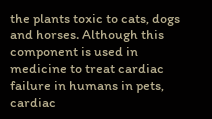the plants toxic to cats, dogs and horses. Although this component is used in medicine to treat cardiac failure in humans in pets, cardiac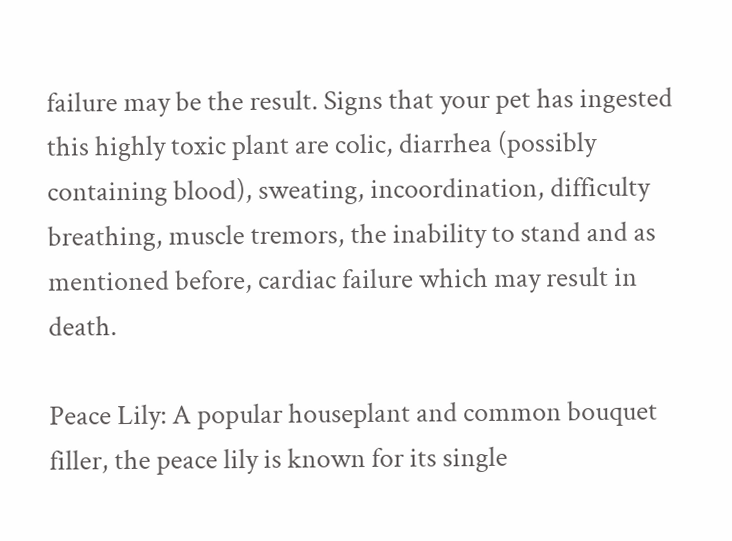failure may be the result. Signs that your pet has ingested this highly toxic plant are colic, diarrhea (possibly containing blood), sweating, incoordination, difficulty breathing, muscle tremors, the inability to stand and as mentioned before, cardiac failure which may result in death.

Peace Lily: A popular houseplant and common bouquet filler, the peace lily is known for its single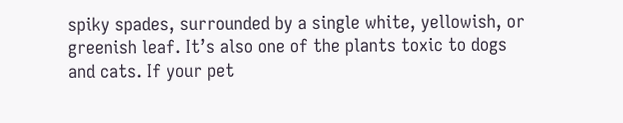spiky spades, surrounded by a single white, yellowish, or greenish leaf. It’s also one of the plants toxic to dogs and cats. If your pet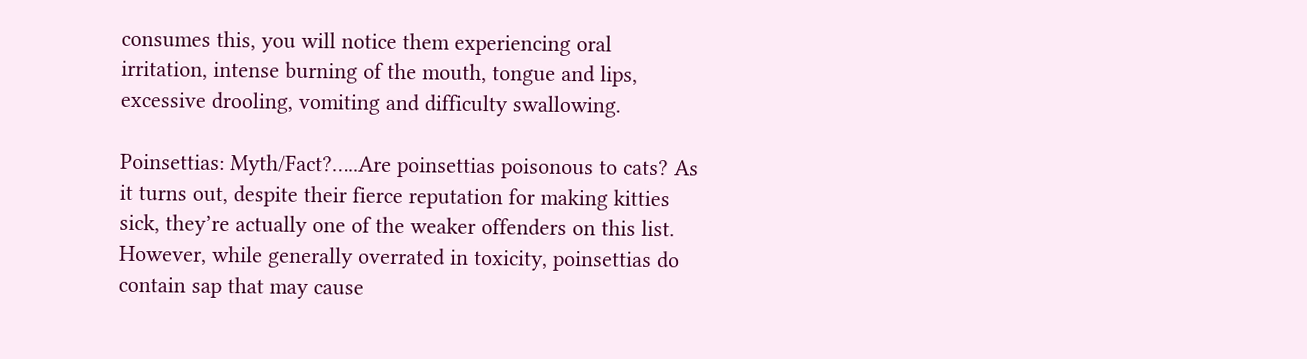consumes this, you will notice them experiencing oral irritation, intense burning of the mouth, tongue and lips, excessive drooling, vomiting and difficulty swallowing.

Poinsettias: Myth/Fact?…..Are poinsettias poisonous to cats? As it turns out, despite their fierce reputation for making kitties sick, they’re actually one of the weaker offenders on this list. However, while generally overrated in toxicity, poinsettias do contain sap that may cause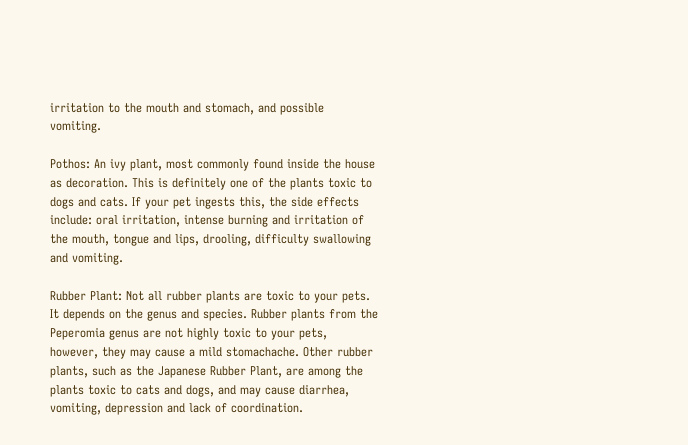irritation to the mouth and stomach, and possible vomiting.

Pothos: An ivy plant, most commonly found inside the house as decoration. This is definitely one of the plants toxic to dogs and cats. If your pet ingests this, the side effects include: oral irritation, intense burning and irritation of the mouth, tongue and lips, drooling, difficulty swallowing and vomiting.

Rubber Plant: Not all rubber plants are toxic to your pets. It depends on the genus and species. Rubber plants from the Peperomia genus are not highly toxic to your pets, however, they may cause a mild stomachache. Other rubber plants, such as the Japanese Rubber Plant, are among the plants toxic to cats and dogs, and may cause diarrhea, vomiting, depression and lack of coordination.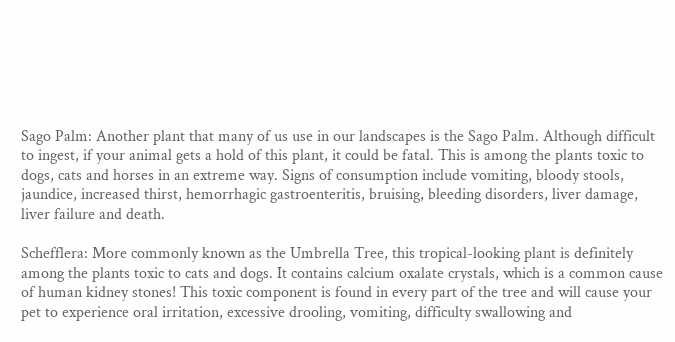Sago Palm: Another plant that many of us use in our landscapes is the Sago Palm. Although difficult to ingest, if your animal gets a hold of this plant, it could be fatal. This is among the plants toxic to dogs, cats and horses in an extreme way. Signs of consumption include vomiting, bloody stools, jaundice, increased thirst, hemorrhagic gastroenteritis, bruising, bleeding disorders, liver damage, liver failure and death.

Schefflera: More commonly known as the Umbrella Tree, this tropical-looking plant is definitely among the plants toxic to cats and dogs. It contains calcium oxalate crystals, which is a common cause of human kidney stones! This toxic component is found in every part of the tree and will cause your pet to experience oral irritation, excessive drooling, vomiting, difficulty swallowing and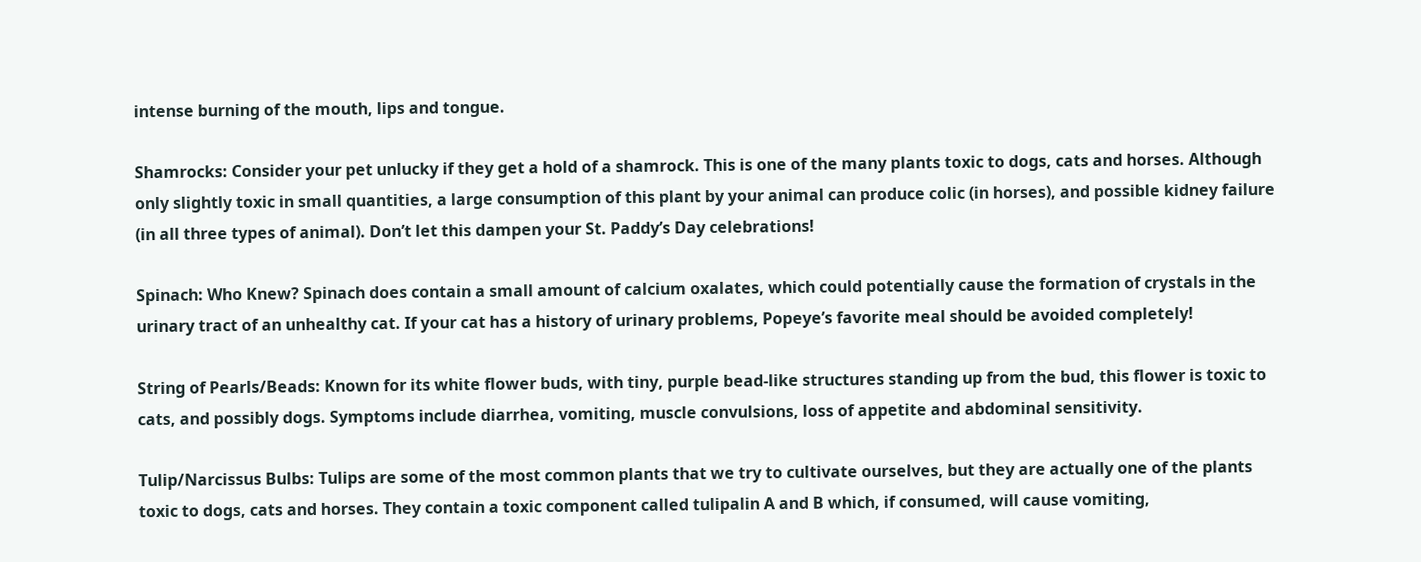intense burning of the mouth, lips and tongue.

Shamrocks: Consider your pet unlucky if they get a hold of a shamrock. This is one of the many plants toxic to dogs, cats and horses. Although only slightly toxic in small quantities, a large consumption of this plant by your animal can produce colic (in horses), and possible kidney failure (in all three types of animal). Don’t let this dampen your St. Paddy’s Day celebrations!

Spinach: Who Knew? Spinach does contain a small amount of calcium oxalates, which could potentially cause the formation of crystals in the urinary tract of an unhealthy cat. If your cat has a history of urinary problems, Popeye’s favorite meal should be avoided completely!

String of Pearls/Beads: Known for its white flower buds, with tiny, purple bead-like structures standing up from the bud, this flower is toxic to cats, and possibly dogs. Symptoms include diarrhea, vomiting, muscle convulsions, loss of appetite and abdominal sensitivity.

Tulip/Narcissus Bulbs: Tulips are some of the most common plants that we try to cultivate ourselves, but they are actually one of the plants toxic to dogs, cats and horses. They contain a toxic component called tulipalin A and B which, if consumed, will cause vomiting,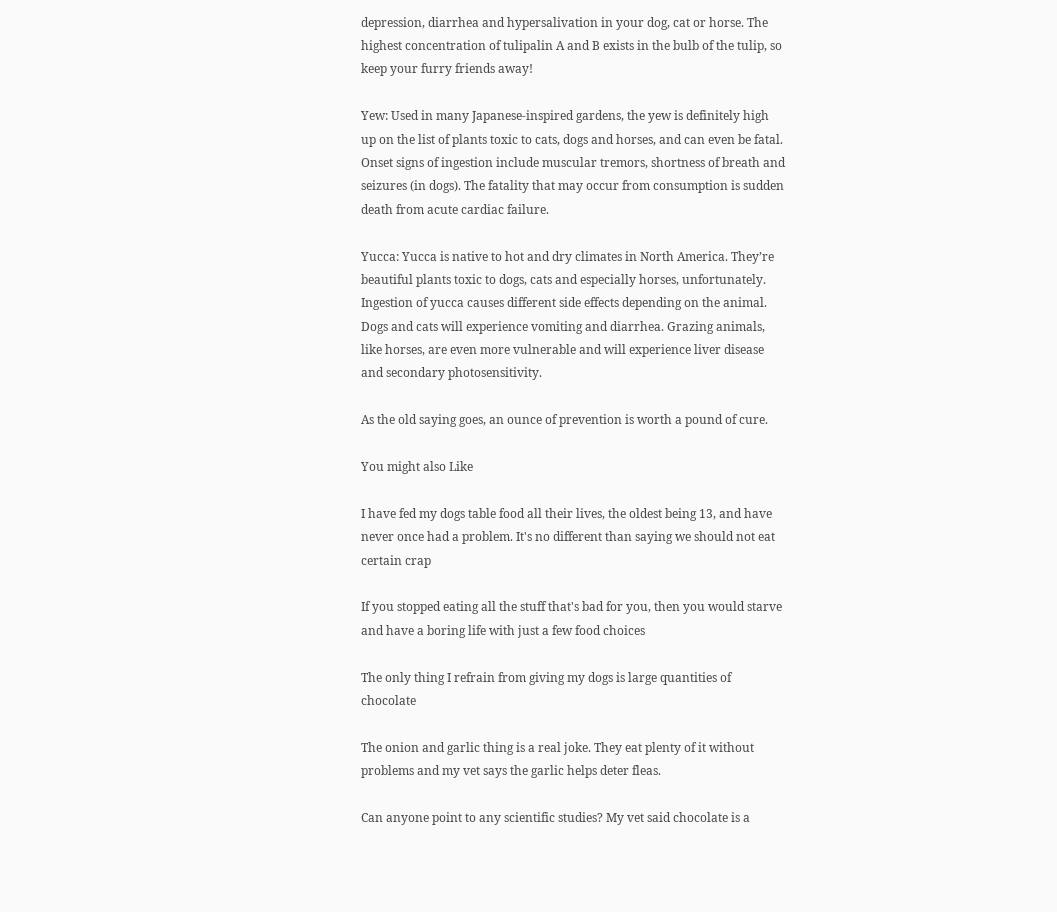depression, diarrhea and hypersalivation in your dog, cat or horse. The highest concentration of tulipalin A and B exists in the bulb of the tulip, so keep your furry friends away!

Yew: Used in many Japanese-inspired gardens, the yew is definitely high up on the list of plants toxic to cats, dogs and horses, and can even be fatal. Onset signs of ingestion include muscular tremors, shortness of breath and seizures (in dogs). The fatality that may occur from consumption is sudden death from acute cardiac failure.

Yucca: Yucca is native to hot and dry climates in North America. They’re beautiful plants toxic to dogs, cats and especially horses, unfortunately. Ingestion of yucca causes different side effects depending on the animal. Dogs and cats will experience vomiting and diarrhea. Grazing animals, like horses, are even more vulnerable and will experience liver disease and secondary photosensitivity.

As the old saying goes, an ounce of prevention is worth a pound of cure.

You might also Like

I have fed my dogs table food all their lives, the oldest being 13, and have never once had a problem. It's no different than saying we should not eat certain crap

If you stopped eating all the stuff that's bad for you, then you would starve and have a boring life with just a few food choices

The only thing I refrain from giving my dogs is large quantities of chocolate

The onion and garlic thing is a real joke. They eat plenty of it without problems and my vet says the garlic helps deter fleas.

Can anyone point to any scientific studies? My vet said chocolate is a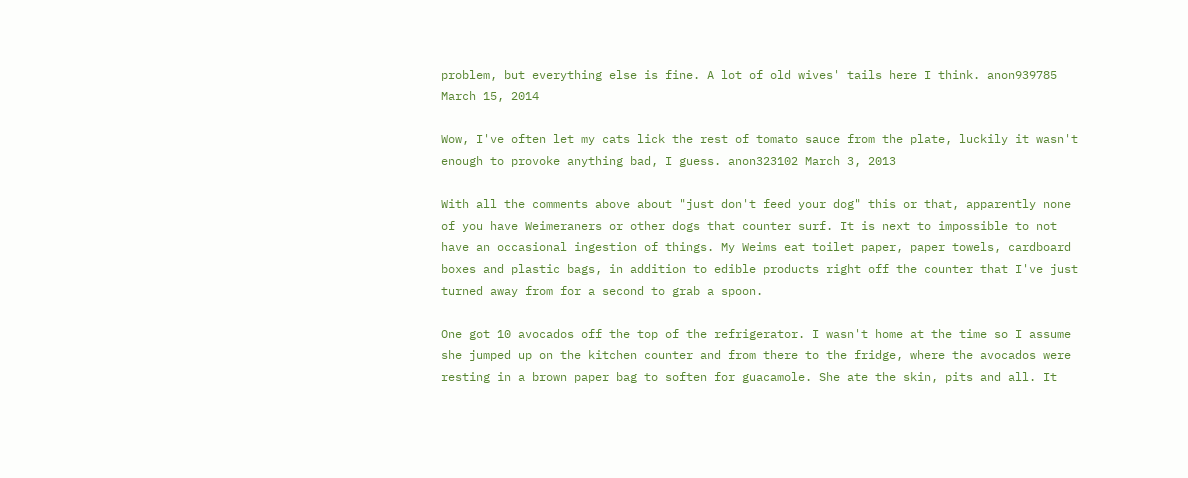problem, but everything else is fine. A lot of old wives' tails here I think. anon939785 March 15, 2014

Wow, I've often let my cats lick the rest of tomato sauce from the plate, luckily it wasn't enough to provoke anything bad, I guess. anon323102 March 3, 2013

With all the comments above about "just don't feed your dog" this or that, apparently none of you have Weimeraners or other dogs that counter surf. It is next to impossible to not have an occasional ingestion of things. My Weims eat toilet paper, paper towels, cardboard boxes and plastic bags, in addition to edible products right off the counter that I've just turned away from for a second to grab a spoon.

One got 10 avocados off the top of the refrigerator. I wasn't home at the time so I assume she jumped up on the kitchen counter and from there to the fridge, where the avocados were resting in a brown paper bag to soften for guacamole. She ate the skin, pits and all. It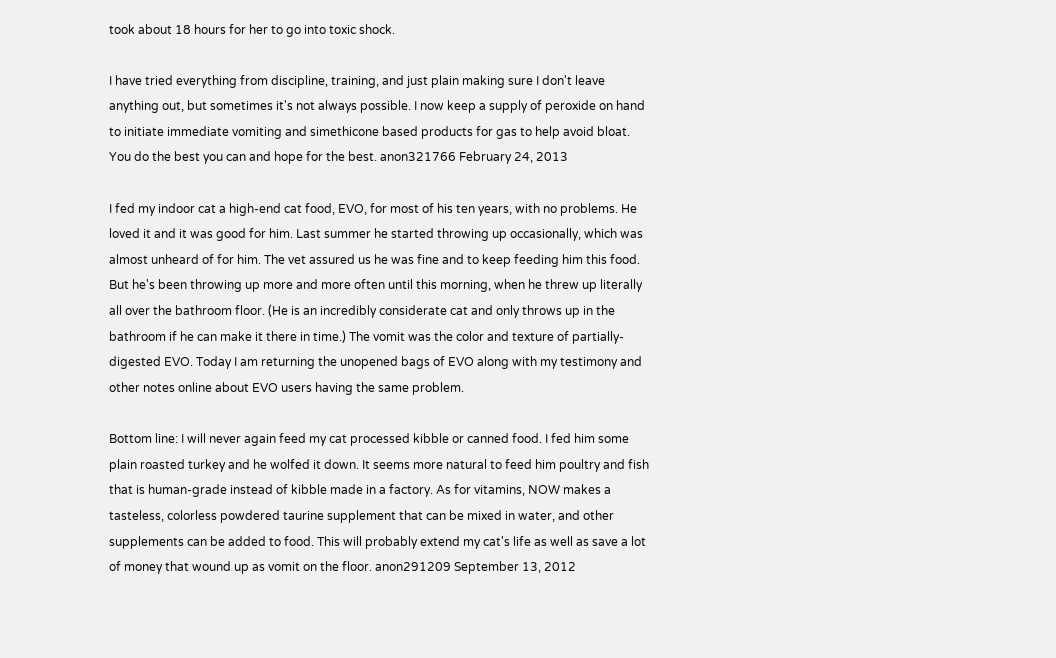took about 18 hours for her to go into toxic shock.

I have tried everything from discipline, training, and just plain making sure I don't leave anything out, but sometimes it's not always possible. I now keep a supply of peroxide on hand to initiate immediate vomiting and simethicone based products for gas to help avoid bloat. You do the best you can and hope for the best. anon321766 February 24, 2013

I fed my indoor cat a high-end cat food, EVO, for most of his ten years, with no problems. He loved it and it was good for him. Last summer he started throwing up occasionally, which was almost unheard of for him. The vet assured us he was fine and to keep feeding him this food. But he's been throwing up more and more often until this morning, when he threw up literally all over the bathroom floor. (He is an incredibly considerate cat and only throws up in the bathroom if he can make it there in time.) The vomit was the color and texture of partially-digested EVO. Today I am returning the unopened bags of EVO along with my testimony and other notes online about EVO users having the same problem.

Bottom line: I will never again feed my cat processed kibble or canned food. I fed him some plain roasted turkey and he wolfed it down. It seems more natural to feed him poultry and fish that is human-grade instead of kibble made in a factory. As for vitamins, NOW makes a tasteless, colorless powdered taurine supplement that can be mixed in water, and other supplements can be added to food. This will probably extend my cat's life as well as save a lot of money that wound up as vomit on the floor. anon291209 September 13, 2012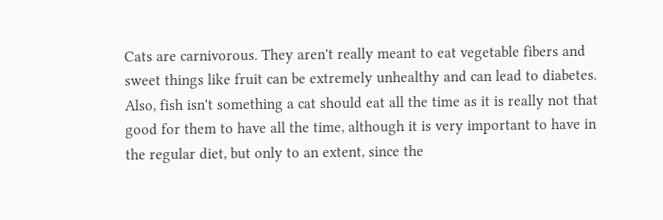Cats are carnivorous. They aren't really meant to eat vegetable fibers and sweet things like fruit can be extremely unhealthy and can lead to diabetes. Also, fish isn't something a cat should eat all the time as it is really not that good for them to have all the time, although it is very important to have in the regular diet, but only to an extent, since the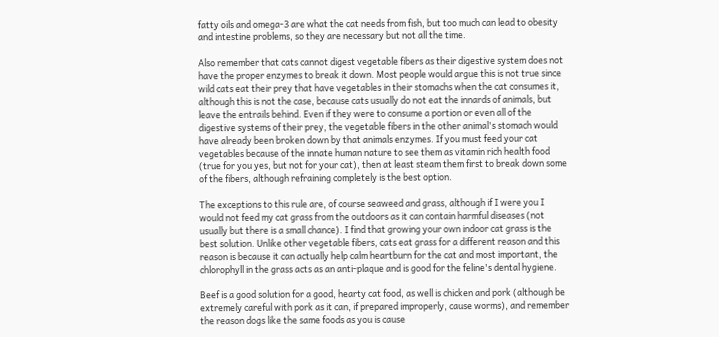fatty oils and omega-3 are what the cat needs from fish, but too much can lead to obesity and intestine problems, so they are necessary but not all the time.

Also remember that cats cannot digest vegetable fibers as their digestive system does not have the proper enzymes to break it down. Most people would argue this is not true since wild cats eat their prey that have vegetables in their stomachs when the cat consumes it, although this is not the case, because cats usually do not eat the innards of animals, but leave the entrails behind. Even if they were to consume a portion or even all of the digestive systems of their prey, the vegetable fibers in the other animal's stomach would have already been broken down by that animals enzymes. If you must feed your cat vegetables because of the innate human nature to see them as vitamin rich health food (true for you yes, but not for your cat), then at least steam them first to break down some of the fibers, although refraining completely is the best option.

The exceptions to this rule are, of course seaweed and grass, although if I were you I would not feed my cat grass from the outdoors as it can contain harmful diseases (not usually but there is a small chance). I find that growing your own indoor cat grass is the best solution. Unlike other vegetable fibers, cats eat grass for a different reason and this reason is because it can actually help calm heartburn for the cat and most important, the chlorophyll in the grass acts as an anti-plaque and is good for the feline's dental hygiene.

Beef is a good solution for a good, hearty cat food, as well is chicken and pork (although be extremely careful with pork as it can, if prepared improperly, cause worms), and remember the reason dogs like the same foods as you is cause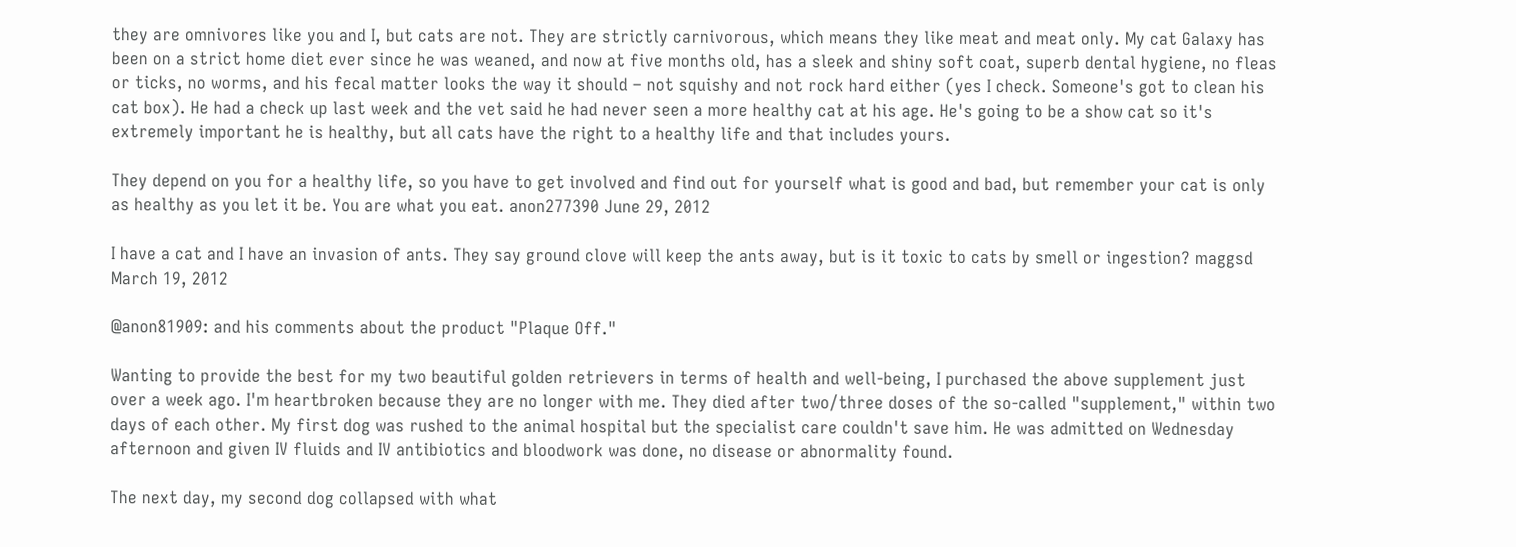they are omnivores like you and I, but cats are not. They are strictly carnivorous, which means they like meat and meat only. My cat Galaxy has been on a strict home diet ever since he was weaned, and now at five months old, has a sleek and shiny soft coat, superb dental hygiene, no fleas or ticks, no worms, and his fecal matter looks the way it should – not squishy and not rock hard either (yes I check. Someone's got to clean his cat box). He had a check up last week and the vet said he had never seen a more healthy cat at his age. He's going to be a show cat so it's extremely important he is healthy, but all cats have the right to a healthy life and that includes yours.

They depend on you for a healthy life, so you have to get involved and find out for yourself what is good and bad, but remember your cat is only as healthy as you let it be. You are what you eat. anon277390 June 29, 2012

I have a cat and I have an invasion of ants. They say ground clove will keep the ants away, but is it toxic to cats by smell or ingestion? maggsd March 19, 2012

@anon81909: and his comments about the product "Plaque Off."

Wanting to provide the best for my two beautiful golden retrievers in terms of health and well-being, I purchased the above supplement just over a week ago. I'm heartbroken because they are no longer with me. They died after two/three doses of the so-called "supplement," within two days of each other. My first dog was rushed to the animal hospital but the specialist care couldn't save him. He was admitted on Wednesday afternoon and given IV fluids and IV antibiotics and bloodwork was done, no disease or abnormality found.

The next day, my second dog collapsed with what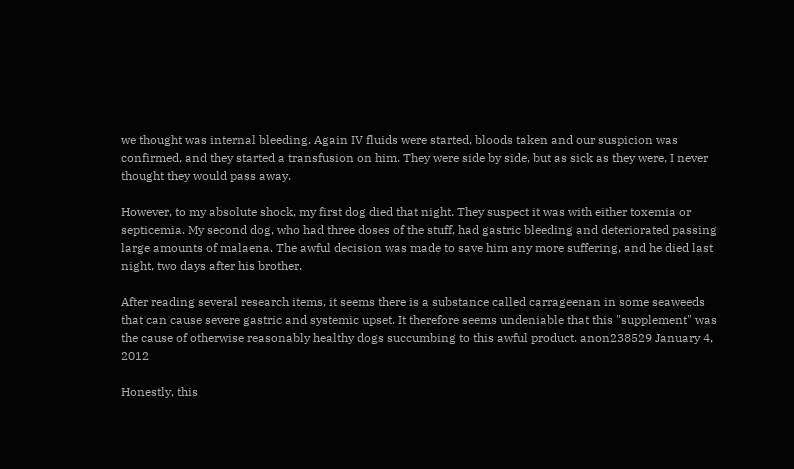we thought was internal bleeding. Again IV fluids were started, bloods taken and our suspicion was confirmed, and they started a transfusion on him. They were side by side, but as sick as they were, I never thought they would pass away.

However, to my absolute shock, my first dog died that night. They suspect it was with either toxemia or septicemia. My second dog, who had three doses of the stuff, had gastric bleeding and deteriorated passing large amounts of malaena. The awful decision was made to save him any more suffering, and he died last night, two days after his brother.

After reading several research items, it seems there is a substance called carrageenan in some seaweeds that can cause severe gastric and systemic upset. It therefore seems undeniable that this "supplement" was the cause of otherwise reasonably healthy dogs succumbing to this awful product. anon238529 January 4, 2012

Honestly, this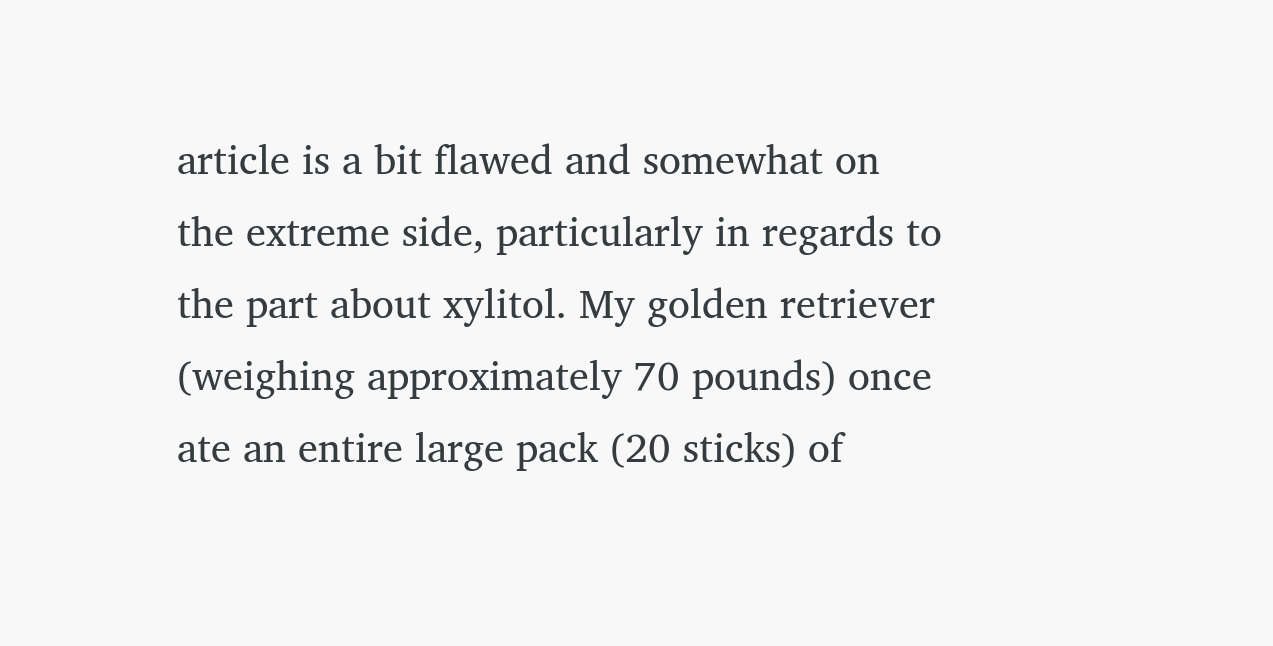article is a bit flawed and somewhat on the extreme side, particularly in regards to the part about xylitol. My golden retriever (weighing approximately 70 pounds) once ate an entire large pack (20 sticks) of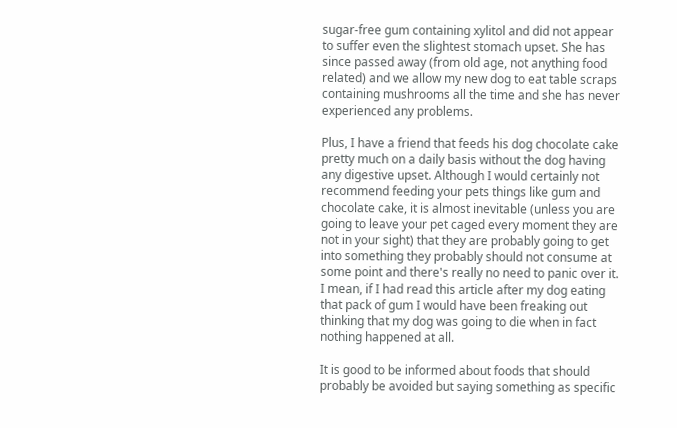sugar-free gum containing xylitol and did not appear to suffer even the slightest stomach upset. She has since passed away (from old age, not anything food related) and we allow my new dog to eat table scraps containing mushrooms all the time and she has never experienced any problems.

Plus, I have a friend that feeds his dog chocolate cake pretty much on a daily basis without the dog having any digestive upset. Although I would certainly not recommend feeding your pets things like gum and chocolate cake, it is almost inevitable (unless you are going to leave your pet caged every moment they are not in your sight) that they are probably going to get into something they probably should not consume at some point and there's really no need to panic over it. I mean, if I had read this article after my dog eating that pack of gum I would have been freaking out thinking that my dog was going to die when in fact nothing happened at all.

It is good to be informed about foods that should probably be avoided but saying something as specific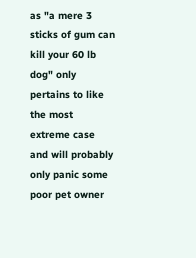as "a mere 3 sticks of gum can kill your 60 lb dog" only pertains to like the most extreme case and will probably only panic some poor pet owner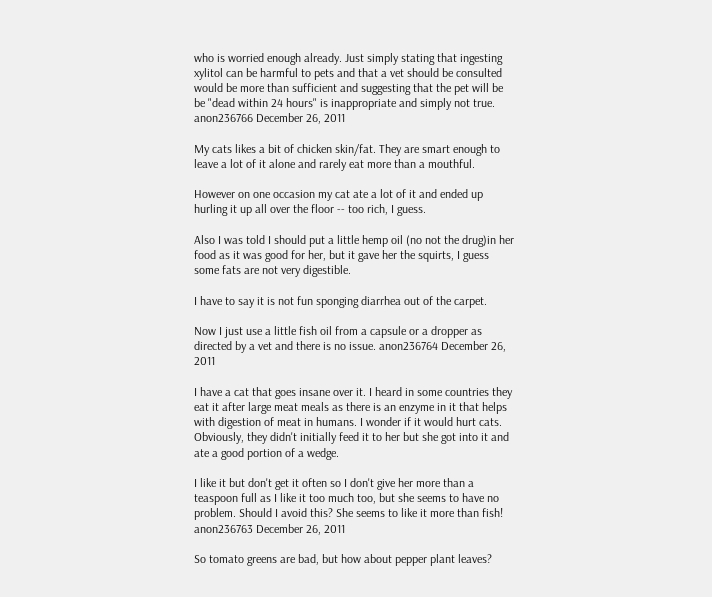who is worried enough already. Just simply stating that ingesting xylitol can be harmful to pets and that a vet should be consulted would be more than sufficient and suggesting that the pet will be be "dead within 24 hours" is inappropriate and simply not true. anon236766 December 26, 2011

My cats likes a bit of chicken skin/fat. They are smart enough to leave a lot of it alone and rarely eat more than a mouthful.

However on one occasion my cat ate a lot of it and ended up hurling it up all over the floor -- too rich, I guess.

Also I was told I should put a little hemp oil (no not the drug)in her food as it was good for her, but it gave her the squirts, I guess some fats are not very digestible.

I have to say it is not fun sponging diarrhea out of the carpet.

Now I just use a little fish oil from a capsule or a dropper as directed by a vet and there is no issue. anon236764 December 26, 2011

I have a cat that goes insane over it. I heard in some countries they eat it after large meat meals as there is an enzyme in it that helps with digestion of meat in humans. I wonder if it would hurt cats. Obviously, they didn't initially feed it to her but she got into it and ate a good portion of a wedge.

I like it but don't get it often so I don't give her more than a teaspoon full as I like it too much too, but she seems to have no problem. Should I avoid this? She seems to like it more than fish! anon236763 December 26, 2011

So tomato greens are bad, but how about pepper plant leaves?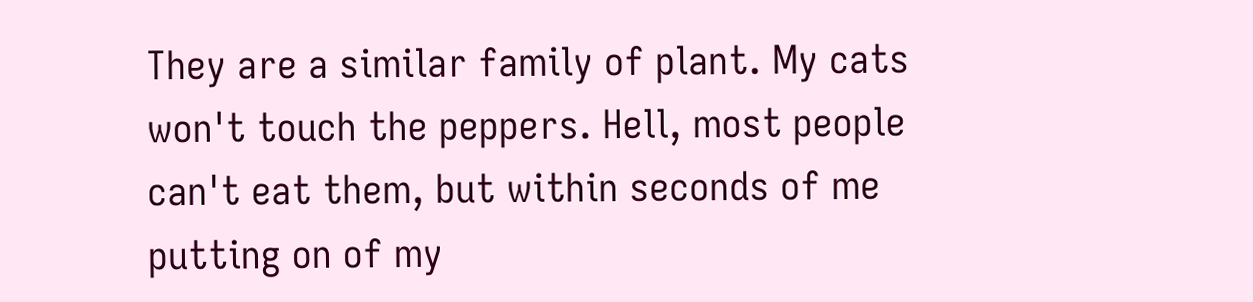They are a similar family of plant. My cats won't touch the peppers. Hell, most people can't eat them, but within seconds of me putting on of my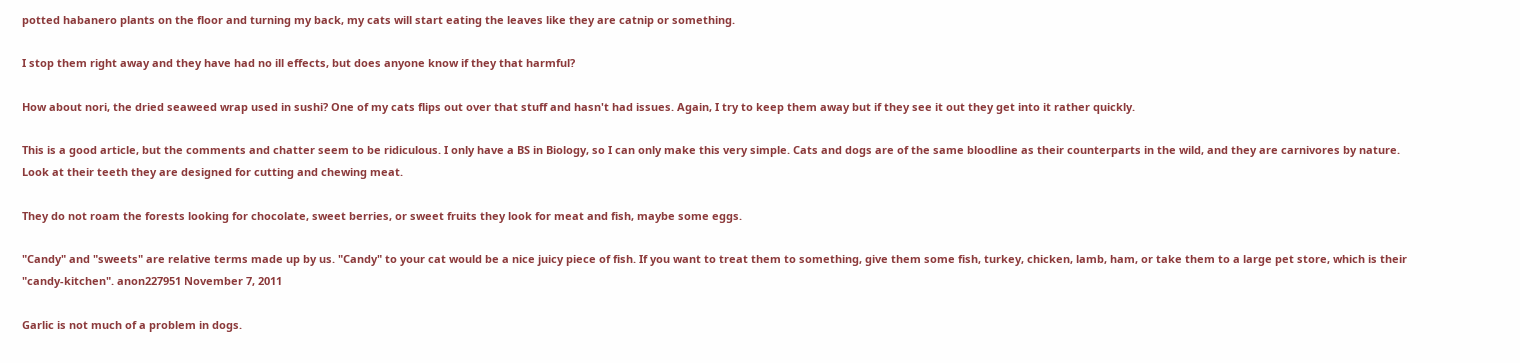potted habanero plants on the floor and turning my back, my cats will start eating the leaves like they are catnip or something.

I stop them right away and they have had no ill effects, but does anyone know if they that harmful?

How about nori, the dried seaweed wrap used in sushi? One of my cats flips out over that stuff and hasn't had issues. Again, I try to keep them away but if they see it out they get into it rather quickly.

This is a good article, but the comments and chatter seem to be ridiculous. I only have a BS in Biology, so I can only make this very simple. Cats and dogs are of the same bloodline as their counterparts in the wild, and they are carnivores by nature. Look at their teeth they are designed for cutting and chewing meat.

They do not roam the forests looking for chocolate, sweet berries, or sweet fruits they look for meat and fish, maybe some eggs.

"Candy" and "sweets" are relative terms made up by us. "Candy" to your cat would be a nice juicy piece of fish. If you want to treat them to something, give them some fish, turkey, chicken, lamb, ham, or take them to a large pet store, which is their "candy-kitchen". anon227951 November 7, 2011

Garlic is not much of a problem in dogs.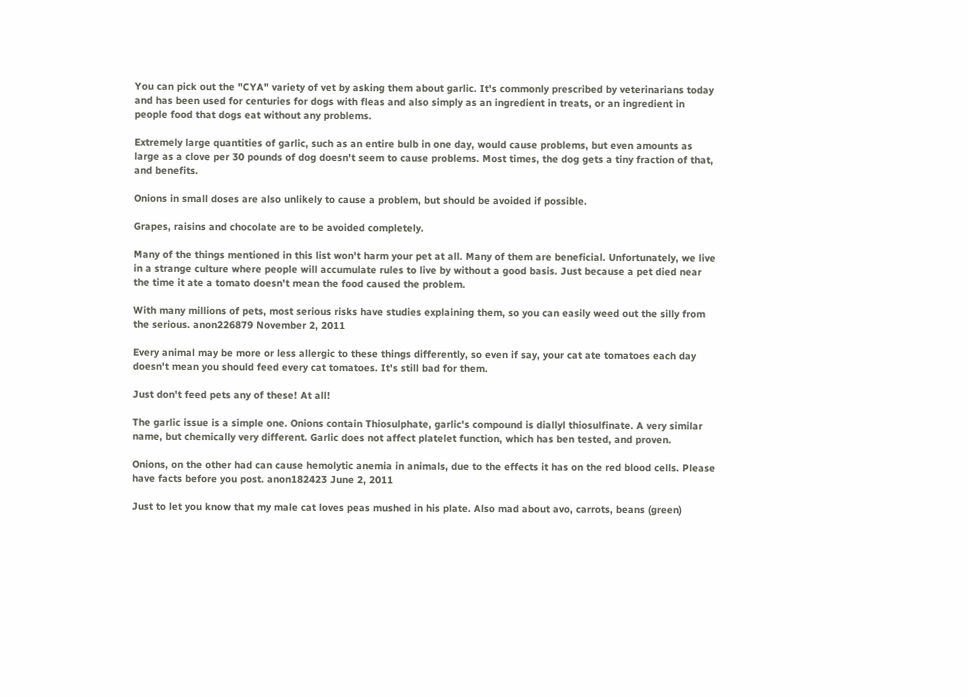You can pick out the "CYA" variety of vet by asking them about garlic. It's commonly prescribed by veterinarians today and has been used for centuries for dogs with fleas and also simply as an ingredient in treats, or an ingredient in people food that dogs eat without any problems.

Extremely large quantities of garlic, such as an entire bulb in one day, would cause problems, but even amounts as large as a clove per 30 pounds of dog doesn't seem to cause problems. Most times, the dog gets a tiny fraction of that, and benefits.

Onions in small doses are also unlikely to cause a problem, but should be avoided if possible.

Grapes, raisins and chocolate are to be avoided completely.

Many of the things mentioned in this list won't harm your pet at all. Many of them are beneficial. Unfortunately, we live in a strange culture where people will accumulate rules to live by without a good basis. Just because a pet died near the time it ate a tomato doesn't mean the food caused the problem.

With many millions of pets, most serious risks have studies explaining them, so you can easily weed out the silly from the serious. anon226879 November 2, 2011

Every animal may be more or less allergic to these things differently, so even if say, your cat ate tomatoes each day doesn't mean you should feed every cat tomatoes. It's still bad for them.

Just don't feed pets any of these! At all!

The garlic issue is a simple one. Onions contain Thiosulphate, garlic's compound is diallyl thiosulfinate. A very similar name, but chemically very different. Garlic does not affect platelet function, which has ben tested, and proven.

Onions, on the other had can cause hemolytic anemia in animals, due to the effects it has on the red blood cells. Please have facts before you post. anon182423 June 2, 2011

Just to let you know that my male cat loves peas mushed in his plate. Also mad about avo, carrots, beans (green)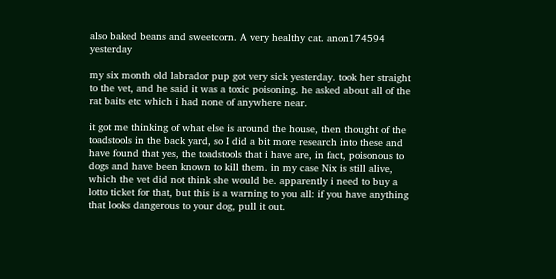also baked beans and sweetcorn. A very healthy cat. anon174594 yesterday

my six month old labrador pup got very sick yesterday. took her straight to the vet, and he said it was a toxic poisoning. he asked about all of the rat baits etc which i had none of anywhere near.

it got me thinking of what else is around the house, then thought of the toadstools in the back yard, so I did a bit more research into these and have found that yes, the toadstools that i have are, in fact, poisonous to dogs and have been known to kill them. in my case Nix is still alive, which the vet did not think she would be. apparently i need to buy a lotto ticket for that, but this is a warning to you all: if you have anything that looks dangerous to your dog, pull it out.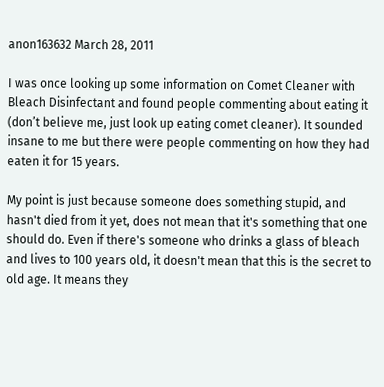anon163632 March 28, 2011

I was once looking up some information on Comet Cleaner with Bleach Disinfectant and found people commenting about eating it (don’t believe me, just look up eating comet cleaner). It sounded insane to me but there were people commenting on how they had eaten it for 15 years.

My point is just because someone does something stupid, and hasn't died from it yet, does not mean that it's something that one should do. Even if there's someone who drinks a glass of bleach and lives to 100 years old, it doesn't mean that this is the secret to old age. It means they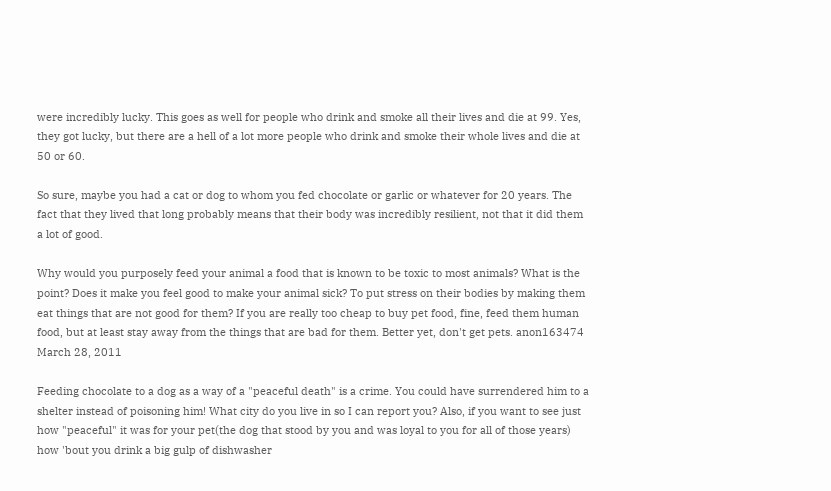were incredibly lucky. This goes as well for people who drink and smoke all their lives and die at 99. Yes, they got lucky, but there are a hell of a lot more people who drink and smoke their whole lives and die at 50 or 60.

So sure, maybe you had a cat or dog to whom you fed chocolate or garlic or whatever for 20 years. The fact that they lived that long probably means that their body was incredibly resilient, not that it did them a lot of good.

Why would you purposely feed your animal a food that is known to be toxic to most animals? What is the point? Does it make you feel good to make your animal sick? To put stress on their bodies by making them eat things that are not good for them? If you are really too cheap to buy pet food, fine, feed them human food, but at least stay away from the things that are bad for them. Better yet, don't get pets. anon163474 March 28, 2011

Feeding chocolate to a dog as a way of a "peaceful death" is a crime. You could have surrendered him to a shelter instead of poisoning him! What city do you live in so I can report you? Also, if you want to see just how "peaceful" it was for your pet(the dog that stood by you and was loyal to you for all of those years) how 'bout you drink a big gulp of dishwasher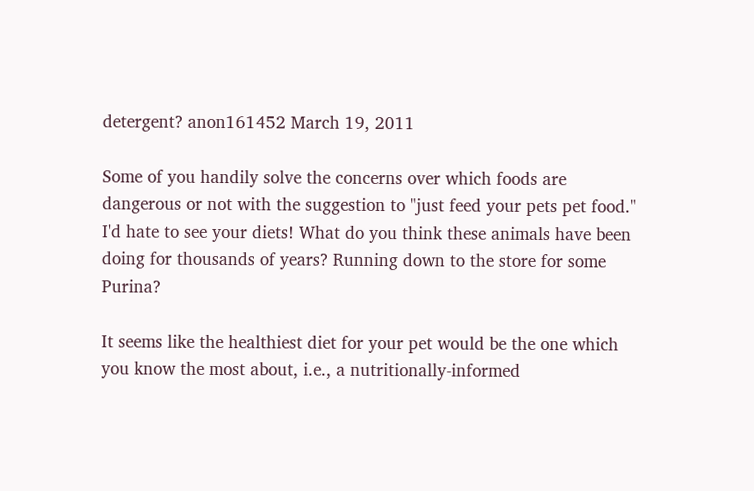detergent? anon161452 March 19, 2011

Some of you handily solve the concerns over which foods are dangerous or not with the suggestion to "just feed your pets pet food." I'd hate to see your diets! What do you think these animals have been doing for thousands of years? Running down to the store for some Purina?

It seems like the healthiest diet for your pet would be the one which you know the most about, i.e., a nutritionally-informed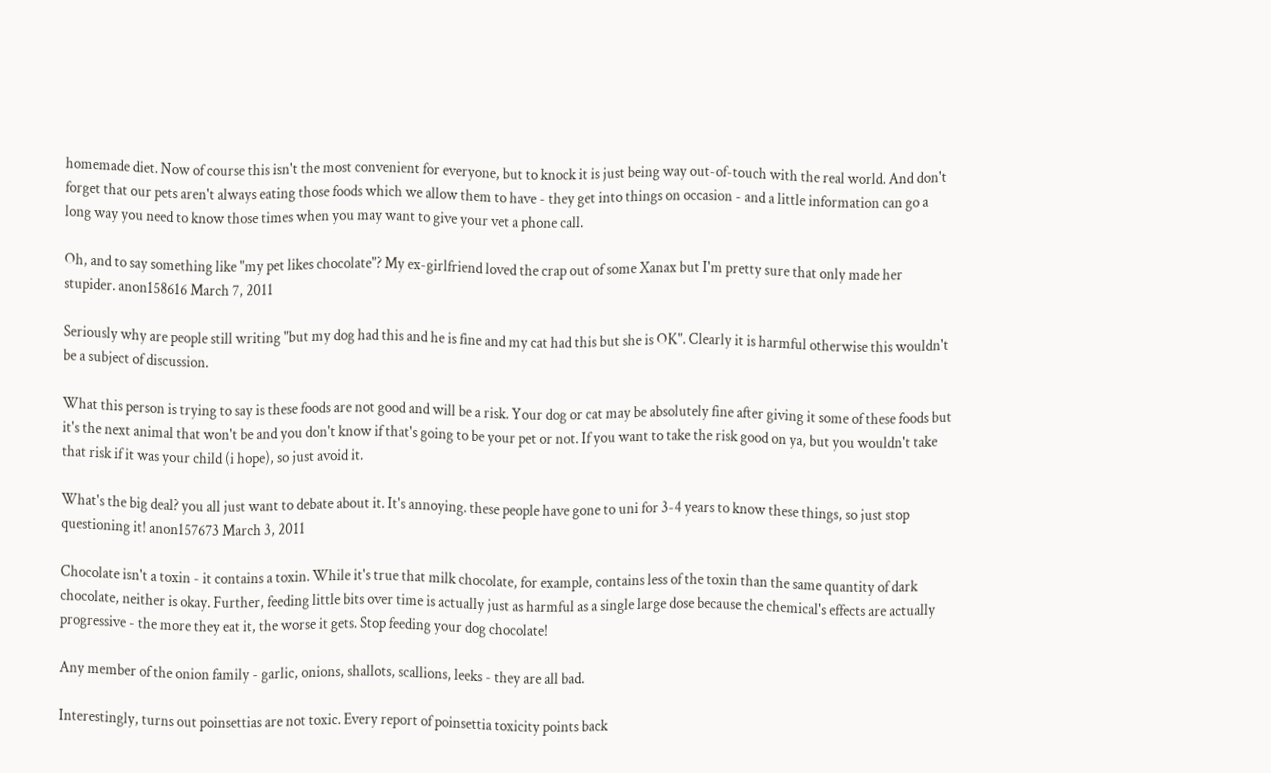homemade diet. Now of course this isn't the most convenient for everyone, but to knock it is just being way out-of-touch with the real world. And don't forget that our pets aren't always eating those foods which we allow them to have - they get into things on occasion - and a little information can go a long way you need to know those times when you may want to give your vet a phone call.

Oh, and to say something like "my pet likes chocolate"? My ex-girlfriend loved the crap out of some Xanax but I'm pretty sure that only made her stupider. anon158616 March 7, 2011

Seriously why are people still writing "but my dog had this and he is fine and my cat had this but she is OK". Clearly it is harmful otherwise this wouldn't be a subject of discussion.

What this person is trying to say is these foods are not good and will be a risk. Your dog or cat may be absolutely fine after giving it some of these foods but it's the next animal that won't be and you don't know if that's going to be your pet or not. If you want to take the risk good on ya, but you wouldn't take that risk if it was your child (i hope), so just avoid it.

What's the big deal? you all just want to debate about it. It's annoying. these people have gone to uni for 3-4 years to know these things, so just stop questioning it! anon157673 March 3, 2011

Chocolate isn't a toxin - it contains a toxin. While it's true that milk chocolate, for example, contains less of the toxin than the same quantity of dark chocolate, neither is okay. Further, feeding little bits over time is actually just as harmful as a single large dose because the chemical's effects are actually progressive - the more they eat it, the worse it gets. Stop feeding your dog chocolate!

Any member of the onion family - garlic, onions, shallots, scallions, leeks - they are all bad.

Interestingly, turns out poinsettias are not toxic. Every report of poinsettia toxicity points back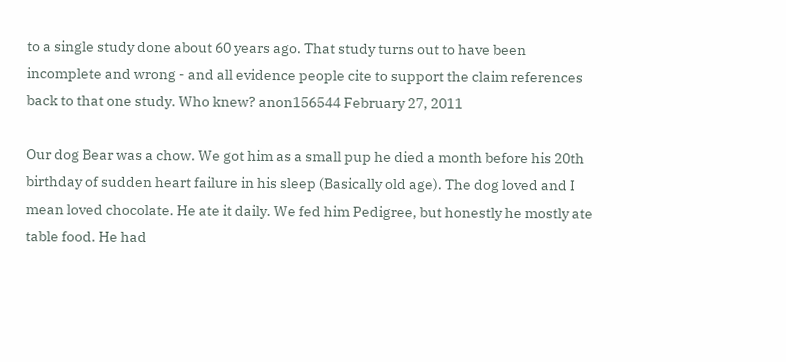to a single study done about 60 years ago. That study turns out to have been incomplete and wrong - and all evidence people cite to support the claim references back to that one study. Who knew? anon156544 February 27, 2011

Our dog Bear was a chow. We got him as a small pup he died a month before his 20th birthday of sudden heart failure in his sleep (Basically old age). The dog loved and I mean loved chocolate. He ate it daily. We fed him Pedigree, but honestly he mostly ate table food. He had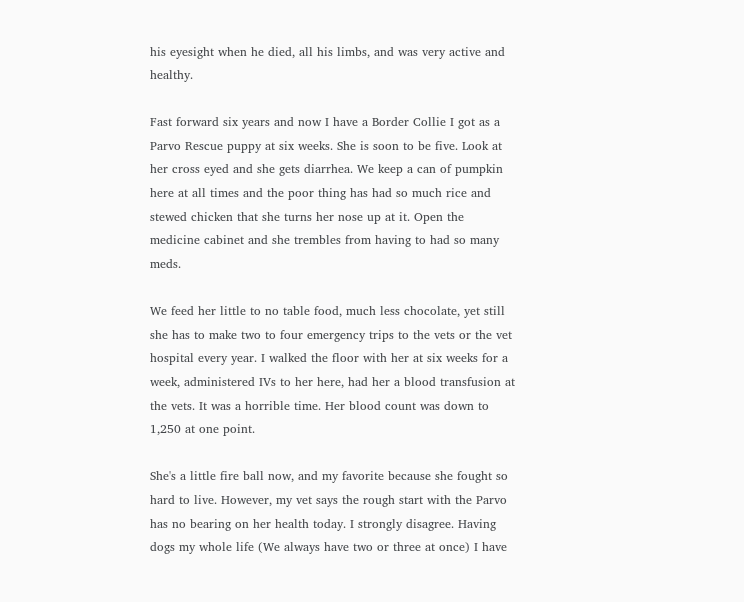his eyesight when he died, all his limbs, and was very active and healthy.

Fast forward six years and now I have a Border Collie I got as a Parvo Rescue puppy at six weeks. She is soon to be five. Look at her cross eyed and she gets diarrhea. We keep a can of pumpkin here at all times and the poor thing has had so much rice and stewed chicken that she turns her nose up at it. Open the medicine cabinet and she trembles from having to had so many meds.

We feed her little to no table food, much less chocolate, yet still she has to make two to four emergency trips to the vets or the vet hospital every year. I walked the floor with her at six weeks for a week, administered IVs to her here, had her a blood transfusion at the vets. It was a horrible time. Her blood count was down to 1,250 at one point.

She's a little fire ball now, and my favorite because she fought so hard to live. However, my vet says the rough start with the Parvo has no bearing on her health today. I strongly disagree. Having dogs my whole life (We always have two or three at once) I have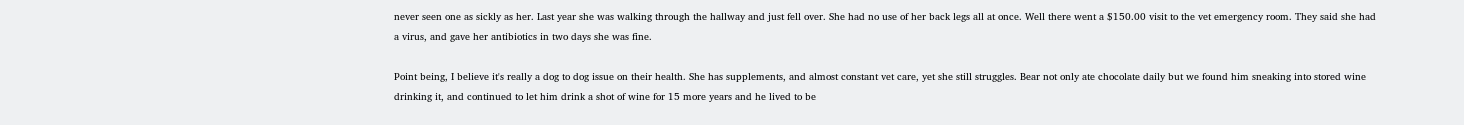never seen one as sickly as her. Last year she was walking through the hallway and just fell over. She had no use of her back legs all at once. Well there went a $150.00 visit to the vet emergency room. They said she had a virus, and gave her antibiotics in two days she was fine.

Point being, I believe it's really a dog to dog issue on their health. She has supplements, and almost constant vet care, yet she still struggles. Bear not only ate chocolate daily but we found him sneaking into stored wine drinking it, and continued to let him drink a shot of wine for 15 more years and he lived to be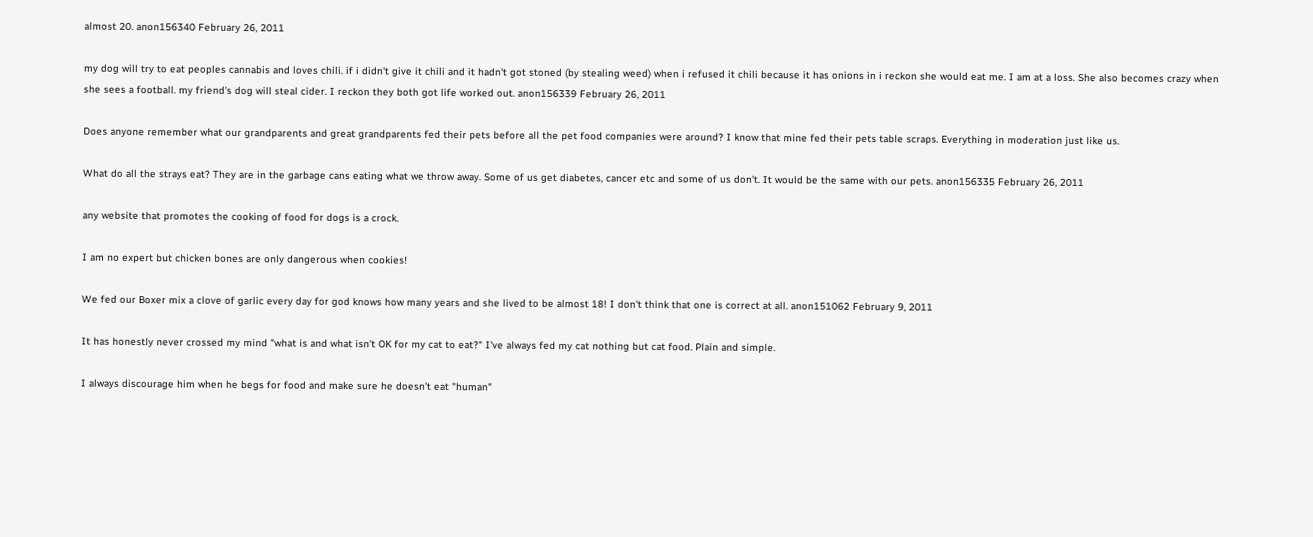almost 20. anon156340 February 26, 2011

my dog will try to eat peoples cannabis and loves chili. if i didn't give it chili and it hadn't got stoned (by stealing weed) when i refused it chili because it has onions in i reckon she would eat me. I am at a loss. She also becomes crazy when she sees a football. my friend's dog will steal cider. I reckon they both got life worked out. anon156339 February 26, 2011

Does anyone remember what our grandparents and great grandparents fed their pets before all the pet food companies were around? I know that mine fed their pets table scraps. Everything in moderation just like us.

What do all the strays eat? They are in the garbage cans eating what we throw away. Some of us get diabetes, cancer etc and some of us don't. It would be the same with our pets. anon156335 February 26, 2011

any website that promotes the cooking of food for dogs is a crock.

I am no expert but chicken bones are only dangerous when cookies!

We fed our Boxer mix a clove of garlic every day for god knows how many years and she lived to be almost 18! I don't think that one is correct at all. anon151062 February 9, 2011

It has honestly never crossed my mind "what is and what isn't OK for my cat to eat?" I've always fed my cat nothing but cat food. Plain and simple.

I always discourage him when he begs for food and make sure he doesn't eat "human"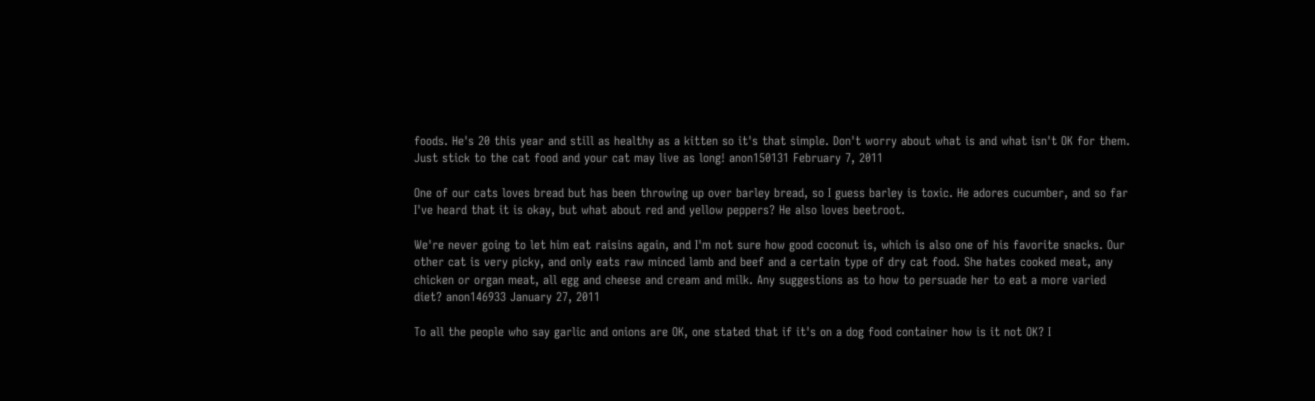foods. He's 20 this year and still as healthy as a kitten so it's that simple. Don't worry about what is and what isn't OK for them. Just stick to the cat food and your cat may live as long! anon150131 February 7, 2011

One of our cats loves bread but has been throwing up over barley bread, so I guess barley is toxic. He adores cucumber, and so far I've heard that it is okay, but what about red and yellow peppers? He also loves beetroot.

We're never going to let him eat raisins again, and I'm not sure how good coconut is, which is also one of his favorite snacks. Our other cat is very picky, and only eats raw minced lamb and beef and a certain type of dry cat food. She hates cooked meat, any chicken or organ meat, all egg and cheese and cream and milk. Any suggestions as to how to persuade her to eat a more varied diet? anon146933 January 27, 2011

To all the people who say garlic and onions are OK, one stated that if it's on a dog food container how is it not OK? I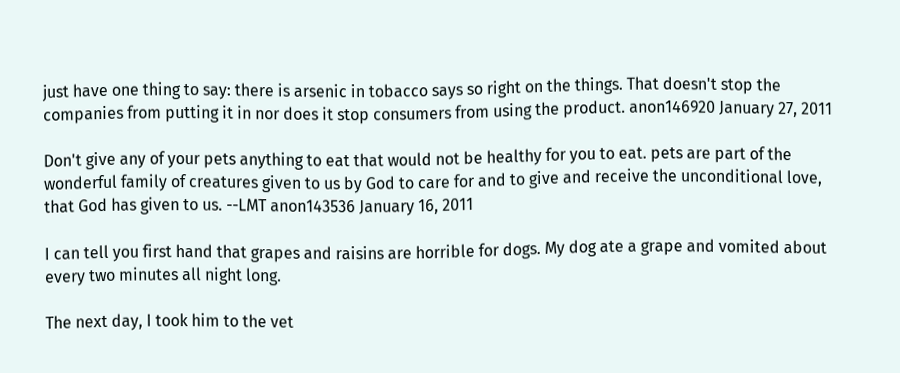just have one thing to say: there is arsenic in tobacco says so right on the things. That doesn't stop the companies from putting it in nor does it stop consumers from using the product. anon146920 January 27, 2011

Don't give any of your pets anything to eat that would not be healthy for you to eat. pets are part of the wonderful family of creatures given to us by God to care for and to give and receive the unconditional love, that God has given to us. --LMT anon143536 January 16, 2011

I can tell you first hand that grapes and raisins are horrible for dogs. My dog ate a grape and vomited about every two minutes all night long.

The next day, I took him to the vet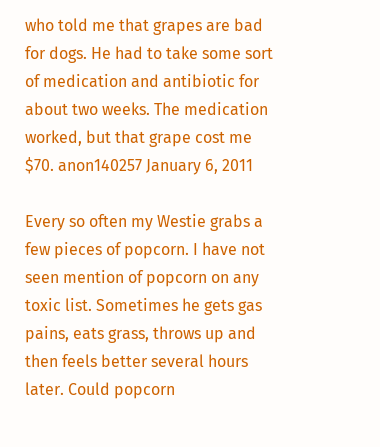who told me that grapes are bad for dogs. He had to take some sort of medication and antibiotic for about two weeks. The medication worked, but that grape cost me $70. anon140257 January 6, 2011

Every so often my Westie grabs a few pieces of popcorn. I have not seen mention of popcorn on any toxic list. Sometimes he gets gas pains, eats grass, throws up and then feels better several hours later. Could popcorn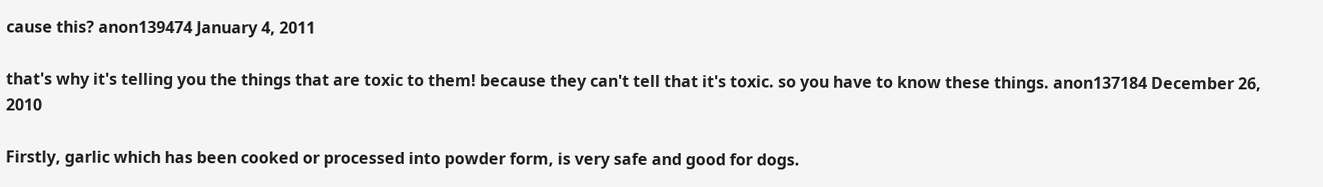cause this? anon139474 January 4, 2011

that's why it's telling you the things that are toxic to them! because they can't tell that it's toxic. so you have to know these things. anon137184 December 26, 2010

Firstly, garlic which has been cooked or processed into powder form, is very safe and good for dogs.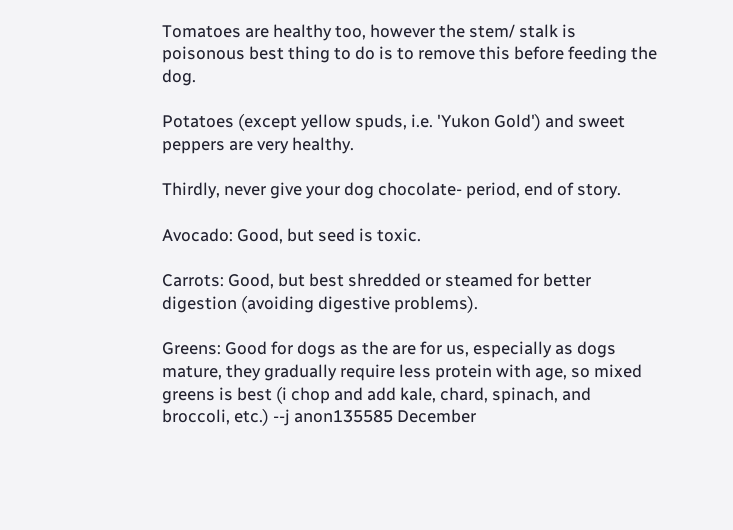Tomatoes are healthy too, however the stem/ stalk is poisonous best thing to do is to remove this before feeding the dog.

Potatoes (except yellow spuds, i.e. 'Yukon Gold') and sweet peppers are very healthy.

Thirdly, never give your dog chocolate- period, end of story.

Avocado: Good, but seed is toxic.

Carrots: Good, but best shredded or steamed for better digestion (avoiding digestive problems).

Greens: Good for dogs as the are for us, especially as dogs mature, they gradually require less protein with age, so mixed greens is best (i chop and add kale, chard, spinach, and broccoli, etc.) --j anon135585 December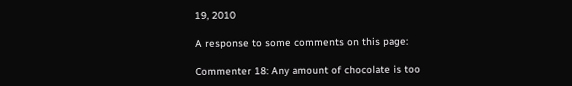19, 2010

A response to some comments on this page:

Commenter 18: Any amount of chocolate is too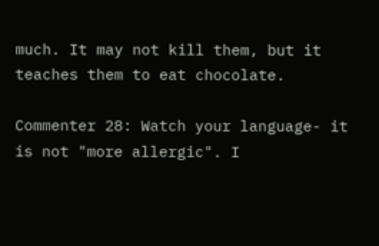much. It may not kill them, but it teaches them to eat chocolate.

Commenter 28: Watch your language- it is not "more allergic". I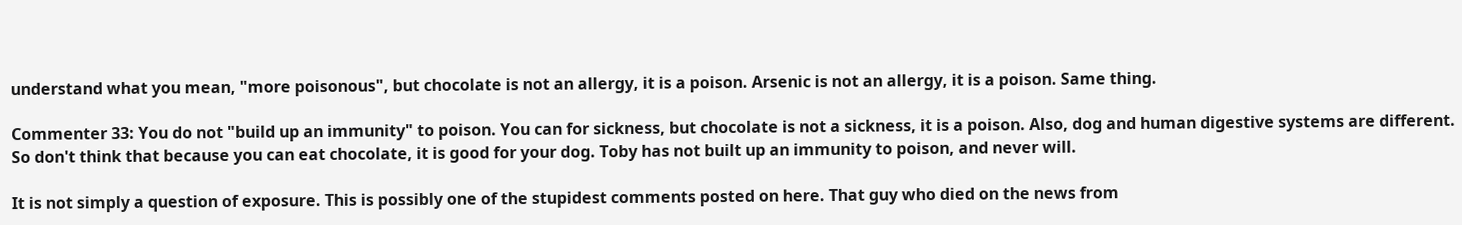understand what you mean, "more poisonous", but chocolate is not an allergy, it is a poison. Arsenic is not an allergy, it is a poison. Same thing.

Commenter 33: You do not "build up an immunity" to poison. You can for sickness, but chocolate is not a sickness, it is a poison. Also, dog and human digestive systems are different. So don't think that because you can eat chocolate, it is good for your dog. Toby has not built up an immunity to poison, and never will.

It is not simply a question of exposure. This is possibly one of the stupidest comments posted on here. That guy who died on the news from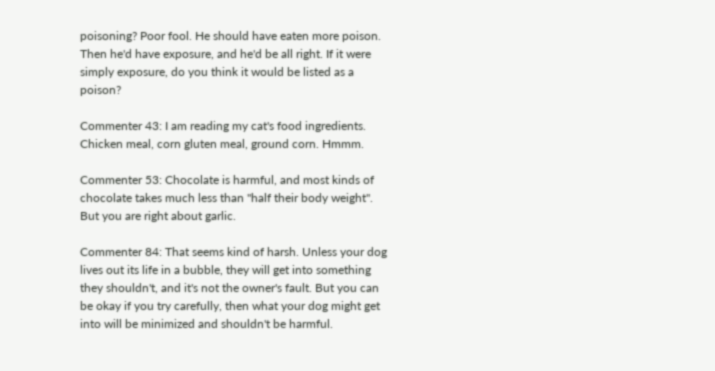poisoning? Poor fool. He should have eaten more poison. Then he'd have exposure, and he'd be all right. If it were simply exposure, do you think it would be listed as a poison?

Commenter 43: I am reading my cat's food ingredients. Chicken meal, corn gluten meal, ground corn. Hmmm.

Commenter 53: Chocolate is harmful, and most kinds of chocolate takes much less than "half their body weight". But you are right about garlic.

Commenter 84: That seems kind of harsh. Unless your dog lives out its life in a bubble, they will get into something they shouldn't, and it's not the owner's fault. But you can be okay if you try carefully, then what your dog might get into will be minimized and shouldn't be harmful.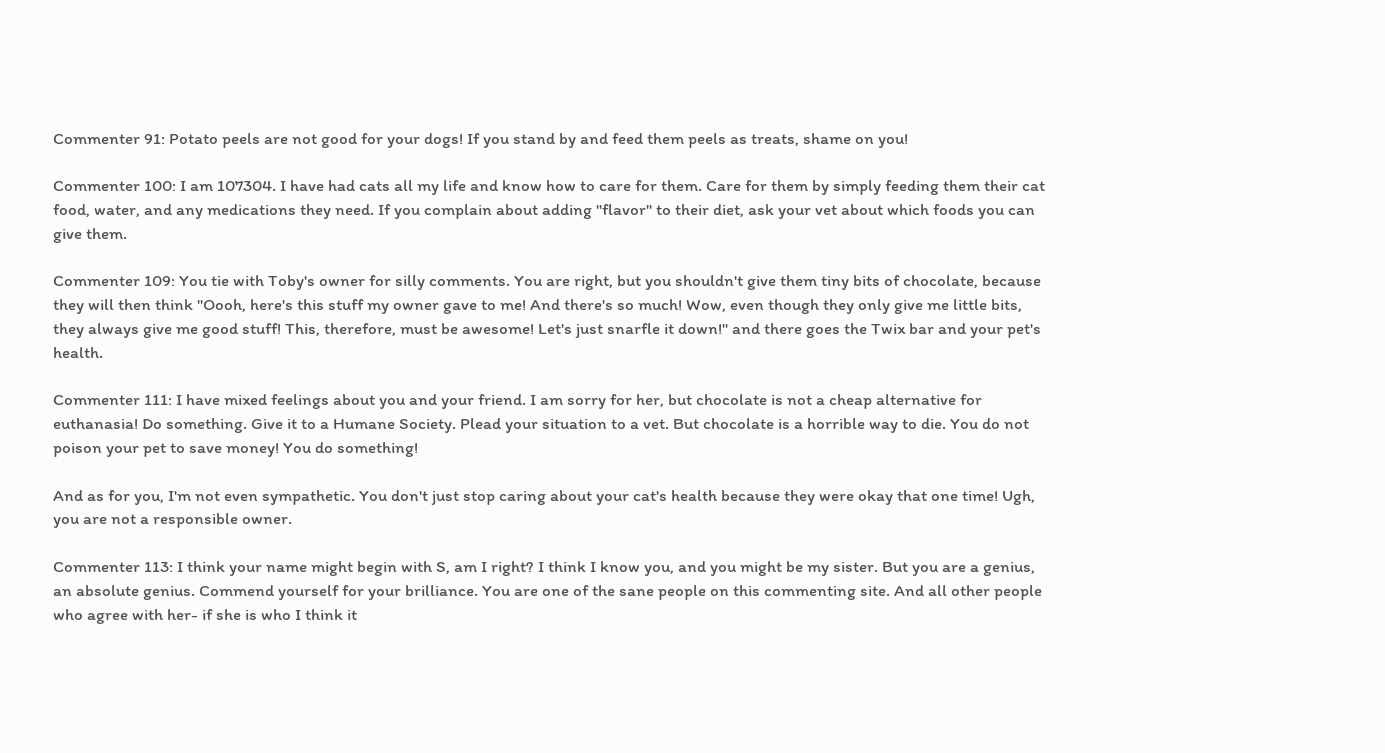Commenter 91: Potato peels are not good for your dogs! If you stand by and feed them peels as treats, shame on you!

Commenter 100: I am 107304. I have had cats all my life and know how to care for them. Care for them by simply feeding them their cat food, water, and any medications they need. If you complain about adding "flavor" to their diet, ask your vet about which foods you can give them.

Commenter 109: You tie with Toby's owner for silly comments. You are right, but you shouldn't give them tiny bits of chocolate, because they will then think "Oooh, here's this stuff my owner gave to me! And there's so much! Wow, even though they only give me little bits, they always give me good stuff! This, therefore, must be awesome! Let's just snarfle it down!" and there goes the Twix bar and your pet's health.

Commenter 111: I have mixed feelings about you and your friend. I am sorry for her, but chocolate is not a cheap alternative for euthanasia! Do something. Give it to a Humane Society. Plead your situation to a vet. But chocolate is a horrible way to die. You do not poison your pet to save money! You do something!

And as for you, I'm not even sympathetic. You don't just stop caring about your cat's health because they were okay that one time! Ugh, you are not a responsible owner.

Commenter 113: I think your name might begin with S, am I right? I think I know you, and you might be my sister. But you are a genius, an absolute genius. Commend yourself for your brilliance. You are one of the sane people on this commenting site. And all other people who agree with her- if she is who I think it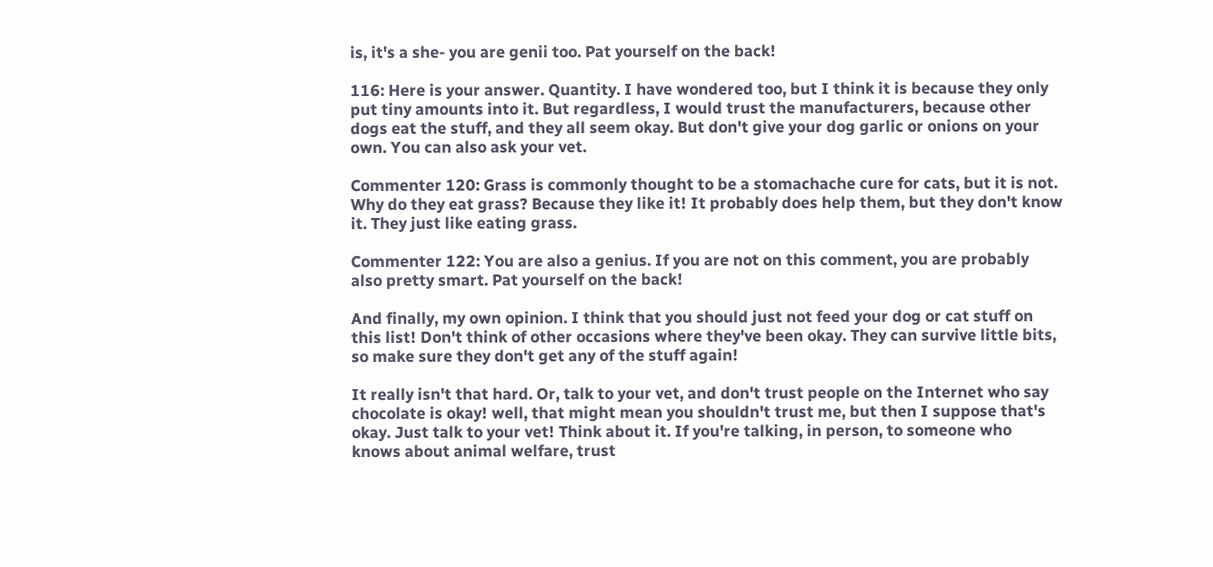is, it's a she- you are genii too. Pat yourself on the back!

116: Here is your answer. Quantity. I have wondered too, but I think it is because they only put tiny amounts into it. But regardless, I would trust the manufacturers, because other dogs eat the stuff, and they all seem okay. But don't give your dog garlic or onions on your own. You can also ask your vet.

Commenter 120: Grass is commonly thought to be a stomachache cure for cats, but it is not. Why do they eat grass? Because they like it! It probably does help them, but they don't know it. They just like eating grass.

Commenter 122: You are also a genius. If you are not on this comment, you are probably also pretty smart. Pat yourself on the back!

And finally, my own opinion. I think that you should just not feed your dog or cat stuff on this list! Don't think of other occasions where they've been okay. They can survive little bits, so make sure they don't get any of the stuff again!

It really isn't that hard. Or, talk to your vet, and don't trust people on the Internet who say chocolate is okay! well, that might mean you shouldn't trust me, but then I suppose that's okay. Just talk to your vet! Think about it. If you're talking, in person, to someone who knows about animal welfare, trust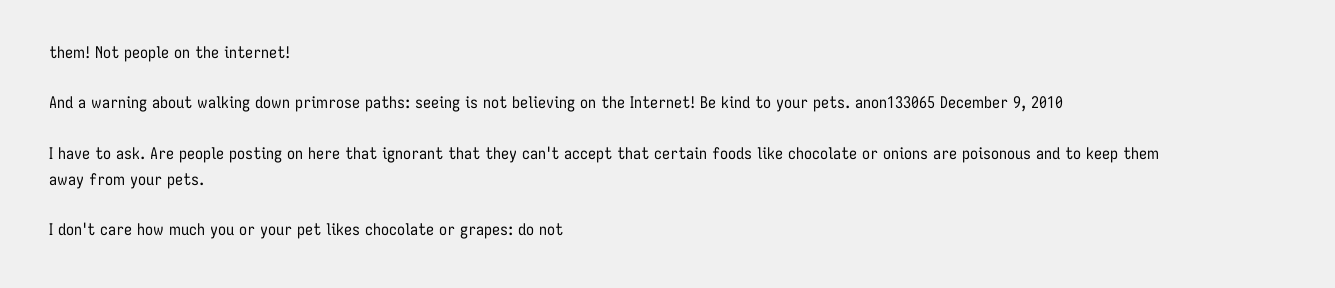them! Not people on the internet!

And a warning about walking down primrose paths: seeing is not believing on the Internet! Be kind to your pets. anon133065 December 9, 2010

I have to ask. Are people posting on here that ignorant that they can't accept that certain foods like chocolate or onions are poisonous and to keep them away from your pets.

I don't care how much you or your pet likes chocolate or grapes: do not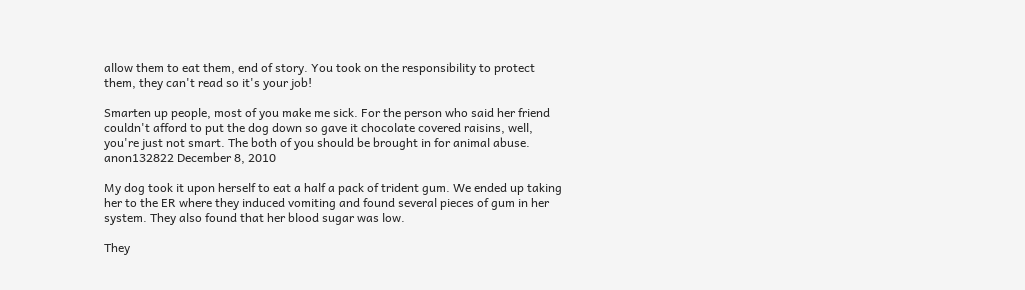allow them to eat them, end of story. You took on the responsibility to protect them, they can't read so it's your job!

Smarten up people, most of you make me sick. For the person who said her friend couldn't afford to put the dog down so gave it chocolate covered raisins, well, you're just not smart. The both of you should be brought in for animal abuse. anon132822 December 8, 2010

My dog took it upon herself to eat a half a pack of trident gum. We ended up taking her to the ER where they induced vomiting and found several pieces of gum in her system. They also found that her blood sugar was low.

They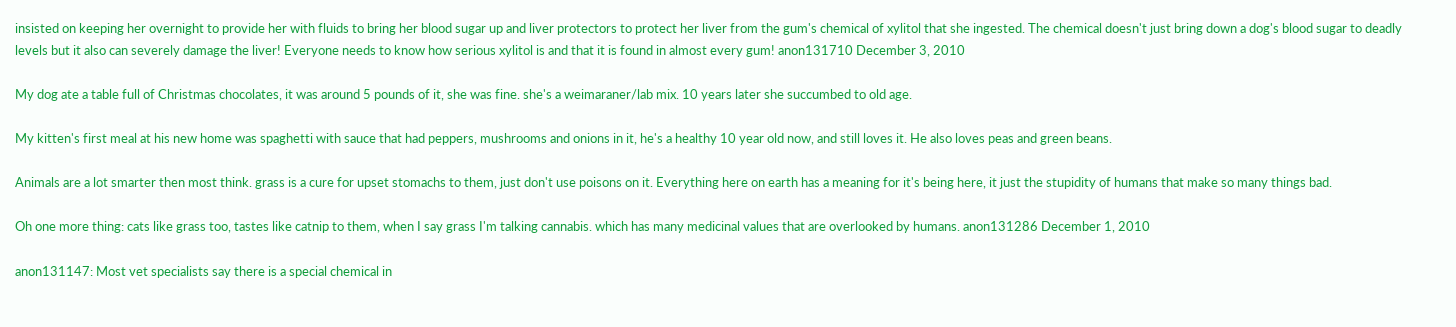insisted on keeping her overnight to provide her with fluids to bring her blood sugar up and liver protectors to protect her liver from the gum's chemical of xylitol that she ingested. The chemical doesn't just bring down a dog's blood sugar to deadly levels but it also can severely damage the liver! Everyone needs to know how serious xylitol is and that it is found in almost every gum! anon131710 December 3, 2010

My dog ate a table full of Christmas chocolates, it was around 5 pounds of it, she was fine. she's a weimaraner/lab mix. 10 years later she succumbed to old age.

My kitten's first meal at his new home was spaghetti with sauce that had peppers, mushrooms and onions in it, he's a healthy 10 year old now, and still loves it. He also loves peas and green beans.

Animals are a lot smarter then most think. grass is a cure for upset stomachs to them, just don't use poisons on it. Everything here on earth has a meaning for it's being here, it just the stupidity of humans that make so many things bad.

Oh one more thing: cats like grass too, tastes like catnip to them, when I say grass I'm talking cannabis. which has many medicinal values that are overlooked by humans. anon131286 December 1, 2010

anon131147: Most vet specialists say there is a special chemical in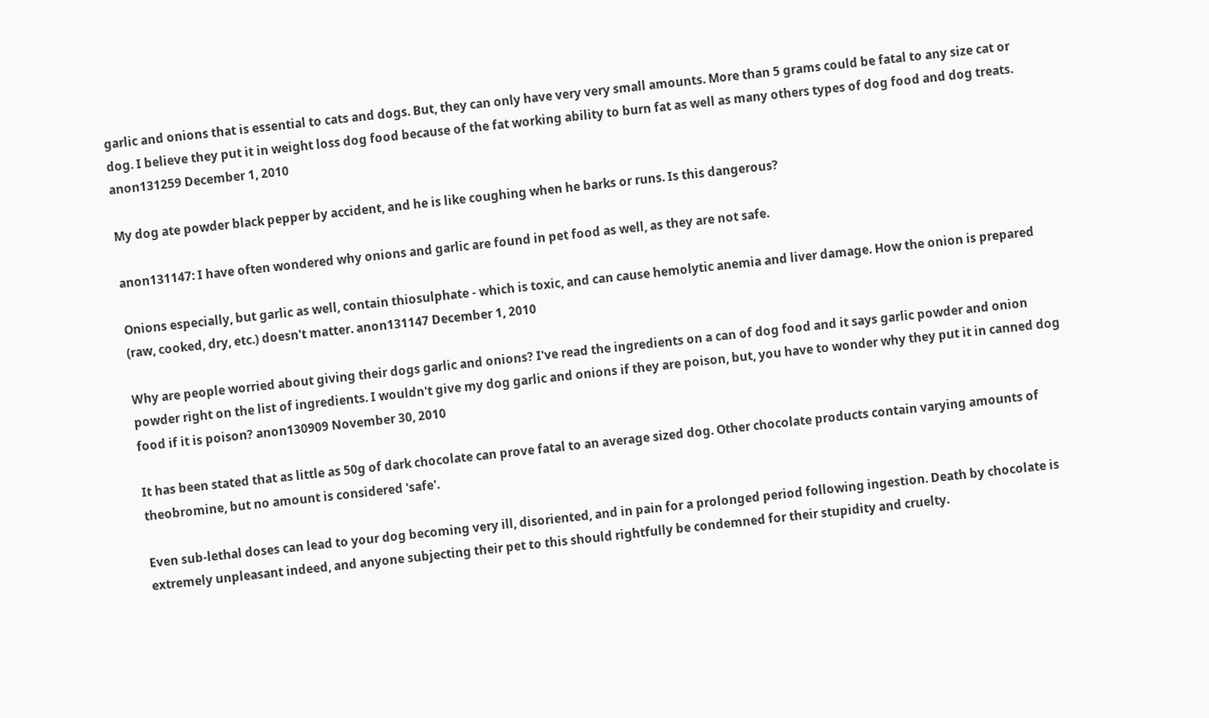garlic and onions that is essential to cats and dogs. But, they can only have very very small amounts. More than 5 grams could be fatal to any size cat or dog. I believe they put it in weight loss dog food because of the fat working ability to burn fat as well as many others types of dog food and dog treats. anon131259 December 1, 2010

My dog ate powder black pepper by accident, and he is like coughing when he barks or runs. Is this dangerous?

anon131147: I have often wondered why onions and garlic are found in pet food as well, as they are not safe.

Onions especially, but garlic as well, contain thiosulphate - which is toxic, and can cause hemolytic anemia and liver damage. How the onion is prepared (raw, cooked, dry, etc.) doesn't matter. anon131147 December 1, 2010

Why are people worried about giving their dogs garlic and onions? I've read the ingredients on a can of dog food and it says garlic powder and onion powder right on the list of ingredients. I wouldn't give my dog garlic and onions if they are poison, but, you have to wonder why they put it in canned dog food if it is poison? anon130909 November 30, 2010

It has been stated that as little as 50g of dark chocolate can prove fatal to an average sized dog. Other chocolate products contain varying amounts of theobromine, but no amount is considered 'safe'.

Even sub-lethal doses can lead to your dog becoming very ill, disoriented, and in pain for a prolonged period following ingestion. Death by chocolate is extremely unpleasant indeed, and anyone subjecting their pet to this should rightfully be condemned for their stupidity and cruelty.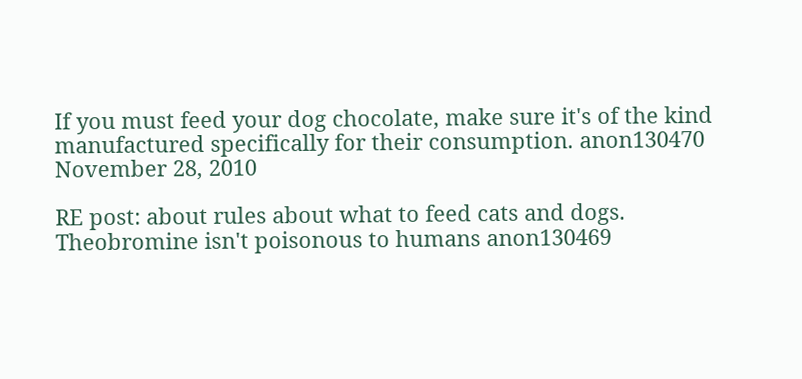If you must feed your dog chocolate, make sure it's of the kind manufactured specifically for their consumption. anon130470 November 28, 2010

RE post: about rules about what to feed cats and dogs. Theobromine isn't poisonous to humans anon130469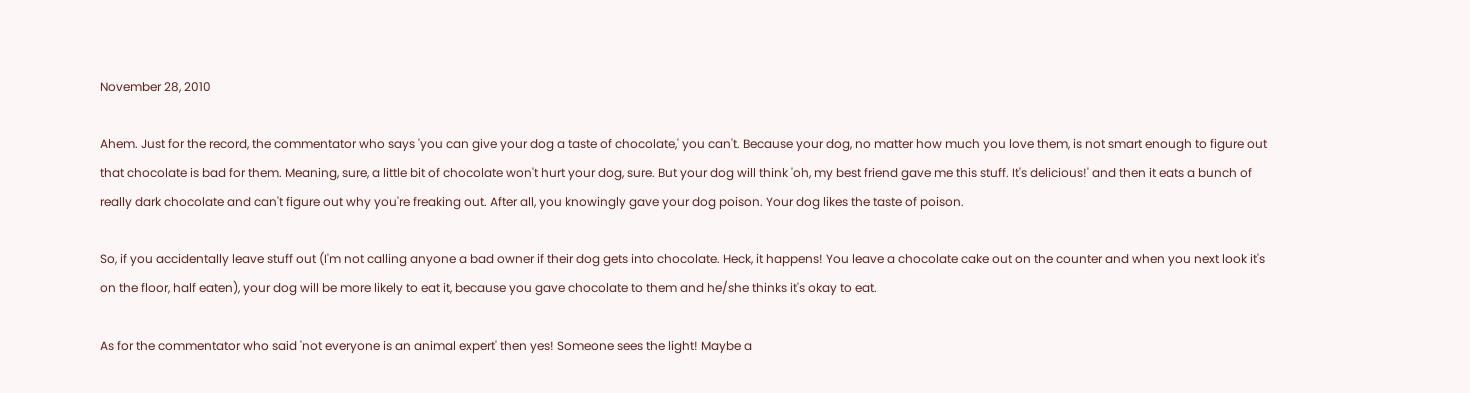November 28, 2010

Ahem. Just for the record, the commentator who says 'you can give your dog a taste of chocolate,' you can't. Because your dog, no matter how much you love them, is not smart enough to figure out that chocolate is bad for them. Meaning, sure, a little bit of chocolate won't hurt your dog, sure. But your dog will think 'oh, my best friend gave me this stuff. It's delicious!' and then it eats a bunch of really dark chocolate and can't figure out why you're freaking out. After all, you knowingly gave your dog poison. Your dog likes the taste of poison.

So, if you accidentally leave stuff out (I'm not calling anyone a bad owner if their dog gets into chocolate. Heck, it happens! You leave a chocolate cake out on the counter and when you next look it's on the floor, half eaten), your dog will be more likely to eat it, because you gave chocolate to them and he/she thinks it's okay to eat.

As for the commentator who said 'not everyone is an animal expert' then yes! Someone sees the light! Maybe a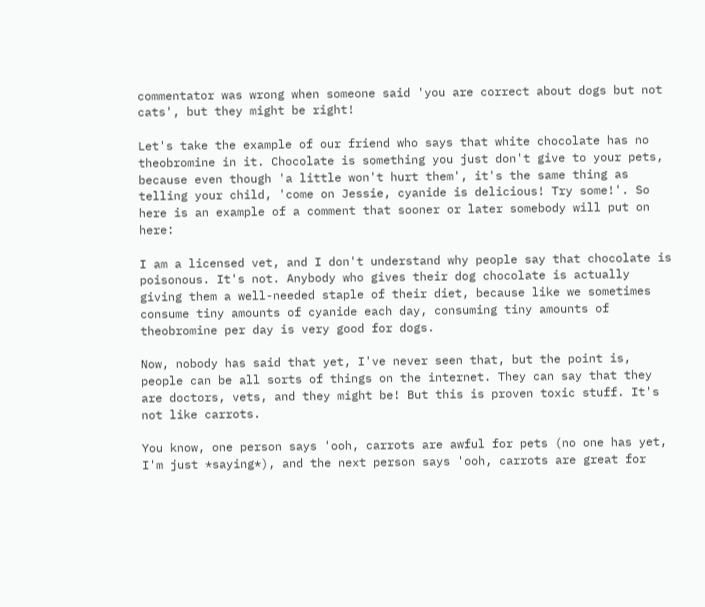commentator was wrong when someone said 'you are correct about dogs but not cats', but they might be right!

Let's take the example of our friend who says that white chocolate has no theobromine in it. Chocolate is something you just don't give to your pets, because even though 'a little won't hurt them', it's the same thing as telling your child, 'come on Jessie, cyanide is delicious! Try some!'. So here is an example of a comment that sooner or later somebody will put on here:

I am a licensed vet, and I don't understand why people say that chocolate is poisonous. It's not. Anybody who gives their dog chocolate is actually giving them a well-needed staple of their diet, because like we sometimes consume tiny amounts of cyanide each day, consuming tiny amounts of theobromine per day is very good for dogs.

Now, nobody has said that yet, I've never seen that, but the point is, people can be all sorts of things on the internet. They can say that they are doctors, vets, and they might be! But this is proven toxic stuff. It's not like carrots.

You know, one person says 'ooh, carrots are awful for pets (no one has yet, I'm just *saying*), and the next person says 'ooh, carrots are great for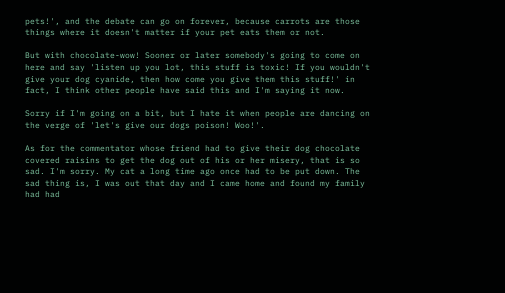pets!', and the debate can go on forever, because carrots are those things where it doesn't matter if your pet eats them or not.

But with chocolate-wow! Sooner or later somebody's going to come on here and say 'listen up you lot, this stuff is toxic! If you wouldn't give your dog cyanide, then how come you give them this stuff!' in fact, I think other people have said this and I'm saying it now.

Sorry if I'm going on a bit, but I hate it when people are dancing on the verge of 'let's give our dogs poison! Woo!'.

As for the commentator whose friend had to give their dog chocolate covered raisins to get the dog out of his or her misery, that is so sad. I'm sorry. My cat a long time ago once had to be put down. The sad thing is, I was out that day and I came home and found my family had had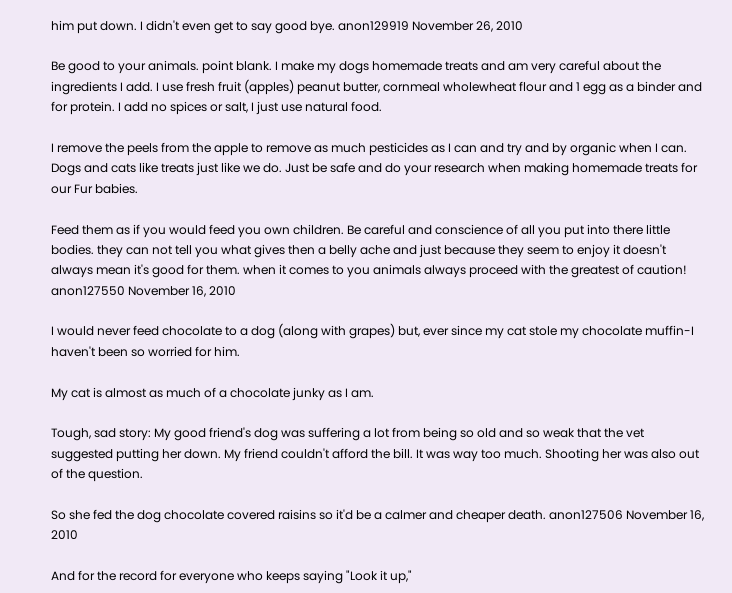him put down. I didn't even get to say good bye. anon129919 November 26, 2010

Be good to your animals. point blank. I make my dogs homemade treats and am very careful about the ingredients I add. I use fresh fruit (apples) peanut butter, cornmeal wholewheat flour and 1 egg as a binder and for protein. I add no spices or salt, I just use natural food.

I remove the peels from the apple to remove as much pesticides as I can and try and by organic when I can. Dogs and cats like treats just like we do. Just be safe and do your research when making homemade treats for our Fur babies.

Feed them as if you would feed you own children. Be careful and conscience of all you put into there little bodies. they can not tell you what gives then a belly ache and just because they seem to enjoy it doesn't always mean it's good for them. when it comes to you animals always proceed with the greatest of caution! anon127550 November 16, 2010

I would never feed chocolate to a dog (along with grapes) but, ever since my cat stole my chocolate muffin-I haven't been so worried for him.

My cat is almost as much of a chocolate junky as I am.

Tough, sad story: My good friend's dog was suffering a lot from being so old and so weak that the vet suggested putting her down. My friend couldn't afford the bill. It was way too much. Shooting her was also out of the question.

So she fed the dog chocolate covered raisins so it'd be a calmer and cheaper death. anon127506 November 16, 2010

And for the record for everyone who keeps saying "Look it up,"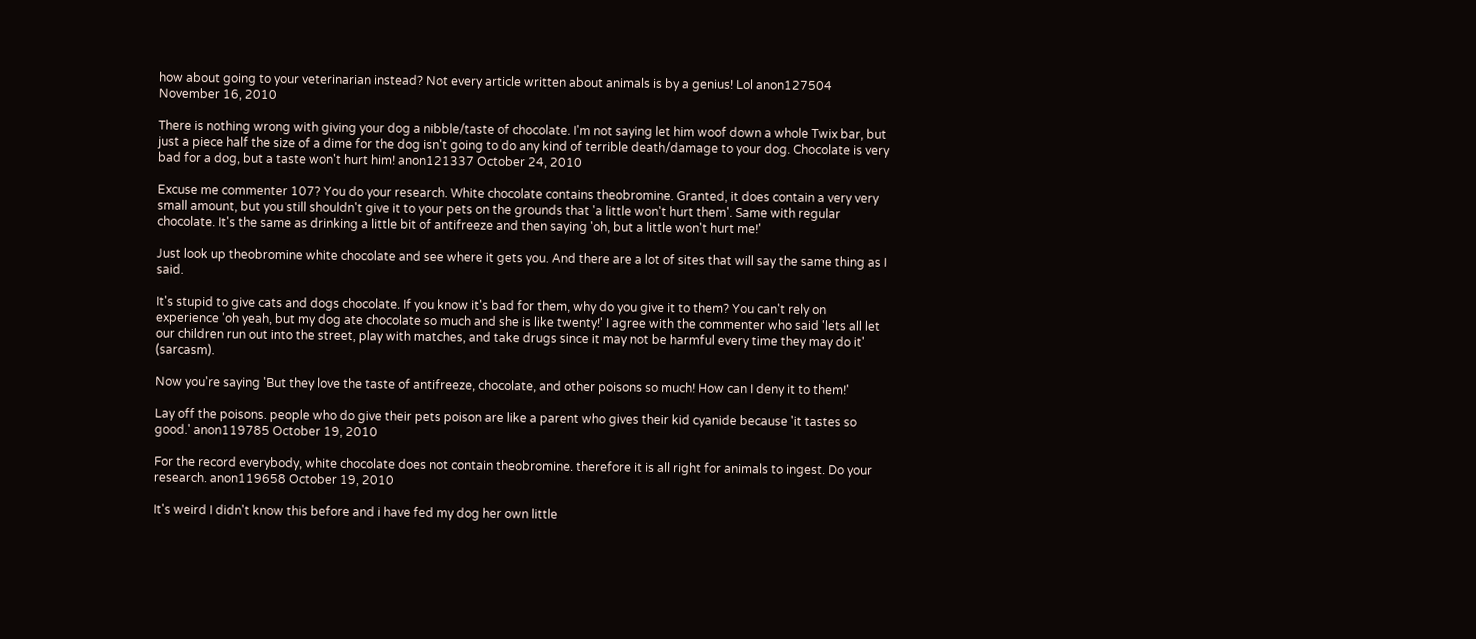how about going to your veterinarian instead? Not every article written about animals is by a genius! Lol anon127504 November 16, 2010

There is nothing wrong with giving your dog a nibble/taste of chocolate. I'm not saying let him woof down a whole Twix bar, but just a piece half the size of a dime for the dog isn't going to do any kind of terrible death/damage to your dog. Chocolate is very bad for a dog, but a taste won't hurt him! anon121337 October 24, 2010

Excuse me commenter 107? You do your research. White chocolate contains theobromine. Granted, it does contain a very very small amount, but you still shouldn't give it to your pets on the grounds that 'a little won't hurt them'. Same with regular chocolate. It's the same as drinking a little bit of antifreeze and then saying 'oh, but a little won't hurt me!'

Just look up theobromine white chocolate and see where it gets you. And there are a lot of sites that will say the same thing as I said.

It's stupid to give cats and dogs chocolate. If you know it's bad for them, why do you give it to them? You can't rely on experience 'oh yeah, but my dog ate chocolate so much and she is like twenty!' I agree with the commenter who said 'lets all let our children run out into the street, play with matches, and take drugs since it may not be harmful every time they may do it' (sarcasm).

Now you're saying 'But they love the taste of antifreeze, chocolate, and other poisons so much! How can I deny it to them!'

Lay off the poisons. people who do give their pets poison are like a parent who gives their kid cyanide because 'it tastes so good.' anon119785 October 19, 2010

For the record everybody, white chocolate does not contain theobromine. therefore it is all right for animals to ingest. Do your research. anon119658 October 19, 2010

It's weird I didn't know this before and i have fed my dog her own little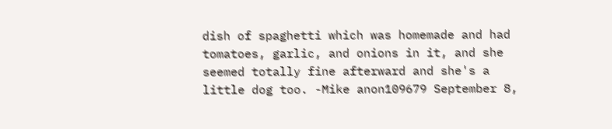dish of spaghetti which was homemade and had tomatoes, garlic, and onions in it, and she seemed totally fine afterward and she's a little dog too. -Mike anon109679 September 8,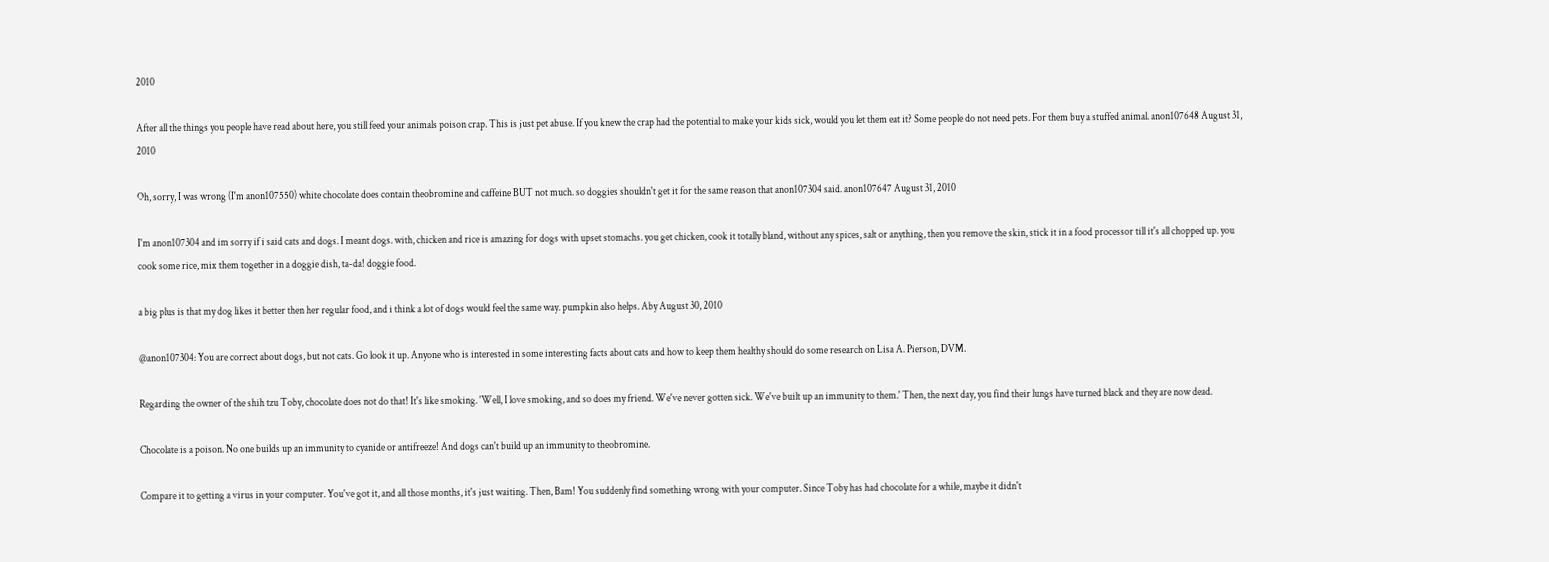2010

After all the things you people have read about here, you still feed your animals poison crap. This is just pet abuse. If you knew the crap had the potential to make your kids sick, would you let them eat it? Some people do not need pets. For them buy a stuffed animal. anon107648 August 31, 2010

Oh, sorry, I was wrong (I'm anon107550) white chocolate does contain theobromine and caffeine BUT not much. so doggies shouldn't get it for the same reason that anon107304 said. anon107647 August 31, 2010

I'm anon107304 and im sorry if i said cats and dogs. I meant dogs. with, chicken and rice is amazing for dogs with upset stomachs. you get chicken, cook it totally bland, without any spices, salt or anything, then you remove the skin, stick it in a food processor till it's all chopped up. you cook some rice, mix them together in a doggie dish, ta-da! doggie food.

a big plus is that my dog likes it better then her regular food, and i think a lot of dogs would feel the same way. pumpkin also helps. Aby August 30, 2010

@anon107304: You are correct about dogs, but not cats. Go look it up. Anyone who is interested in some interesting facts about cats and how to keep them healthy should do some research on Lisa A. Pierson, DVM.

Regarding the owner of the shih tzu Toby, chocolate does not do that! It's like smoking. 'Well, I love smoking, and so does my friend. We've never gotten sick. We've built up an immunity to them.' Then, the next day, you find their lungs have turned black and they are now dead.

Chocolate is a poison. No one builds up an immunity to cyanide or antifreeze! And dogs can't build up an immunity to theobromine.

Compare it to getting a virus in your computer. You've got it, and all those months, it's just waiting. Then, Bam! You suddenly find something wrong with your computer. Since Toby has had chocolate for a while, maybe it didn't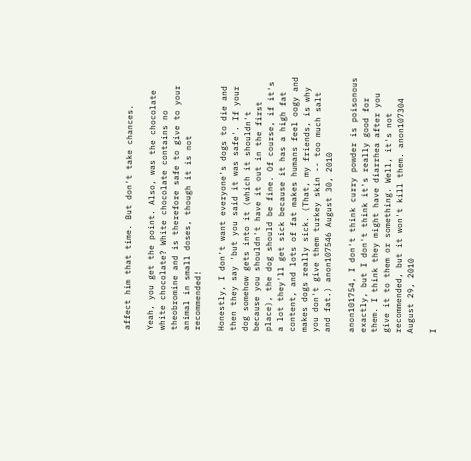affect him that time. But don't take chances.

Yeah, you get the point. Also, was the chocolate white chocolate? White chocolate contains no theobromine and is therefore safe to give to your animal in small doses, though it is not recommended!

Honestly, I don't want everyone's dogs to die and then they say 'but you said it was safe'. If your dog somehow gets into it (which it shouldn't because you shouldn't have it out in the first place), the dog should be fine. Of course, if it's a lot they'll get sick because it has a high fat content, and lots of fat makes humans feel oogy and makes dogs really sick. (That, my friends, is why you don't give them turkey skin -- too much salt and fat.) anon107546 August 30, 2010

anon101754, I don't think curry powder is poisonous exactly, but I don't think it's really good for them. I think they might have diarrhea after you give it to them or something. Well, it's not recommended, but it won't kill them. anon107304 August 29, 2010

I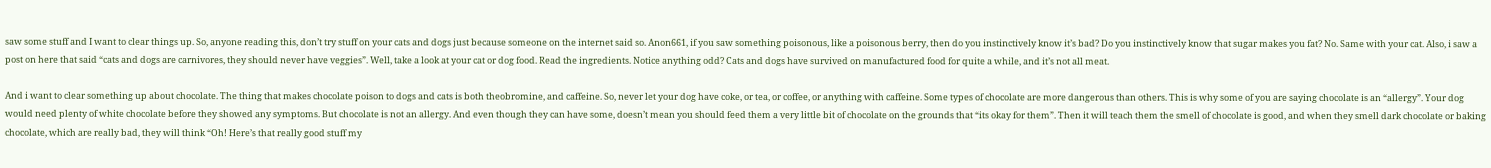saw some stuff and I want to clear things up. So, anyone reading this, don’t try stuff on your cats and dogs just because someone on the internet said so. Anon661, if you saw something poisonous, like a poisonous berry, then do you instinctively know it’s bad? Do you instinctively know that sugar makes you fat? No. Same with your cat. Also, i saw a post on here that said “cats and dogs are carnivores, they should never have veggies”. Well, take a look at your cat or dog food. Read the ingredients. Notice anything odd? Cats and dogs have survived on manufactured food for quite a while, and it’s not all meat.

And i want to clear something up about chocolate. The thing that makes chocolate poison to dogs and cats is both theobromine, and caffeine. So, never let your dog have coke, or tea, or coffee, or anything with caffeine. Some types of chocolate are more dangerous than others. This is why some of you are saying chocolate is an “allergy”. Your dog would need plenty of white chocolate before they showed any symptoms. But chocolate is not an allergy. And even though they can have some, doesn’t mean you should feed them a very little bit of chocolate on the grounds that “its okay for them”. Then it will teach them the smell of chocolate is good, and when they smell dark chocolate or baking chocolate, which are really bad, they will think “Oh! Here’s that really good stuff my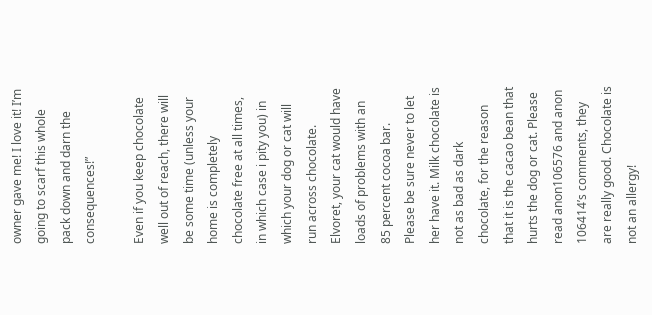owner gave me! I love it! I’m going to scarf this whole pack down and darn the consequences!”

Even if you keep chocolate well out of reach, there will be some time (unless your home is completely chocolate free at all times, in which case i pity you) in which your dog or cat will run across chocolate. Elvoret, your cat would have loads of problems with an 85 percent cocoa bar. Please be sure never to let her have it. Milk chocolate is not as bad as dark chocolate, for the reason that it is the cacao bean that hurts the dog or cat. Please read anon106576 and anon 106414’s comments, they are really good. Chocolate is not an allergy!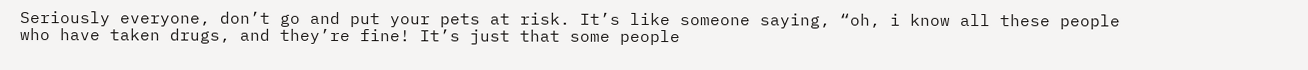Seriously everyone, don’t go and put your pets at risk. It’s like someone saying, “oh, i know all these people who have taken drugs, and they’re fine! It’s just that some people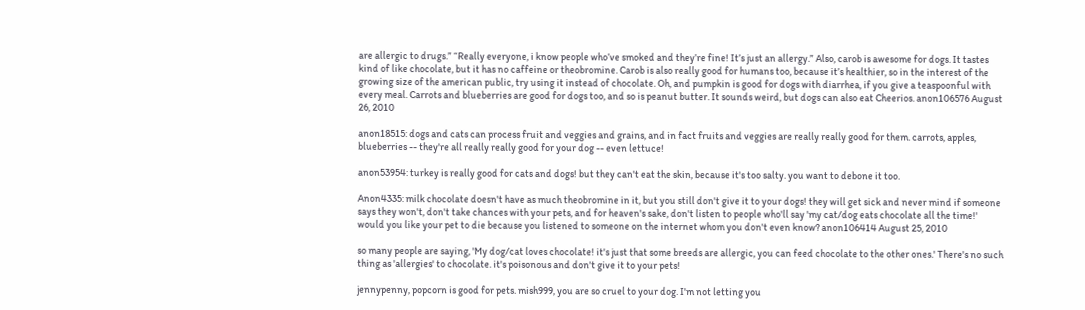are allergic to drugs.” “Really everyone, i know people who’ve smoked and they’re fine! It’s just an allergy.” Also, carob is awesome for dogs. It tastes kind of like chocolate, but it has no caffeine or theobromine. Carob is also really good for humans too, because it’s healthier, so in the interest of the growing size of the american public, try using it instead of chocolate. Oh, and pumpkin is good for dogs with diarrhea, if you give a teaspoonful with every meal. Carrots and blueberries are good for dogs too, and so is peanut butter. It sounds weird, but dogs can also eat Cheerios. anon106576 August 26, 2010

anon18515: dogs and cats can process fruit and veggies and grains, and in fact fruits and veggies are really really good for them. carrots, apples, blueberries -- they're all really really good for your dog -- even lettuce!

anon53954: turkey is really good for cats and dogs! but they can't eat the skin, because it's too salty. you want to debone it too.

Anon4335: milk chocolate doesn't have as much theobromine in it, but you still don't give it to your dogs! they will get sick and never mind if someone says they won't, don't take chances with your pets, and for heaven's sake, don't listen to people who'll say 'my cat/dog eats chocolate all the time!' would you like your pet to die because you listened to someone on the internet whom you don't even know? anon106414 August 25, 2010

so many people are saying, 'My dog/cat loves chocolate! it's just that some breeds are allergic, you can feed chocolate to the other ones.' There's no such thing as 'allergies' to chocolate. it's poisonous and don't give it to your pets!

jennypenny, popcorn is good for pets. mish999, you are so cruel to your dog. I'm not letting you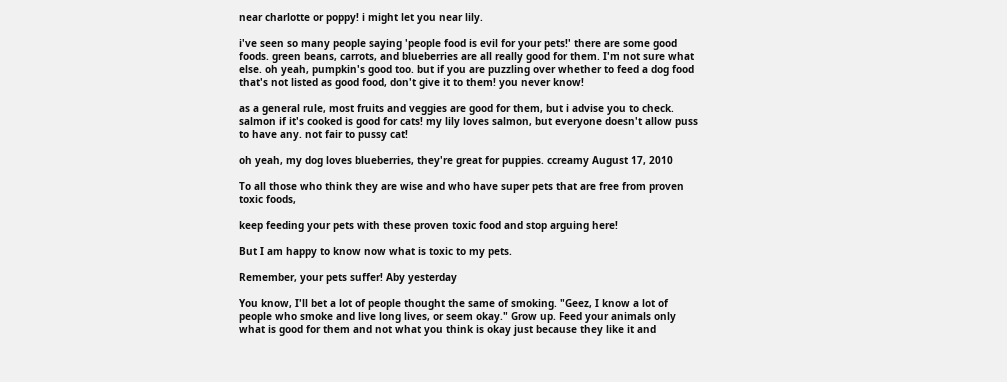near charlotte or poppy! i might let you near lily.

i've seen so many people saying 'people food is evil for your pets!' there are some good foods. green beans, carrots, and blueberries are all really good for them. I'm not sure what else. oh yeah, pumpkin's good too. but if you are puzzling over whether to feed a dog food that's not listed as good food, don't give it to them! you never know!

as a general rule, most fruits and veggies are good for them, but i advise you to check. salmon if it's cooked is good for cats! my lily loves salmon, but everyone doesn't allow puss to have any. not fair to pussy cat!

oh yeah, my dog loves blueberries, they're great for puppies. ccreamy August 17, 2010

To all those who think they are wise and who have super pets that are free from proven toxic foods,

keep feeding your pets with these proven toxic food and stop arguing here!

But I am happy to know now what is toxic to my pets.

Remember, your pets suffer! Aby yesterday

You know, I'll bet a lot of people thought the same of smoking. "Geez, I know a lot of people who smoke and live long lives, or seem okay." Grow up. Feed your animals only what is good for them and not what you think is okay just because they like it and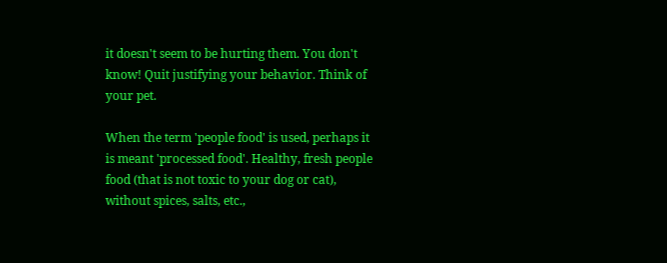it doesn't seem to be hurting them. You don't know! Quit justifying your behavior. Think of your pet.

When the term 'people food' is used, perhaps it is meant 'processed food'. Healthy, fresh people food (that is not toxic to your dog or cat), without spices, salts, etc.,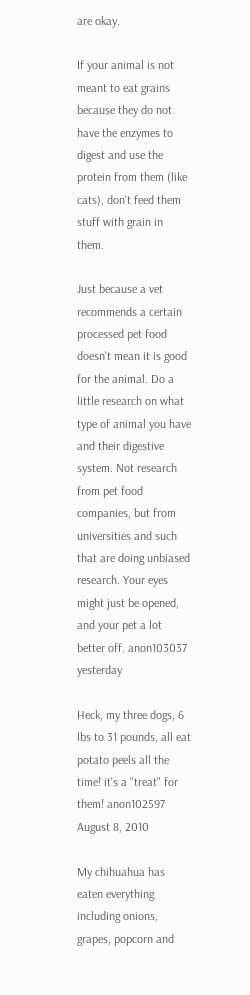are okay.

If your animal is not meant to eat grains because they do not have the enzymes to digest and use the protein from them (like cats), don't feed them stuff with grain in them.

Just because a vet recommends a certain processed pet food doesn't mean it is good for the animal. Do a little research on what type of animal you have and their digestive system. Not research from pet food companies, but from universities and such that are doing unbiased research. Your eyes might just be opened, and your pet a lot better off. anon103037 yesterday

Heck, my three dogs, 6 lbs to 31 pounds, all eat potato peels all the time! it's a "treat" for them! anon102597 August 8, 2010

My chihuahua has eaten everything including onions, grapes, popcorn and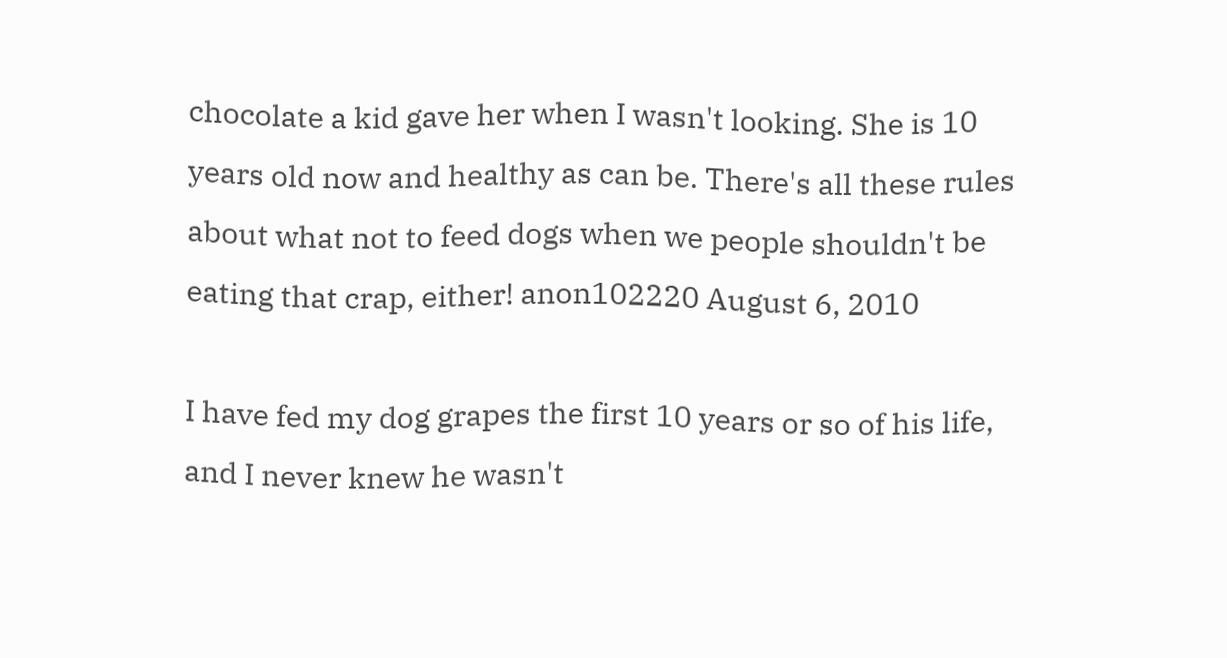chocolate a kid gave her when I wasn't looking. She is 10 years old now and healthy as can be. There's all these rules about what not to feed dogs when we people shouldn't be eating that crap, either! anon102220 August 6, 2010

I have fed my dog grapes the first 10 years or so of his life, and I never knew he wasn't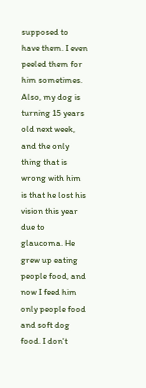supposed to have them. I even peeled them for him sometimes. Also, my dog is turning 15 years old next week, and the only thing that is wrong with him is that he lost his vision this year due to glaucoma. He grew up eating people food, and now I feed him only people food and soft dog food. I don't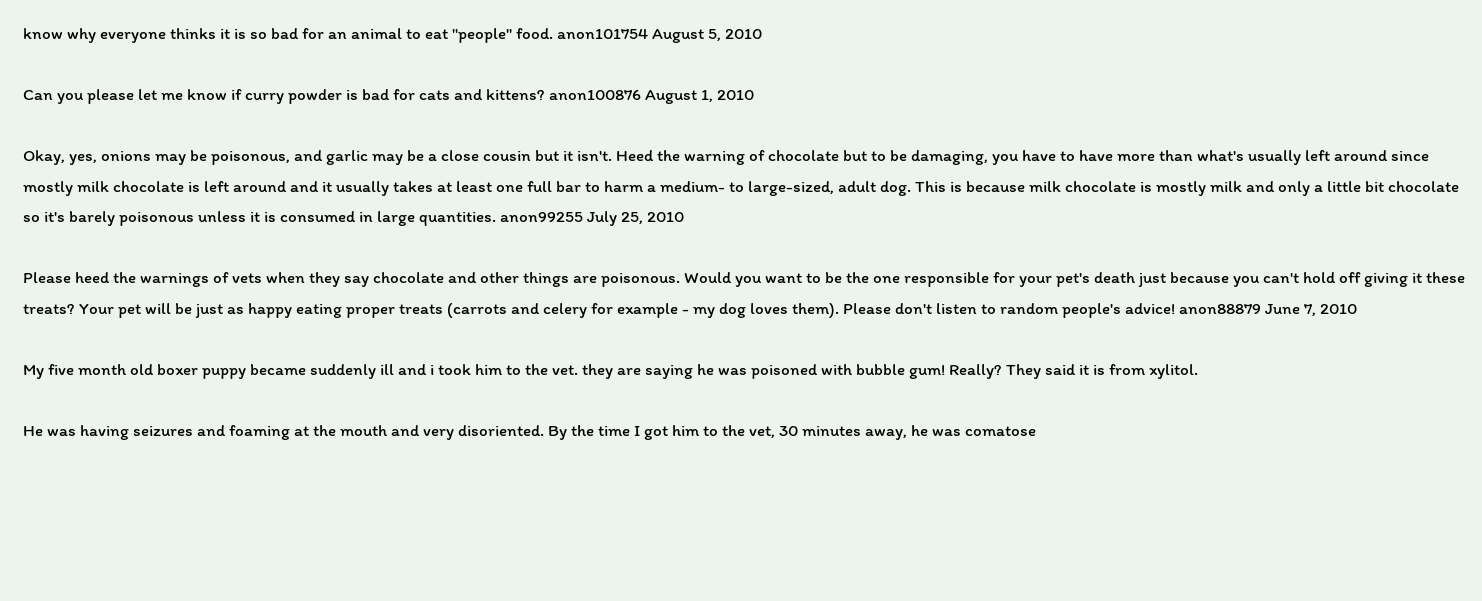know why everyone thinks it is so bad for an animal to eat "people" food. anon101754 August 5, 2010

Can you please let me know if curry powder is bad for cats and kittens? anon100876 August 1, 2010

Okay, yes, onions may be poisonous, and garlic may be a close cousin but it isn't. Heed the warning of chocolate but to be damaging, you have to have more than what's usually left around since mostly milk chocolate is left around and it usually takes at least one full bar to harm a medium- to large-sized, adult dog. This is because milk chocolate is mostly milk and only a little bit chocolate so it's barely poisonous unless it is consumed in large quantities. anon99255 July 25, 2010

Please heed the warnings of vets when they say chocolate and other things are poisonous. Would you want to be the one responsible for your pet's death just because you can't hold off giving it these treats? Your pet will be just as happy eating proper treats (carrots and celery for example - my dog loves them). Please don't listen to random people's advice! anon88879 June 7, 2010

My five month old boxer puppy became suddenly ill and i took him to the vet. they are saying he was poisoned with bubble gum! Really? They said it is from xylitol.

He was having seizures and foaming at the mouth and very disoriented. By the time I got him to the vet, 30 minutes away, he was comatose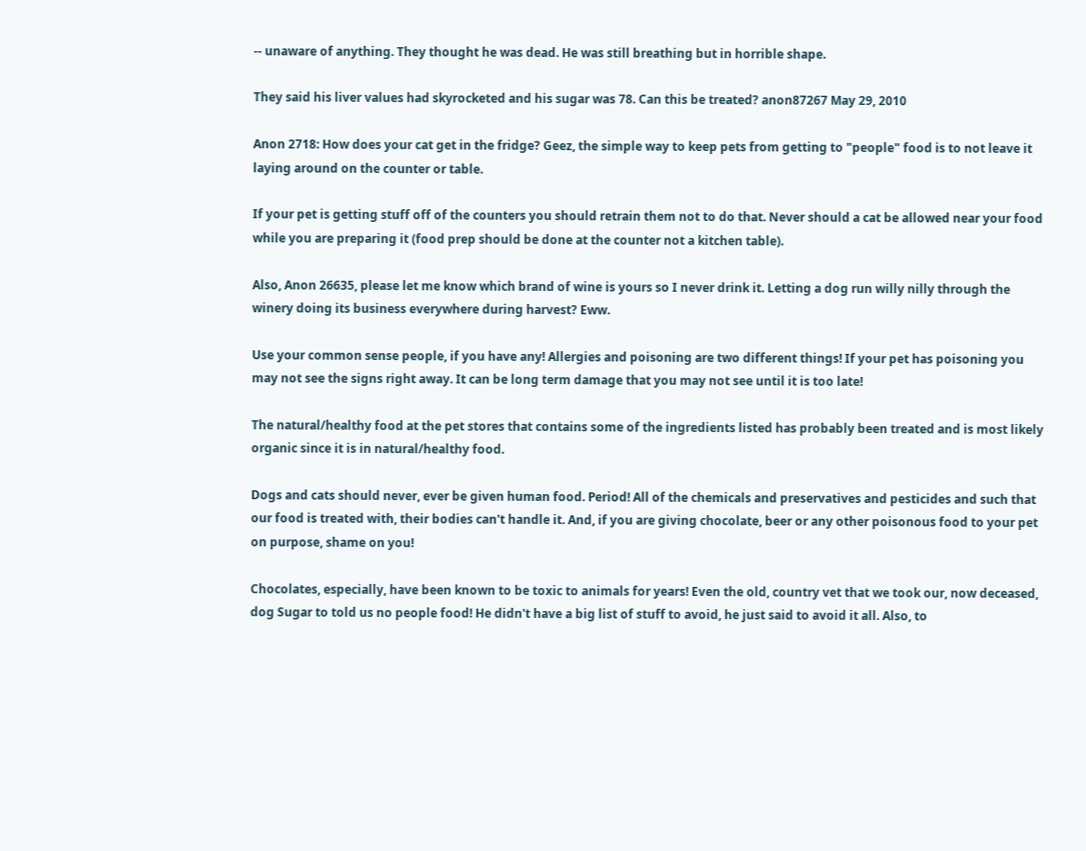-- unaware of anything. They thought he was dead. He was still breathing but in horrible shape.

They said his liver values had skyrocketed and his sugar was 78. Can this be treated? anon87267 May 29, 2010

Anon 2718: How does your cat get in the fridge? Geez, the simple way to keep pets from getting to "people" food is to not leave it laying around on the counter or table.

If your pet is getting stuff off of the counters you should retrain them not to do that. Never should a cat be allowed near your food while you are preparing it (food prep should be done at the counter not a kitchen table).

Also, Anon 26635, please let me know which brand of wine is yours so I never drink it. Letting a dog run willy nilly through the winery doing its business everywhere during harvest? Eww.

Use your common sense people, if you have any! Allergies and poisoning are two different things! If your pet has poisoning you may not see the signs right away. It can be long term damage that you may not see until it is too late!

The natural/healthy food at the pet stores that contains some of the ingredients listed has probably been treated and is most likely organic since it is in natural/healthy food.

Dogs and cats should never, ever be given human food. Period! All of the chemicals and preservatives and pesticides and such that our food is treated with, their bodies can't handle it. And, if you are giving chocolate, beer or any other poisonous food to your pet on purpose, shame on you!

Chocolates, especially, have been known to be toxic to animals for years! Even the old, country vet that we took our, now deceased, dog Sugar to told us no people food! He didn't have a big list of stuff to avoid, he just said to avoid it all. Also, to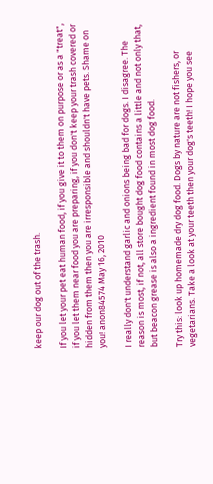keep our dog out of the trash.

If you let your pet eat human food, if you give it to them on purpose or as a "treat", if you let them near food you are preparing, if you don't keep your trash covered or hidden from them then you are irresponsible and shouldn't have pets. Shame on you! anon84574 May 16, 2010

I really don't understand garlic and onions being bad for dogs. I disagree. The reason is most, if not, all store bought dog food contains a little and not only that, but beacon grease is also a ingredient found in most dog food.

Try this: look up homemade dry dog food. Dogs by nature are not fishers, or vegetarians. Take a look at your teeth then your dog's teeth! I hope you see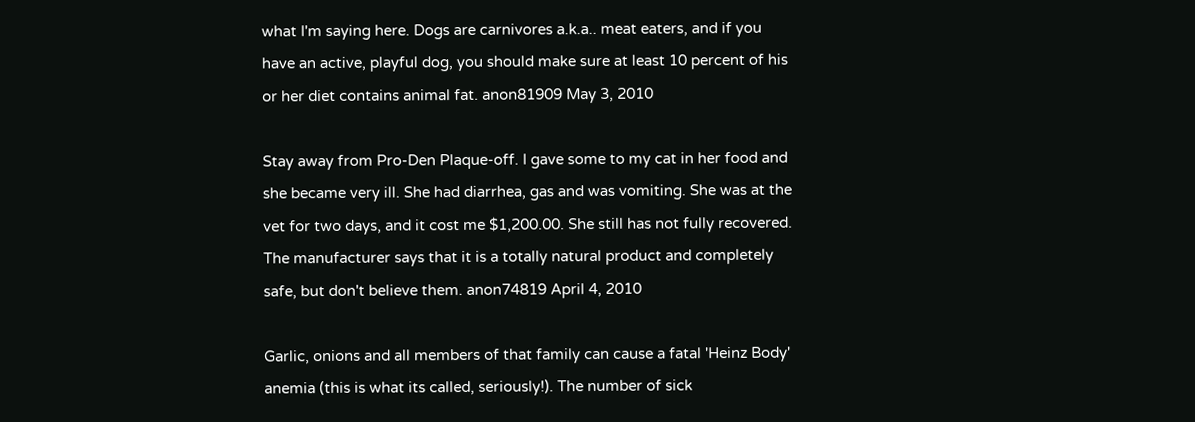what I'm saying here. Dogs are carnivores a.k.a.. meat eaters, and if you have an active, playful dog, you should make sure at least 10 percent of his or her diet contains animal fat. anon81909 May 3, 2010

Stay away from Pro-Den Plaque-off. I gave some to my cat in her food and she became very ill. She had diarrhea, gas and was vomiting. She was at the vet for two days, and it cost me $1,200.00. She still has not fully recovered. The manufacturer says that it is a totally natural product and completely safe, but don't believe them. anon74819 April 4, 2010

Garlic, onions and all members of that family can cause a fatal 'Heinz Body' anemia (this is what its called, seriously!). The number of sick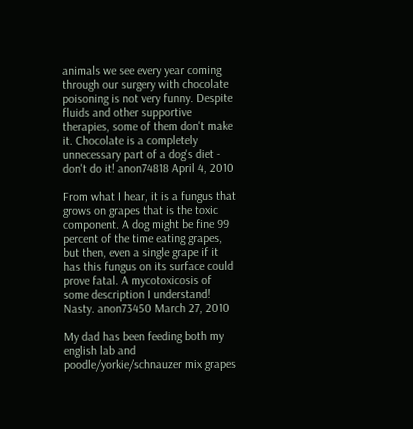animals we see every year coming through our surgery with chocolate poisoning is not very funny. Despite fluids and other supportive therapies, some of them don't make it. Chocolate is a completely unnecessary part of a dog's diet - don't do it! anon74818 April 4, 2010

From what I hear, it is a fungus that grows on grapes that is the toxic component. A dog might be fine 99 percent of the time eating grapes, but then, even a single grape if it has this fungus on its surface could prove fatal. A mycotoxicosis of some description I understand! Nasty. anon73450 March 27, 2010

My dad has been feeding both my english lab and poodle/yorkie/schnauzer mix grapes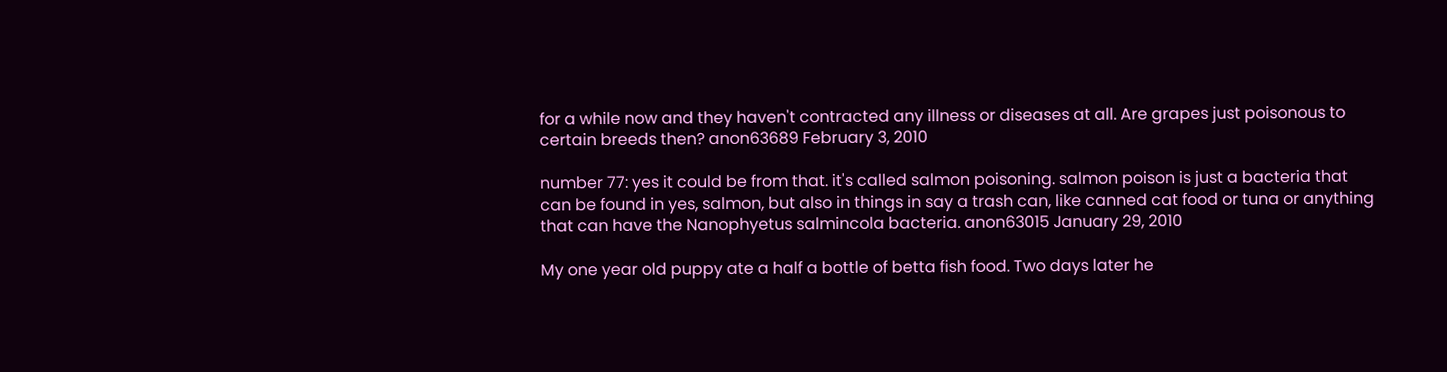for a while now and they haven't contracted any illness or diseases at all. Are grapes just poisonous to certain breeds then? anon63689 February 3, 2010

number 77: yes it could be from that. it's called salmon poisoning. salmon poison is just a bacteria that can be found in yes, salmon, but also in things in say a trash can, like canned cat food or tuna or anything that can have the Nanophyetus salmincola bacteria. anon63015 January 29, 2010

My one year old puppy ate a half a bottle of betta fish food. Two days later he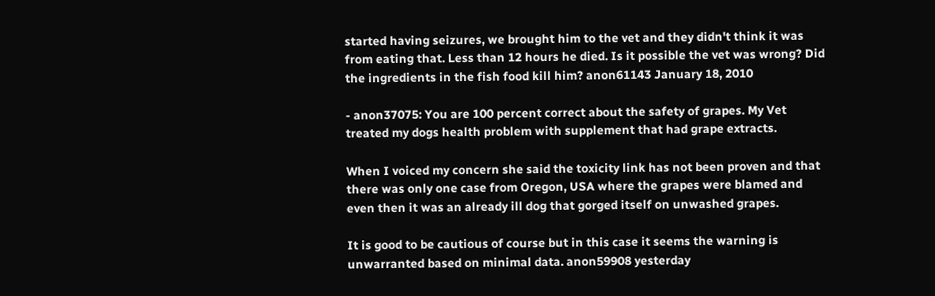started having seizures, we brought him to the vet and they didn't think it was from eating that. Less than 12 hours he died. Is it possible the vet was wrong? Did the ingredients in the fish food kill him? anon61143 January 18, 2010

- anon37075: You are 100 percent correct about the safety of grapes. My Vet treated my dogs health problem with supplement that had grape extracts.

When I voiced my concern she said the toxicity link has not been proven and that there was only one case from Oregon, USA where the grapes were blamed and even then it was an already ill dog that gorged itself on unwashed grapes.

It is good to be cautious of course but in this case it seems the warning is unwarranted based on minimal data. anon59908 yesterday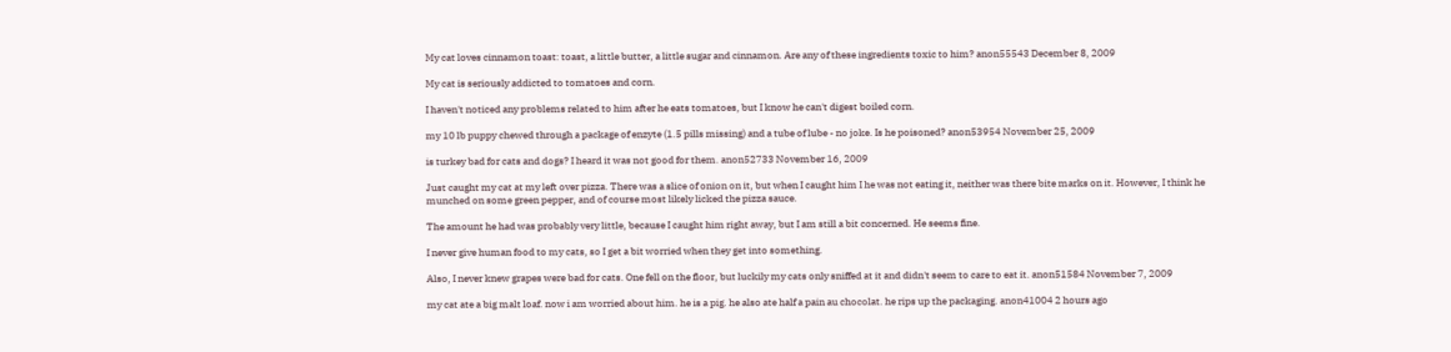My cat loves cinnamon toast: toast, a little butter, a little sugar and cinnamon. Are any of these ingredients toxic to him? anon55543 December 8, 2009

My cat is seriously addicted to tomatoes and corn.

I haven't noticed any problems related to him after he eats tomatoes, but I know he can't digest boiled corn.

my 10 lb puppy chewed through a package of enzyte (1.5 pills missing) and a tube of lube - no joke. Is he poisoned? anon53954 November 25, 2009

is turkey bad for cats and dogs? I heard it was not good for them. anon52733 November 16, 2009

Just caught my cat at my left over pizza. There was a slice of onion on it, but when I caught him I he was not eating it, neither was there bite marks on it. However, I think he munched on some green pepper, and of course most likely licked the pizza sauce.

The amount he had was probably very little, because I caught him right away, but I am still a bit concerned. He seems fine.

I never give human food to my cats, so I get a bit worried when they get into something.

Also, I never knew grapes were bad for cats. One fell on the floor, but luckily my cats only sniffed at it and didn't seem to care to eat it. anon51584 November 7, 2009

my cat ate a big malt loaf. now i am worried about him. he is a pig. he also ate half a pain au chocolat. he rips up the packaging. anon41004 2 hours ago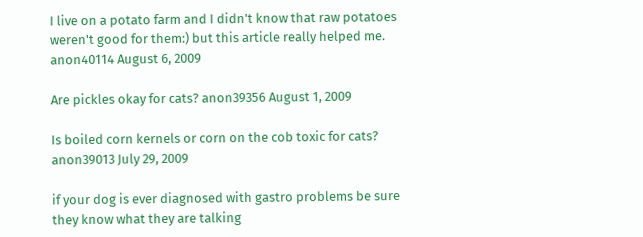I live on a potato farm and I didn't know that raw potatoes weren't good for them:) but this article really helped me. anon40114 August 6, 2009

Are pickles okay for cats? anon39356 August 1, 2009

Is boiled corn kernels or corn on the cob toxic for cats? anon39013 July 29, 2009

if your dog is ever diagnosed with gastro problems be sure they know what they are talking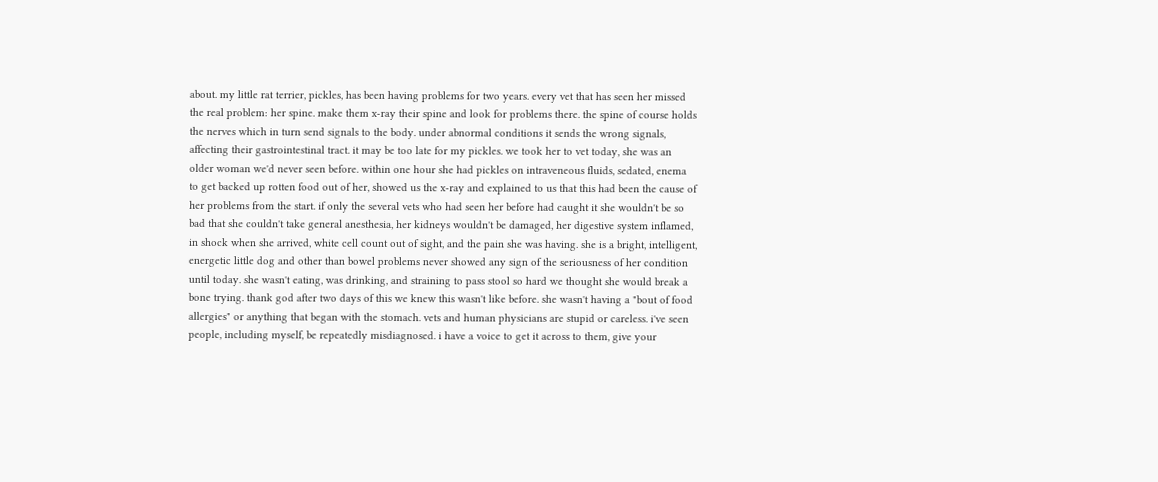about. my little rat terrier, pickles, has been having problems for two years. every vet that has seen her missed the real problem: her spine. make them x-ray their spine and look for problems there. the spine of course holds the nerves which in turn send signals to the body. under abnormal conditions it sends the wrong signals, affecting their gastrointestinal tract. it may be too late for my pickles. we took her to vet today, she was an older woman we'd never seen before. within one hour she had pickles on intraveneous fluids, sedated, enema to get backed up rotten food out of her, showed us the x-ray and explained to us that this had been the cause of her problems from the start. if only the several vets who had seen her before had caught it she wouldn't be so bad that she couldn't take general anesthesia, her kidneys wouldn't be damaged, her digestive system inflamed, in shock when she arrived, white cell count out of sight, and the pain she was having. she is a bright, intelligent, energetic little dog and other than bowel problems never showed any sign of the seriousness of her condition until today. she wasn't eating, was drinking, and straining to pass stool so hard we thought she would break a bone trying. thank god after two days of this we knew this wasn't like before. she wasn't having a "bout of food allergies" or anything that began with the stomach. vets and human physicians are stupid or careless. i've seen people, including myself, be repeatedly misdiagnosed. i have a voice to get it across to them, give your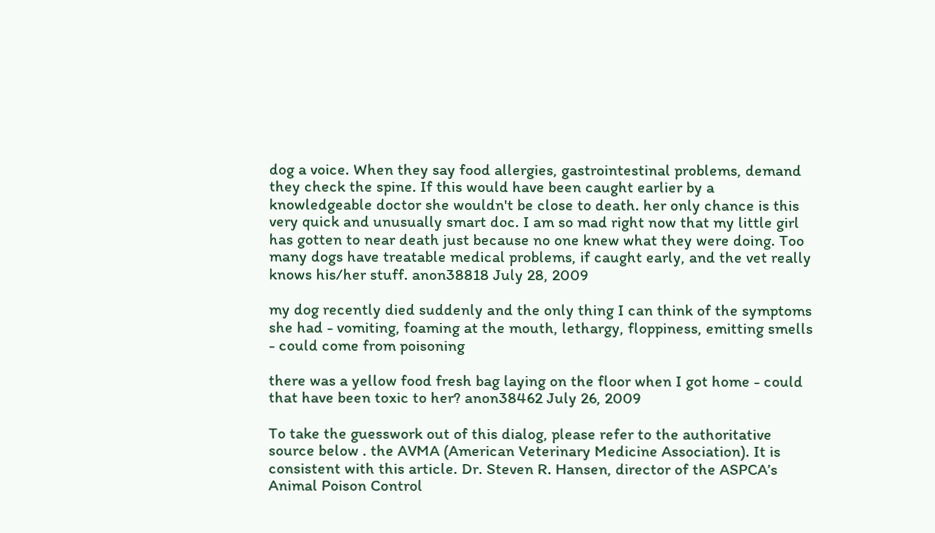dog a voice. When they say food allergies, gastrointestinal problems, demand they check the spine. If this would have been caught earlier by a knowledgeable doctor she wouldn't be close to death. her only chance is this very quick and unusually smart doc. I am so mad right now that my little girl has gotten to near death just because no one knew what they were doing. Too many dogs have treatable medical problems, if caught early, and the vet really knows his/her stuff. anon38818 July 28, 2009

my dog recently died suddenly and the only thing I can think of the symptoms she had - vomiting, foaming at the mouth, lethargy, floppiness, emitting smells - could come from poisoning

there was a yellow food fresh bag laying on the floor when I got home - could that have been toxic to her? anon38462 July 26, 2009

To take the guesswork out of this dialog, please refer to the authoritative source below . the AVMA (American Veterinary Medicine Association). It is consistent with this article. Dr. Steven R. Hansen, director of the ASPCA’s Animal Poison Control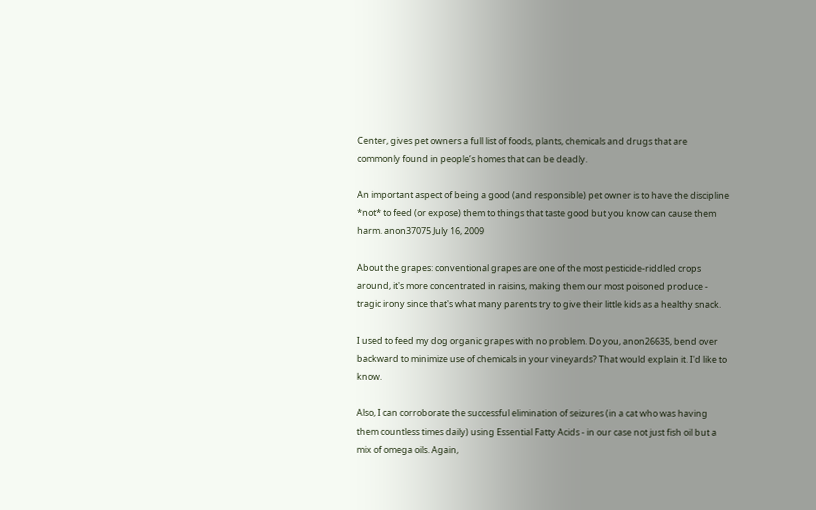Center, gives pet owners a full list of foods, plants, chemicals and drugs that are commonly found in people’s homes that can be deadly.

An important aspect of being a good (and responsible) pet owner is to have the discipline *not* to feed (or expose) them to things that taste good but you know can cause them harm. anon37075 July 16, 2009

About the grapes: conventional grapes are one of the most pesticide-riddled crops around, it's more concentrated in raisins, making them our most poisoned produce - tragic irony since that's what many parents try to give their little kids as a healthy snack.

I used to feed my dog organic grapes with no problem. Do you, anon26635, bend over backward to minimize use of chemicals in your vineyards? That would explain it. I'd like to know.

Also, I can corroborate the successful elimination of seizures (in a cat who was having them countless times daily) using Essential Fatty Acids - in our case not just fish oil but a mix of omega oils. Again,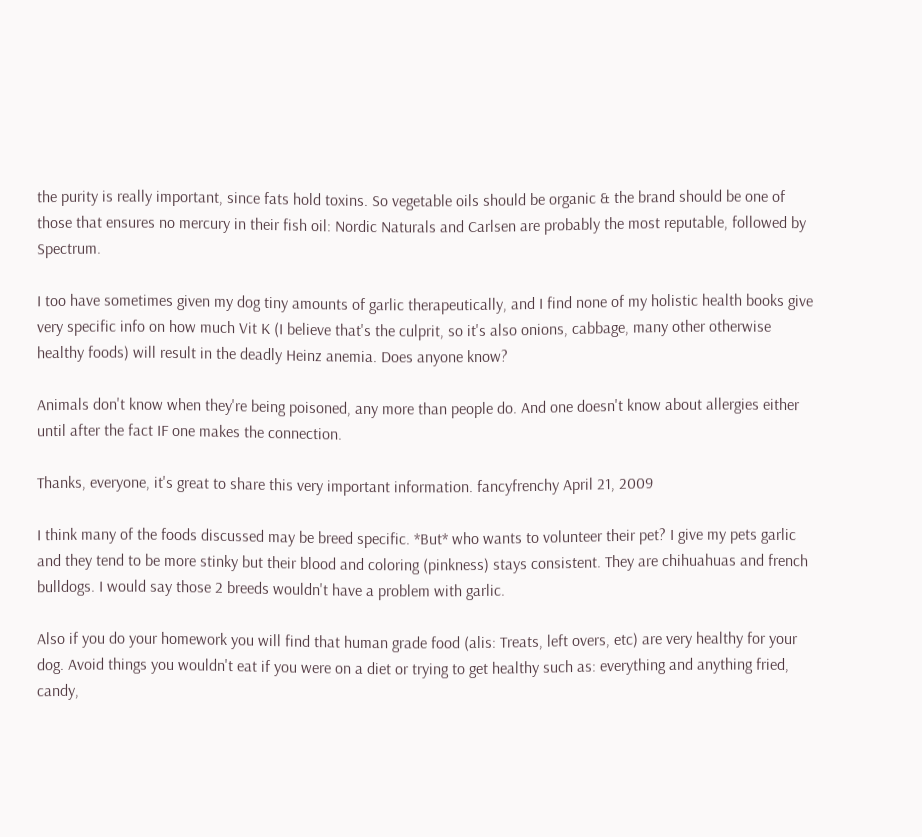the purity is really important, since fats hold toxins. So vegetable oils should be organic & the brand should be one of those that ensures no mercury in their fish oil: Nordic Naturals and Carlsen are probably the most reputable, followed by Spectrum.

I too have sometimes given my dog tiny amounts of garlic therapeutically, and I find none of my holistic health books give very specific info on how much Vit K (I believe that's the culprit, so it's also onions, cabbage, many other otherwise healthy foods) will result in the deadly Heinz anemia. Does anyone know?

Animals don't know when they're being poisoned, any more than people do. And one doesn't know about allergies either until after the fact IF one makes the connection.

Thanks, everyone, it's great to share this very important information. fancyfrenchy April 21, 2009

I think many of the foods discussed may be breed specific. *But* who wants to volunteer their pet? I give my pets garlic and they tend to be more stinky but their blood and coloring (pinkness) stays consistent. They are chihuahuas and french bulldogs. I would say those 2 breeds wouldn't have a problem with garlic.

Also if you do your homework you will find that human grade food (alis: Treats, left overs, etc) are very healthy for your dog. Avoid things you wouldn't eat if you were on a diet or trying to get healthy such as: everything and anything fried, candy,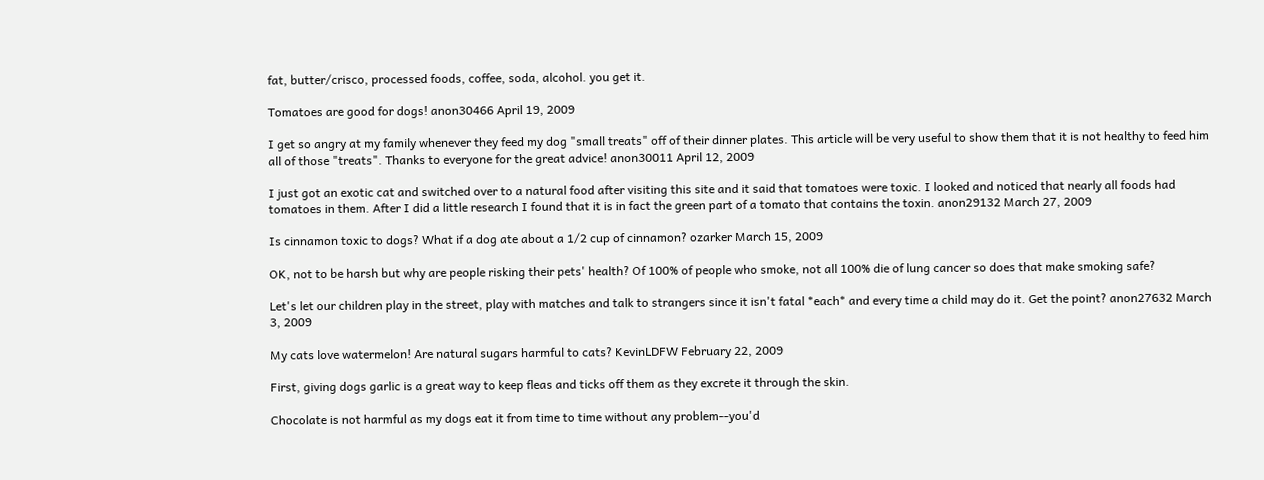fat, butter/crisco, processed foods, coffee, soda, alcohol. you get it.

Tomatoes are good for dogs! anon30466 April 19, 2009

I get so angry at my family whenever they feed my dog "small treats" off of their dinner plates. This article will be very useful to show them that it is not healthy to feed him all of those "treats". Thanks to everyone for the great advice! anon30011 April 12, 2009

I just got an exotic cat and switched over to a natural food after visiting this site and it said that tomatoes were toxic. I looked and noticed that nearly all foods had tomatoes in them. After I did a little research I found that it is in fact the green part of a tomato that contains the toxin. anon29132 March 27, 2009

Is cinnamon toxic to dogs? What if a dog ate about a 1/2 cup of cinnamon? ozarker March 15, 2009

OK, not to be harsh but why are people risking their pets' health? Of 100% of people who smoke, not all 100% die of lung cancer so does that make smoking safe?

Let's let our children play in the street, play with matches and talk to strangers since it isn't fatal *each* and every time a child may do it. Get the point? anon27632 March 3, 2009

My cats love watermelon! Are natural sugars harmful to cats? KevinLDFW February 22, 2009

First, giving dogs garlic is a great way to keep fleas and ticks off them as they excrete it through the skin.

Chocolate is not harmful as my dogs eat it from time to time without any problem--you'd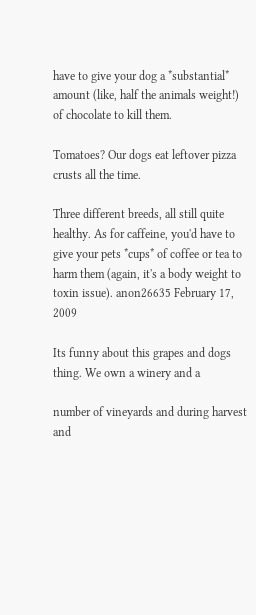have to give your dog a *substantial* amount (like, half the animals weight!) of chocolate to kill them.

Tomatoes? Our dogs eat leftover pizza crusts all the time.

Three different breeds, all still quite healthy. As for caffeine, you'd have to give your pets *cups* of coffee or tea to harm them (again, it's a body weight to toxin issue). anon26635 February 17, 2009

Its funny about this grapes and dogs thing. We own a winery and a

number of vineyards and during harvest and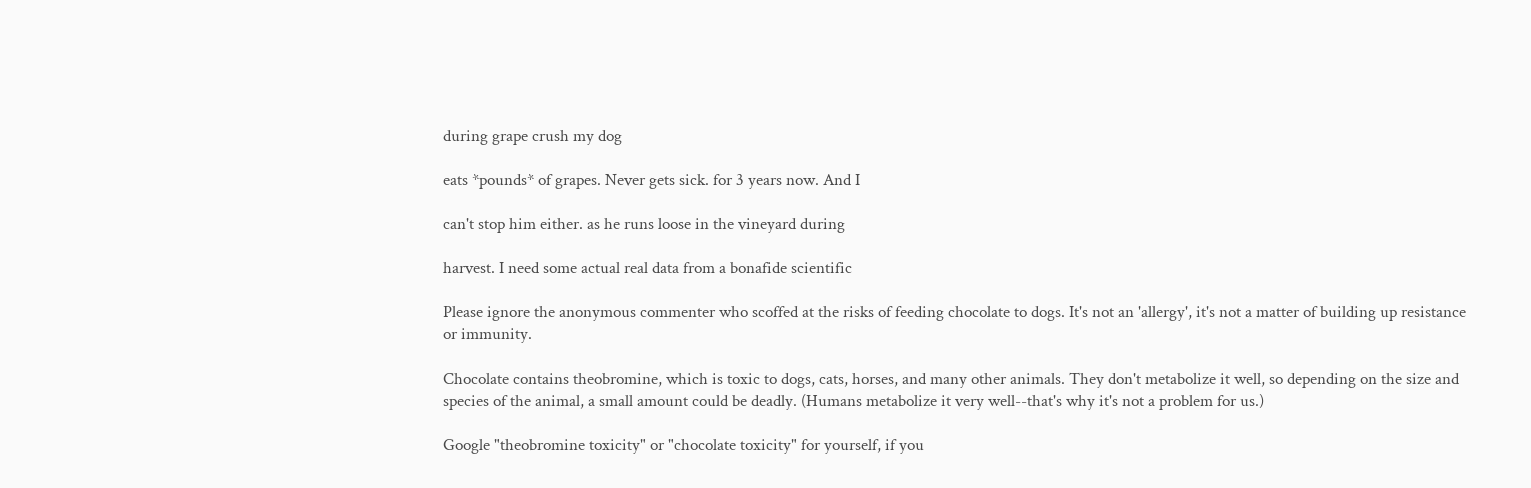during grape crush my dog

eats *pounds* of grapes. Never gets sick. for 3 years now. And I

can't stop him either. as he runs loose in the vineyard during

harvest. I need some actual real data from a bonafide scientific

Please ignore the anonymous commenter who scoffed at the risks of feeding chocolate to dogs. It's not an 'allergy', it's not a matter of building up resistance or immunity.

Chocolate contains theobromine, which is toxic to dogs, cats, horses, and many other animals. They don't metabolize it well, so depending on the size and species of the animal, a small amount could be deadly. (Humans metabolize it very well--that's why it's not a problem for us.)

Google "theobromine toxicity" or "chocolate toxicity" for yourself, if you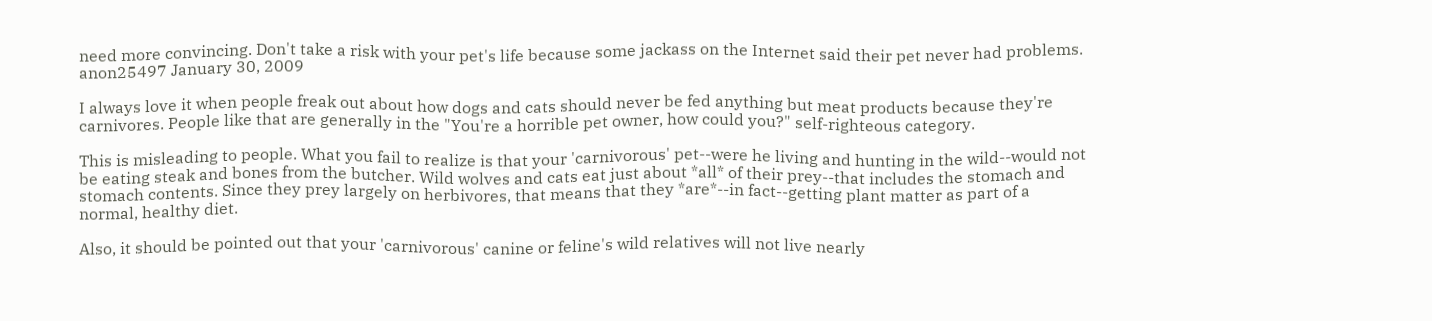need more convincing. Don't take a risk with your pet's life because some jackass on the Internet said their pet never had problems. anon25497 January 30, 2009

I always love it when people freak out about how dogs and cats should never be fed anything but meat products because they're carnivores. People like that are generally in the "You're a horrible pet owner, how could you?" self-righteous category.

This is misleading to people. What you fail to realize is that your 'carnivorous' pet--were he living and hunting in the wild--would not be eating steak and bones from the butcher. Wild wolves and cats eat just about *all* of their prey--that includes the stomach and stomach contents. Since they prey largely on herbivores, that means that they *are*--in fact--getting plant matter as part of a normal, healthy diet.

Also, it should be pointed out that your 'carnivorous' canine or feline's wild relatives will not live nearly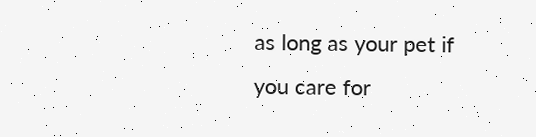as long as your pet if you care for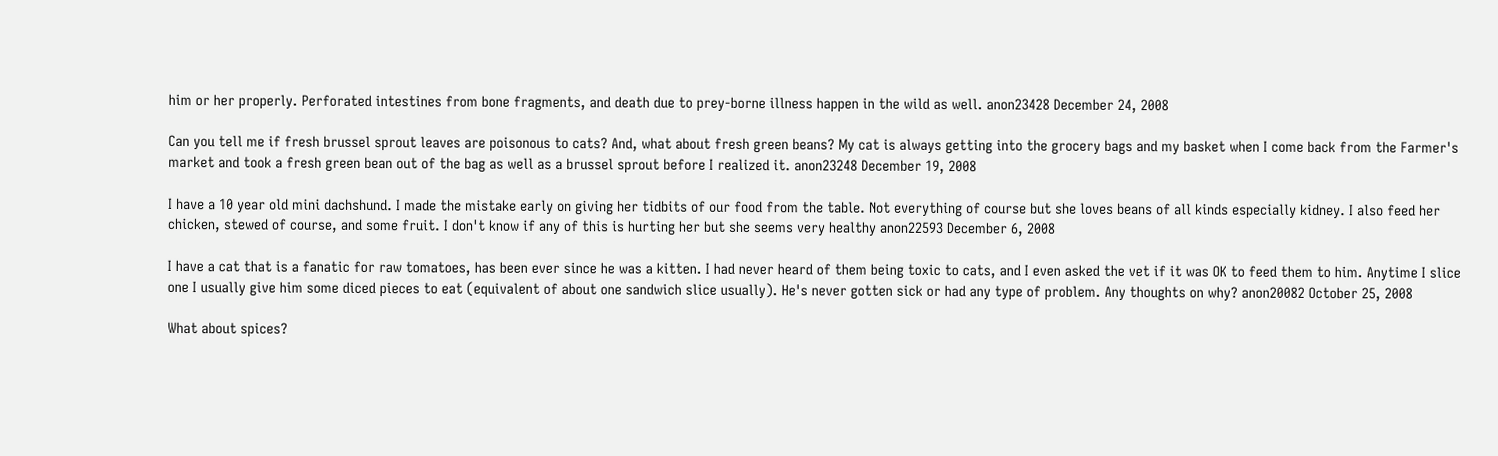him or her properly. Perforated intestines from bone fragments, and death due to prey-borne illness happen in the wild as well. anon23428 December 24, 2008

Can you tell me if fresh brussel sprout leaves are poisonous to cats? And, what about fresh green beans? My cat is always getting into the grocery bags and my basket when I come back from the Farmer's market and took a fresh green bean out of the bag as well as a brussel sprout before I realized it. anon23248 December 19, 2008

I have a 10 year old mini dachshund. I made the mistake early on giving her tidbits of our food from the table. Not everything of course but she loves beans of all kinds especially kidney. I also feed her chicken, stewed of course, and some fruit. I don't know if any of this is hurting her but she seems very healthy anon22593 December 6, 2008

I have a cat that is a fanatic for raw tomatoes, has been ever since he was a kitten. I had never heard of them being toxic to cats, and I even asked the vet if it was OK to feed them to him. Anytime I slice one I usually give him some diced pieces to eat (equivalent of about one sandwich slice usually). He's never gotten sick or had any type of problem. Any thoughts on why? anon20082 October 25, 2008

What about spices?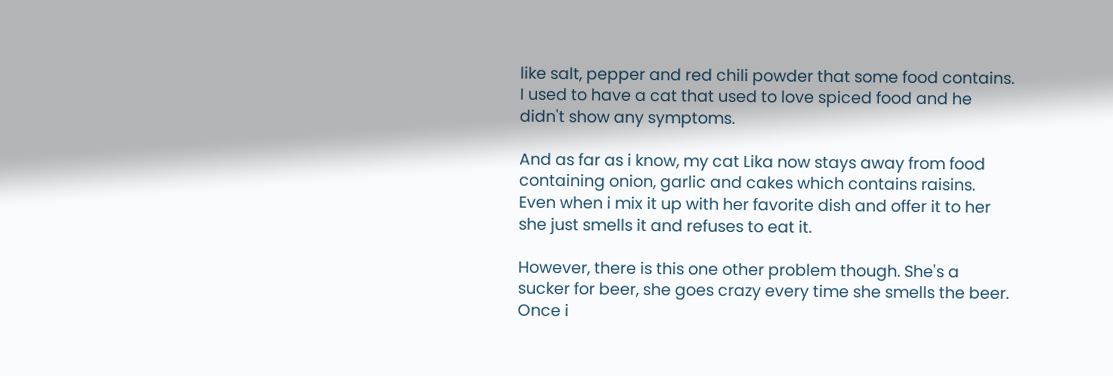like salt, pepper and red chili powder that some food contains. I used to have a cat that used to love spiced food and he didn't show any symptoms.

And as far as i know, my cat Lika now stays away from food containing onion, garlic and cakes which contains raisins. Even when i mix it up with her favorite dish and offer it to her she just smells it and refuses to eat it.

However, there is this one other problem though. She's a sucker for beer, she goes crazy every time she smells the beer. Once i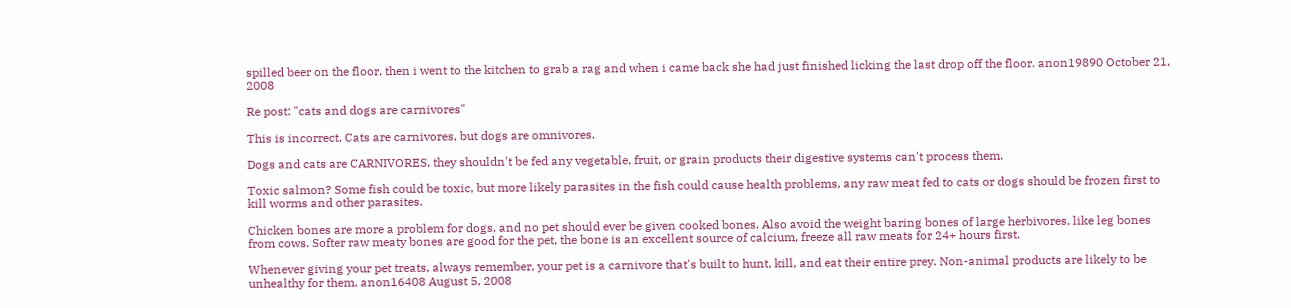spilled beer on the floor, then i went to the kitchen to grab a rag and when i came back she had just finished licking the last drop off the floor. anon19890 October 21, 2008

Re post: "cats and dogs are carnivores"

This is incorrect. Cats are carnivores, but dogs are omnivores.

Dogs and cats are CARNIVORES, they shouldn't be fed any vegetable, fruit, or grain products their digestive systems can't process them.

Toxic salmon? Some fish could be toxic, but more likely parasites in the fish could cause health problems, any raw meat fed to cats or dogs should be frozen first to kill worms and other parasites.

Chicken bones are more a problem for dogs, and no pet should ever be given cooked bones. Also avoid the weight baring bones of large herbivores, like leg bones from cows. Softer raw meaty bones are good for the pet, the bone is an excellent source of calcium, freeze all raw meats for 24+ hours first.

Whenever giving your pet treats, always remember, your pet is a carnivore that's built to hunt, kill, and eat their entire prey. Non-animal products are likely to be unhealthy for them. anon16408 August 5, 2008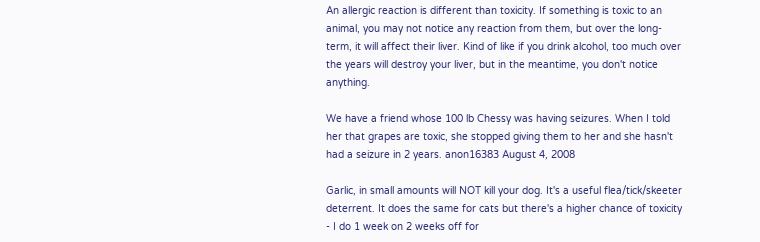An allergic reaction is different than toxicity. If something is toxic to an animal, you may not notice any reaction from them, but over the long-term, it will affect their liver. Kind of like if you drink alcohol, too much over the years will destroy your liver, but in the meantime, you don't notice anything.

We have a friend whose 100 lb Chessy was having seizures. When I told her that grapes are toxic, she stopped giving them to her and she hasn't had a seizure in 2 years. anon16383 August 4, 2008

Garlic, in small amounts will NOT kill your dog. It's a useful flea/tick/skeeter deterrent. It does the same for cats but there's a higher chance of toxicity - I do 1 week on 2 weeks off for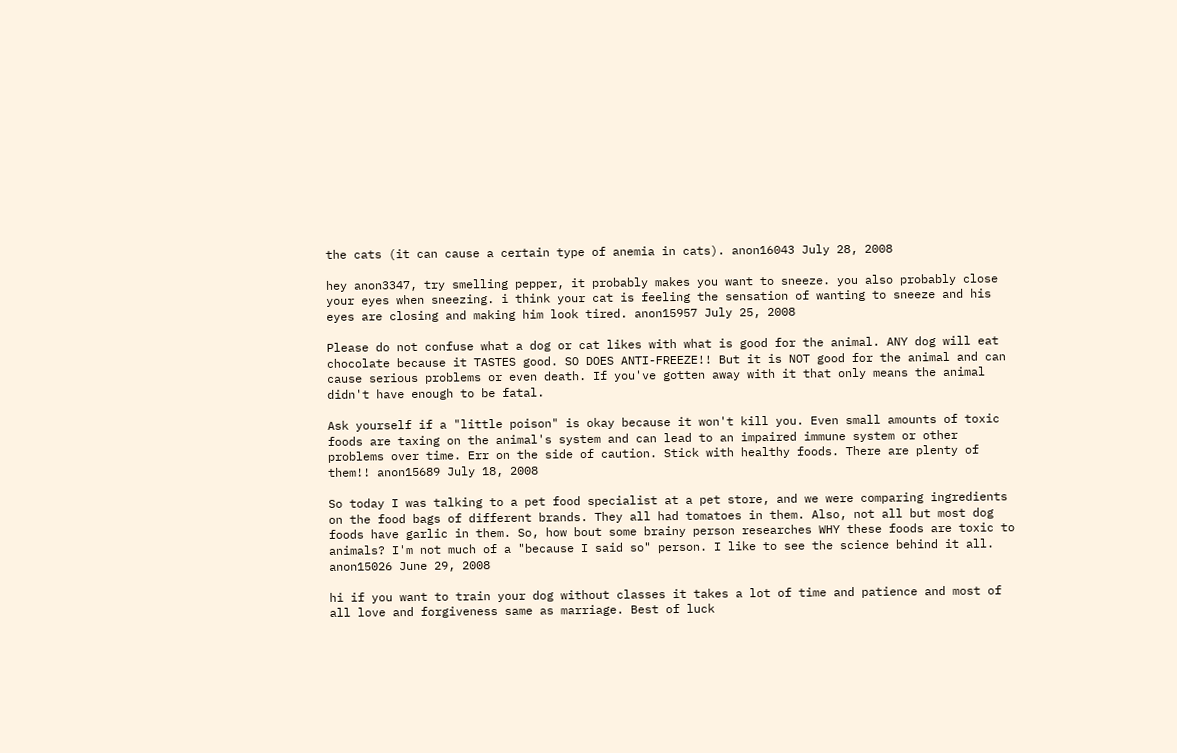the cats (it can cause a certain type of anemia in cats). anon16043 July 28, 2008

hey anon3347, try smelling pepper, it probably makes you want to sneeze. you also probably close your eyes when sneezing. i think your cat is feeling the sensation of wanting to sneeze and his eyes are closing and making him look tired. anon15957 July 25, 2008

Please do not confuse what a dog or cat likes with what is good for the animal. ANY dog will eat chocolate because it TASTES good. SO DOES ANTI-FREEZE!! But it is NOT good for the animal and can cause serious problems or even death. If you've gotten away with it that only means the animal didn't have enough to be fatal.

Ask yourself if a "little poison" is okay because it won't kill you. Even small amounts of toxic foods are taxing on the animal's system and can lead to an impaired immune system or other problems over time. Err on the side of caution. Stick with healthy foods. There are plenty of them!! anon15689 July 18, 2008

So today I was talking to a pet food specialist at a pet store, and we were comparing ingredients on the food bags of different brands. They all had tomatoes in them. Also, not all but most dog foods have garlic in them. So, how bout some brainy person researches WHY these foods are toxic to animals? I'm not much of a "because I said so" person. I like to see the science behind it all. anon15026 June 29, 2008

hi if you want to train your dog without classes it takes a lot of time and patience and most of all love and forgiveness same as marriage. Best of luck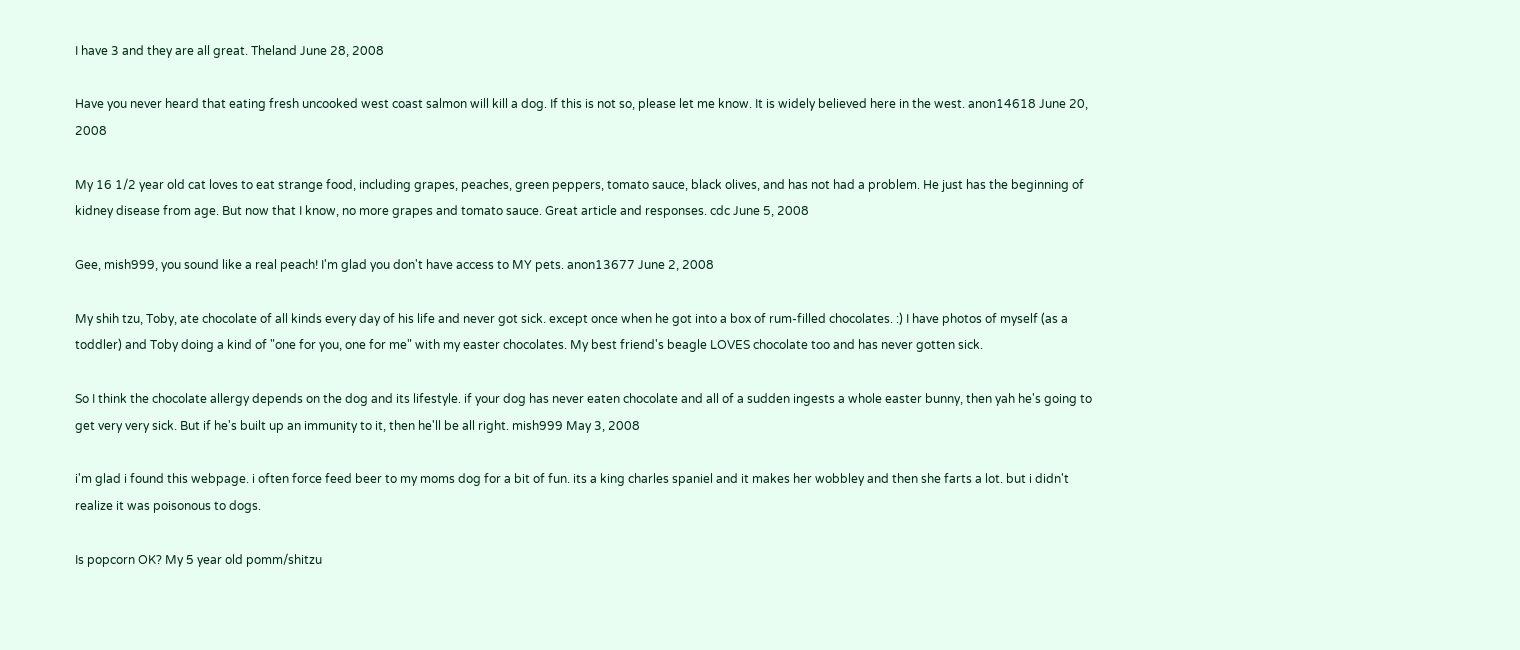I have 3 and they are all great. Theland June 28, 2008

Have you never heard that eating fresh uncooked west coast salmon will kill a dog. If this is not so, please let me know. It is widely believed here in the west. anon14618 June 20, 2008

My 16 1/2 year old cat loves to eat strange food, including grapes, peaches, green peppers, tomato sauce, black olives, and has not had a problem. He just has the beginning of kidney disease from age. But now that I know, no more grapes and tomato sauce. Great article and responses. cdc June 5, 2008

Gee, mish999, you sound like a real peach! I'm glad you don't have access to MY pets. anon13677 June 2, 2008

My shih tzu, Toby, ate chocolate of all kinds every day of his life and never got sick. except once when he got into a box of rum-filled chocolates. :) I have photos of myself (as a toddler) and Toby doing a kind of "one for you, one for me" with my easter chocolates. My best friend's beagle LOVES chocolate too and has never gotten sick.

So I think the chocolate allergy depends on the dog and its lifestyle. if your dog has never eaten chocolate and all of a sudden ingests a whole easter bunny, then yah he's going to get very very sick. But if he's built up an immunity to it, then he'll be all right. mish999 May 3, 2008

i'm glad i found this webpage. i often force feed beer to my moms dog for a bit of fun. its a king charles spaniel and it makes her wobbley and then she farts a lot. but i didn't realize it was poisonous to dogs.

Is popcorn OK? My 5 year old pomm/shitzu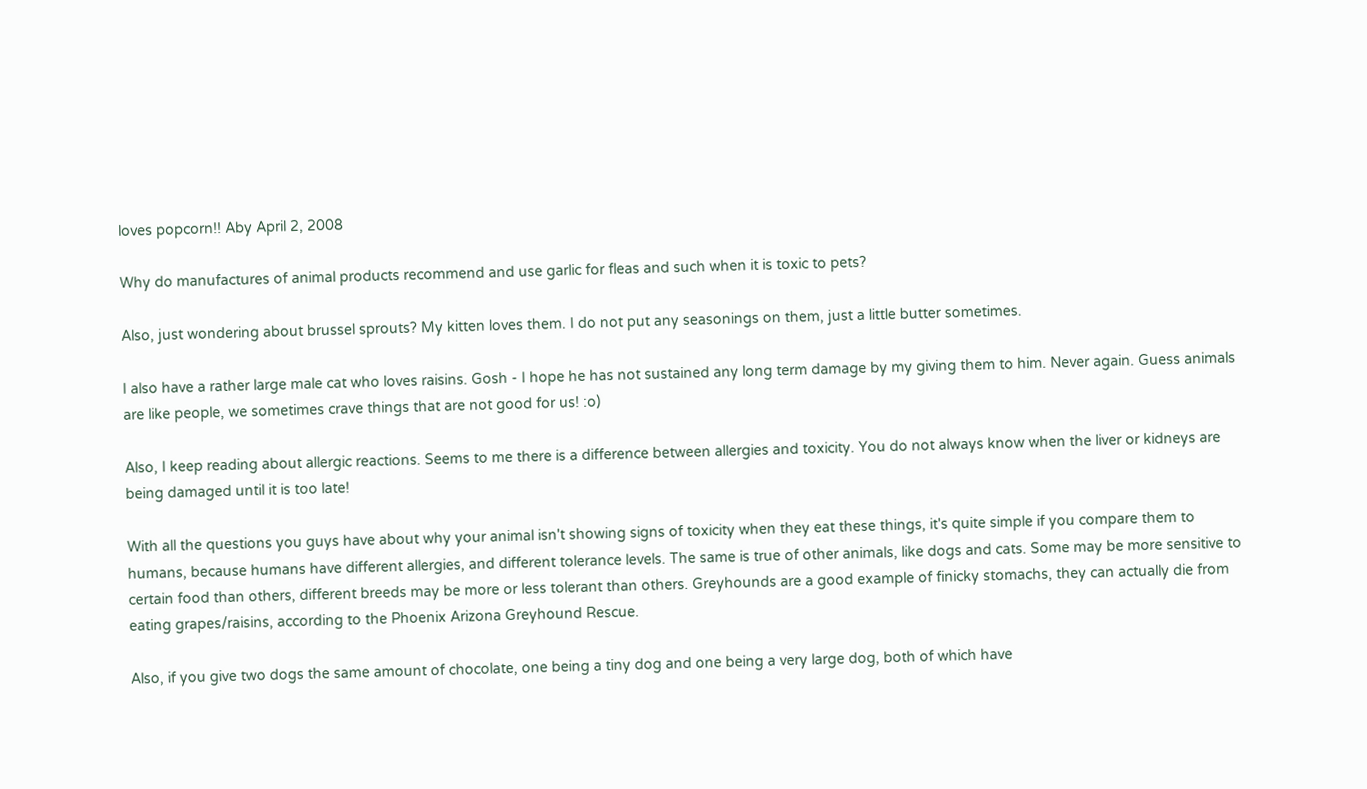loves popcorn!! Aby April 2, 2008

Why do manufactures of animal products recommend and use garlic for fleas and such when it is toxic to pets?

Also, just wondering about brussel sprouts? My kitten loves them. I do not put any seasonings on them, just a little butter sometimes.

I also have a rather large male cat who loves raisins. Gosh - I hope he has not sustained any long term damage by my giving them to him. Never again. Guess animals are like people, we sometimes crave things that are not good for us! :o)

Also, I keep reading about allergic reactions. Seems to me there is a difference between allergies and toxicity. You do not always know when the liver or kidneys are being damaged until it is too late!

With all the questions you guys have about why your animal isn't showing signs of toxicity when they eat these things, it's quite simple if you compare them to humans, because humans have different allergies, and different tolerance levels. The same is true of other animals, like dogs and cats. Some may be more sensitive to certain food than others, different breeds may be more or less tolerant than others. Greyhounds are a good example of finicky stomachs, they can actually die from eating grapes/raisins, according to the Phoenix Arizona Greyhound Rescue.

Also, if you give two dogs the same amount of chocolate, one being a tiny dog and one being a very large dog, both of which have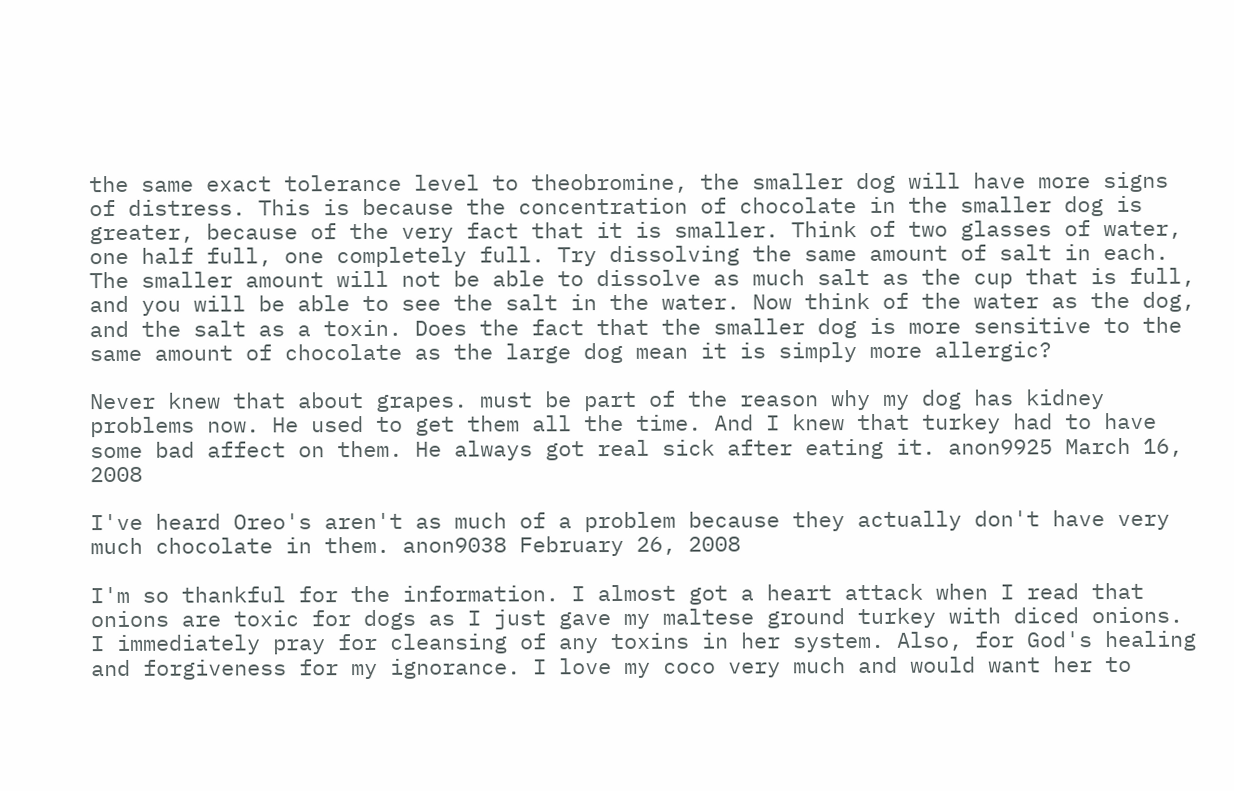the same exact tolerance level to theobromine, the smaller dog will have more signs of distress. This is because the concentration of chocolate in the smaller dog is greater, because of the very fact that it is smaller. Think of two glasses of water, one half full, one completely full. Try dissolving the same amount of salt in each. The smaller amount will not be able to dissolve as much salt as the cup that is full, and you will be able to see the salt in the water. Now think of the water as the dog, and the salt as a toxin. Does the fact that the smaller dog is more sensitive to the same amount of chocolate as the large dog mean it is simply more allergic?

Never knew that about grapes. must be part of the reason why my dog has kidney problems now. He used to get them all the time. And I knew that turkey had to have some bad affect on them. He always got real sick after eating it. anon9925 March 16, 2008

I've heard Oreo's aren't as much of a problem because they actually don't have very much chocolate in them. anon9038 February 26, 2008

I'm so thankful for the information. I almost got a heart attack when I read that onions are toxic for dogs as I just gave my maltese ground turkey with diced onions. I immediately pray for cleansing of any toxins in her system. Also, for God's healing and forgiveness for my ignorance. I love my coco very much and would want her to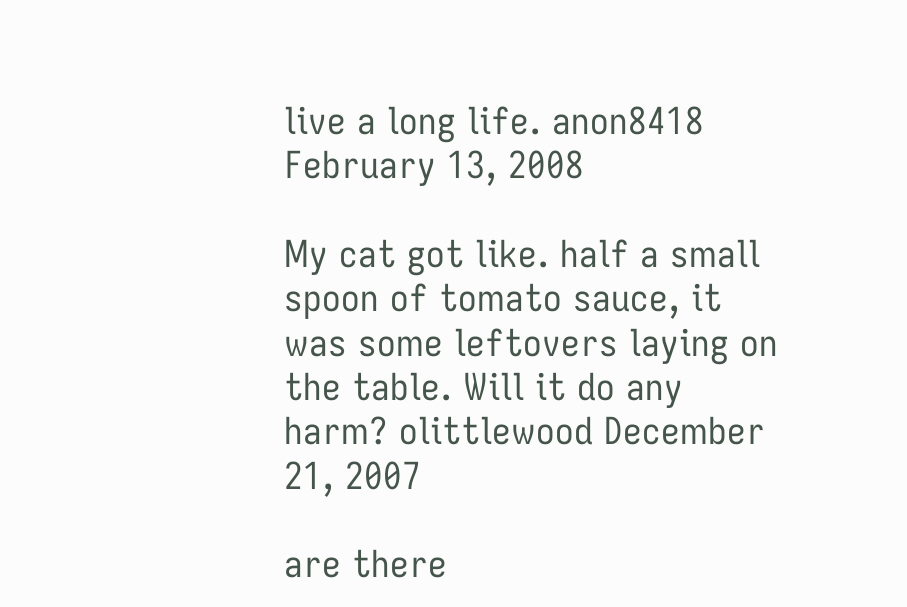live a long life. anon8418 February 13, 2008

My cat got like. half a small spoon of tomato sauce, it was some leftovers laying on the table. Will it do any harm? olittlewood December 21, 2007

are there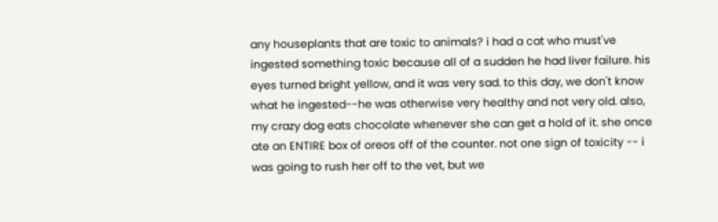any houseplants that are toxic to animals? i had a cat who must've ingested something toxic because all of a sudden he had liver failure. his eyes turned bright yellow, and it was very sad. to this day, we don't know what he ingested--he was otherwise very healthy and not very old. also, my crazy dog eats chocolate whenever she can get a hold of it. she once ate an ENTIRE box of oreos off of the counter. not one sign of toxicity -- i was going to rush her off to the vet, but we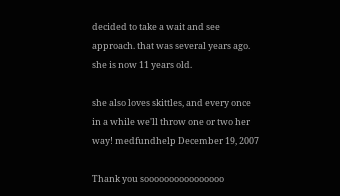decided to take a wait and see approach. that was several years ago. she is now 11 years old.

she also loves skittles, and every once in a while we'll throw one or two her way! medfundhelp December 19, 2007

Thank you soooooooooooooooo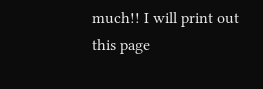much!! I will print out this page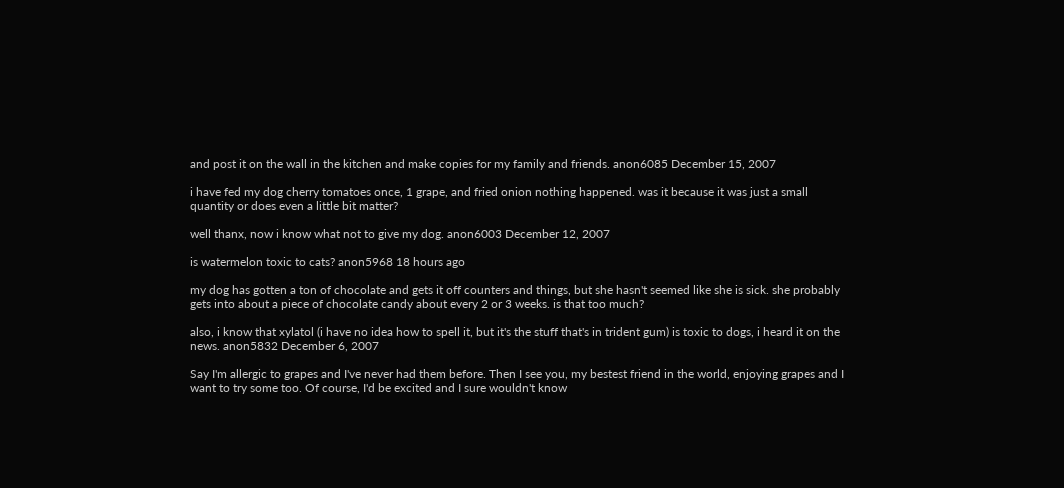and post it on the wall in the kitchen and make copies for my family and friends. anon6085 December 15, 2007

i have fed my dog cherry tomatoes once, 1 grape, and fried onion nothing happened. was it because it was just a small quantity or does even a little bit matter?

well thanx, now i know what not to give my dog. anon6003 December 12, 2007

is watermelon toxic to cats? anon5968 18 hours ago

my dog has gotten a ton of chocolate and gets it off counters and things, but she hasn't seemed like she is sick. she probably gets into about a piece of chocolate candy about every 2 or 3 weeks. is that too much?

also, i know that xylatol (i have no idea how to spell it, but it's the stuff that's in trident gum) is toxic to dogs, i heard it on the news. anon5832 December 6, 2007

Say I'm allergic to grapes and I've never had them before. Then I see you, my bestest friend in the world, enjoying grapes and I want to try some too. Of course, I'd be excited and I sure wouldn't know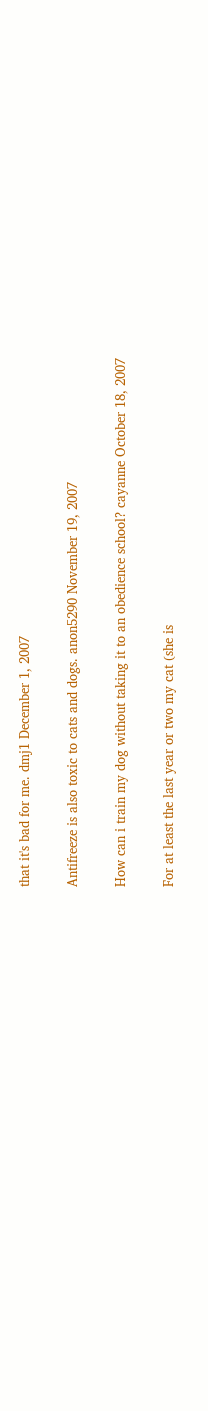that it's bad for me. dmj1 December 1, 2007

Antifreeze is also toxic to cats and dogs. anon5290 November 19, 2007

How can i train my dog without taking it to an obedience school? cayanne October 18, 2007

For at least the last year or two my cat (she is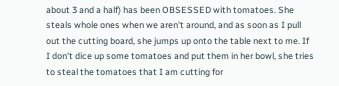about 3 and a half) has been OBSESSED with tomatoes. She steals whole ones when we aren't around, and as soon as I pull out the cutting board, she jumps up onto the table next to me. If I don't dice up some tomatoes and put them in her bowl, she tries to steal the tomatoes that I am cutting for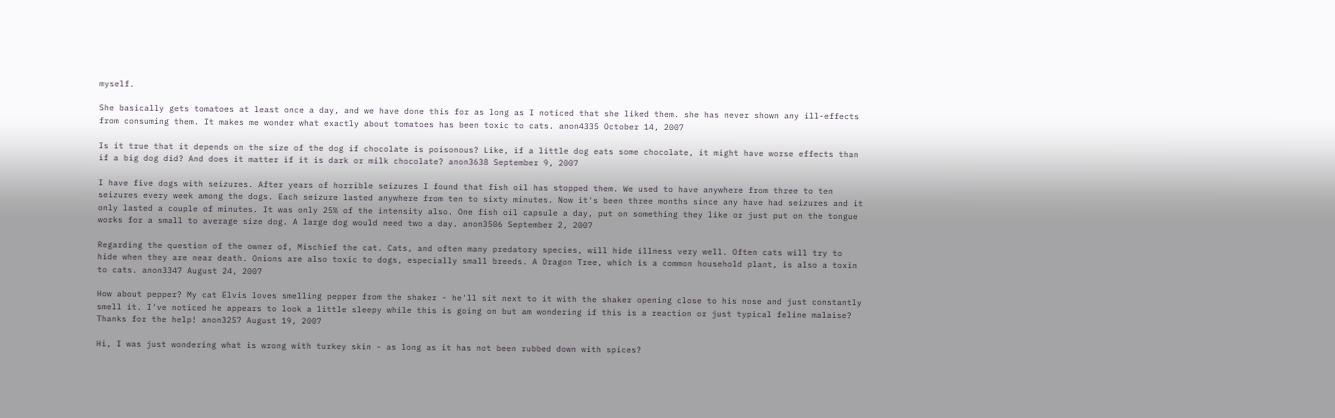myself.

She basically gets tomatoes at least once a day, and we have done this for as long as I noticed that she liked them. she has never shown any ill-effects from consuming them. It makes me wonder what exactly about tomatoes has been toxic to cats. anon4335 October 14, 2007

Is it true that it depends on the size of the dog if chocolate is poisonous? Like, if a little dog eats some chocolate, it might have worse effects than if a big dog did? And does it matter if it is dark or milk chocolate? anon3638 September 9, 2007

I have five dogs with seizures. After years of horrible seizures I found that fish oil has stopped them. We used to have anywhere from three to ten seizures every week among the dogs. Each seizure lasted anywhere from ten to sixty minutes. Now it's been three months since any have had seizures and it only lasted a couple of minutes. It was only 25% of the intensity also. One fish oil capsule a day, put on something they like or just put on the tongue works for a small to average size dog. A large dog would need two a day. anon3506 September 2, 2007

Regarding the question of the owner of, Mischief the cat. Cats, and often many predatory species, will hide illness very well. Often cats will try to hide when they are near death. Onions are also toxic to dogs, especially small breeds. A Dragon Tree, which is a common household plant, is also a toxin to cats. anon3347 August 24, 2007

How about pepper? My cat Elvis loves smelling pepper from the shaker - he'll sit next to it with the shaker opening close to his nose and just constantly smell it. I've noticed he appears to look a little sleepy while this is going on but am wondering if this is a reaction or just typical feline malaise? Thanks for the help! anon3257 August 19, 2007

Hi, I was just wondering what is wrong with turkey skin - as long as it has not been rubbed down with spices?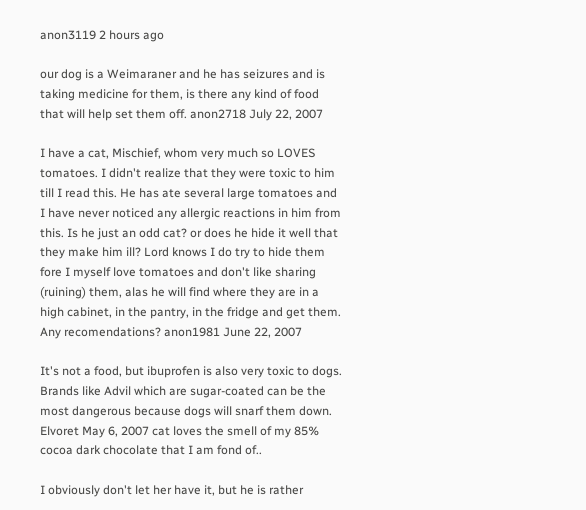anon3119 2 hours ago

our dog is a Weimaraner and he has seizures and is taking medicine for them, is there any kind of food that will help set them off. anon2718 July 22, 2007

I have a cat, Mischief, whom very much so LOVES tomatoes. I didn't realize that they were toxic to him till I read this. He has ate several large tomatoes and I have never noticed any allergic reactions in him from this. Is he just an odd cat? or does he hide it well that they make him ill? Lord knows I do try to hide them fore I myself love tomatoes and don't like sharing (ruining) them, alas he will find where they are in a high cabinet, in the pantry, in the fridge and get them. Any recomendations? anon1981 June 22, 2007

It's not a food, but ibuprofen is also very toxic to dogs. Brands like Advil which are sugar-coated can be the most dangerous because dogs will snarf them down. Elvoret May 6, 2007 cat loves the smell of my 85% cocoa dark chocolate that I am fond of..

I obviously don't let her have it, but he is rather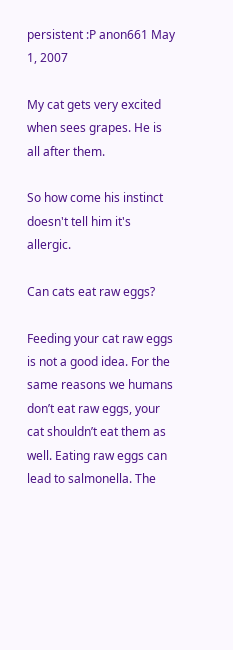persistent :P anon661 May 1, 2007

My cat gets very excited when sees grapes. He is all after them.

So how come his instinct doesn't tell him it's allergic.

Can cats eat raw eggs?

Feeding your cat raw eggs is not a good idea. For the same reasons we humans don’t eat raw eggs, your cat shouldn’t eat them as well. Eating raw eggs can lead to salmonella. The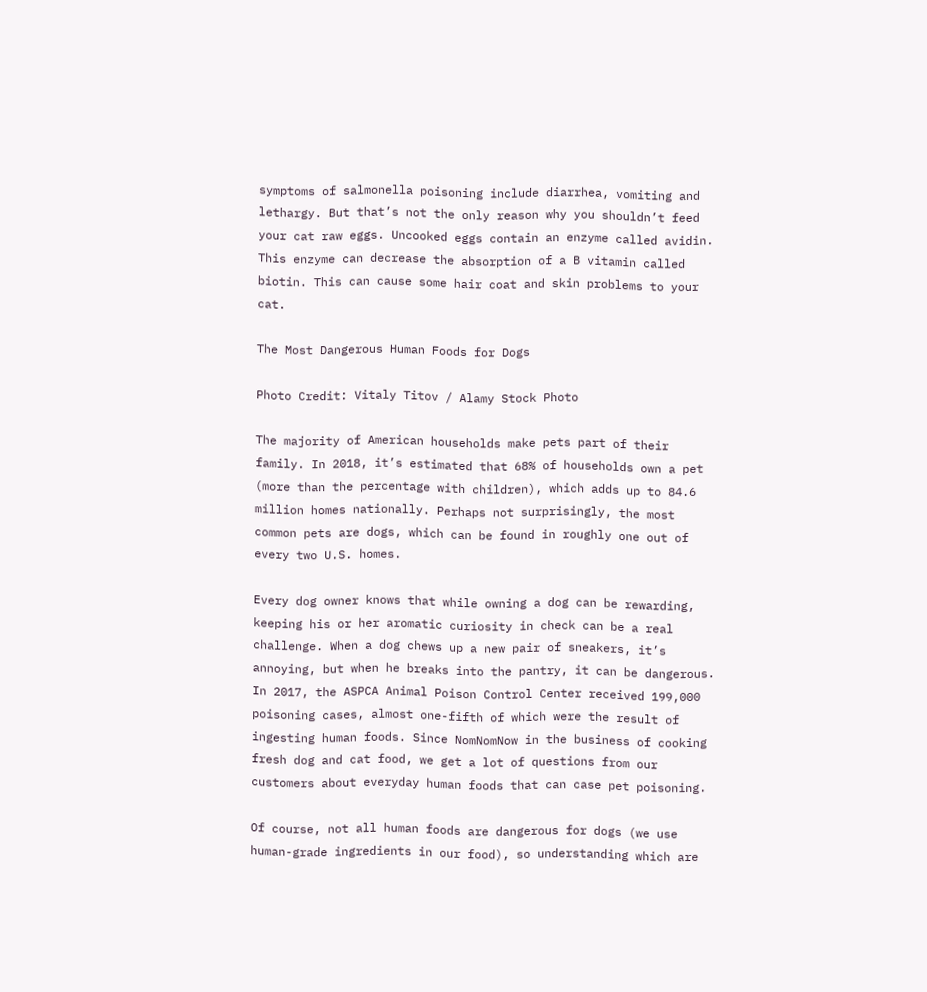symptoms of salmonella poisoning include diarrhea, vomiting and lethargy. But that’s not the only reason why you shouldn’t feed your cat raw eggs. Uncooked eggs contain an enzyme called avidin. This enzyme can decrease the absorption of a B vitamin called biotin. This can cause some hair coat and skin problems to your cat.

The Most Dangerous Human Foods for Dogs

Photo Credit: Vitaly Titov / Alamy Stock Photo

The majority of American households make pets part of their family. In 2018, it’s estimated that 68% of households own a pet (more than the percentage with children), which adds up to 84.6 million homes nationally. Perhaps not surprisingly, the most common pets are dogs, which can be found in roughly one out of every two U.S. homes.

Every dog owner knows that while owning a dog can be rewarding, keeping his or her aromatic curiosity in check can be a real challenge. When a dog chews up a new pair of sneakers, it’s annoying, but when he breaks into the pantry, it can be dangerous. In 2017, the ASPCA Animal Poison Control Center received 199,000 poisoning cases, almost one-fifth of which were the result of ingesting human foods. Since NomNomNow in the business of cooking fresh dog and cat food, we get a lot of questions from our customers about everyday human foods that can case pet poisoning.

Of course, not all human foods are dangerous for dogs (we use human-grade ingredients in our food), so understanding which are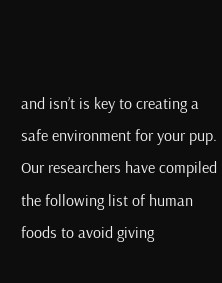and isn’t is key to creating a safe environment for your pup. Our researchers have compiled the following list of human foods to avoid giving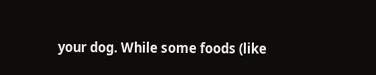your dog. While some foods (like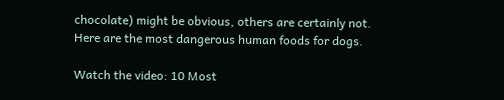chocolate) might be obvious, others are certainly not. Here are the most dangerous human foods for dogs.

Watch the video: 10 Most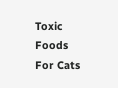Toxic Foods For Cats